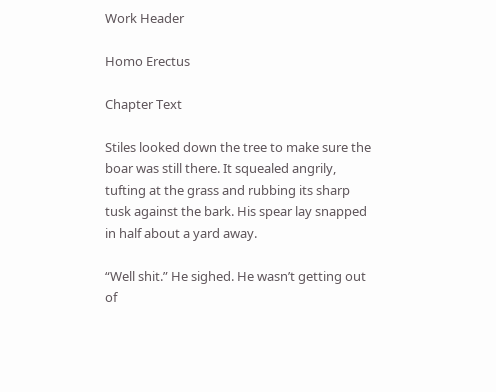Work Header

Homo Erectus

Chapter Text

Stiles looked down the tree to make sure the boar was still there. It squealed angrily, tufting at the grass and rubbing its sharp tusk against the bark. His spear lay snapped in half about a yard away.

“Well shit.” He sighed. He wasn’t getting out of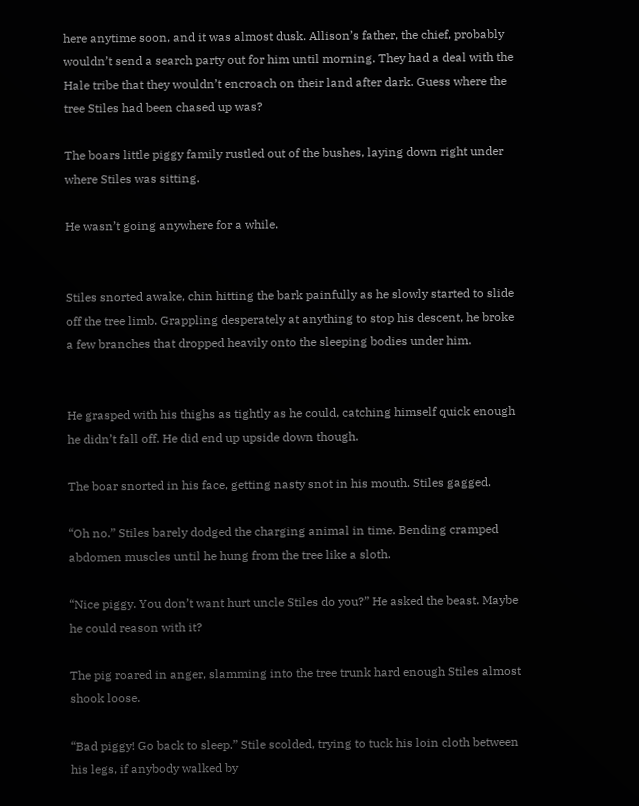here anytime soon, and it was almost dusk. Allison’s father, the chief, probably wouldn’t send a search party out for him until morning. They had a deal with the Hale tribe that they wouldn’t encroach on their land after dark. Guess where the tree Stiles had been chased up was?

The boars little piggy family rustled out of the bushes, laying down right under where Stiles was sitting.

He wasn’t going anywhere for a while.


Stiles snorted awake, chin hitting the bark painfully as he slowly started to slide off the tree limb. Grappling desperately at anything to stop his descent, he broke a few branches that dropped heavily onto the sleeping bodies under him.


He grasped with his thighs as tightly as he could, catching himself quick enough he didn’t fall off. He did end up upside down though.

The boar snorted in his face, getting nasty snot in his mouth. Stiles gagged.

“Oh no.” Stiles barely dodged the charging animal in time. Bending cramped abdomen muscles until he hung from the tree like a sloth.

“Nice piggy. You don’t want hurt uncle Stiles do you?” He asked the beast. Maybe he could reason with it?

The pig roared in anger, slamming into the tree trunk hard enough Stiles almost shook loose.

“Bad piggy! Go back to sleep.” Stile scolded, trying to tuck his loin cloth between his legs, if anybody walked by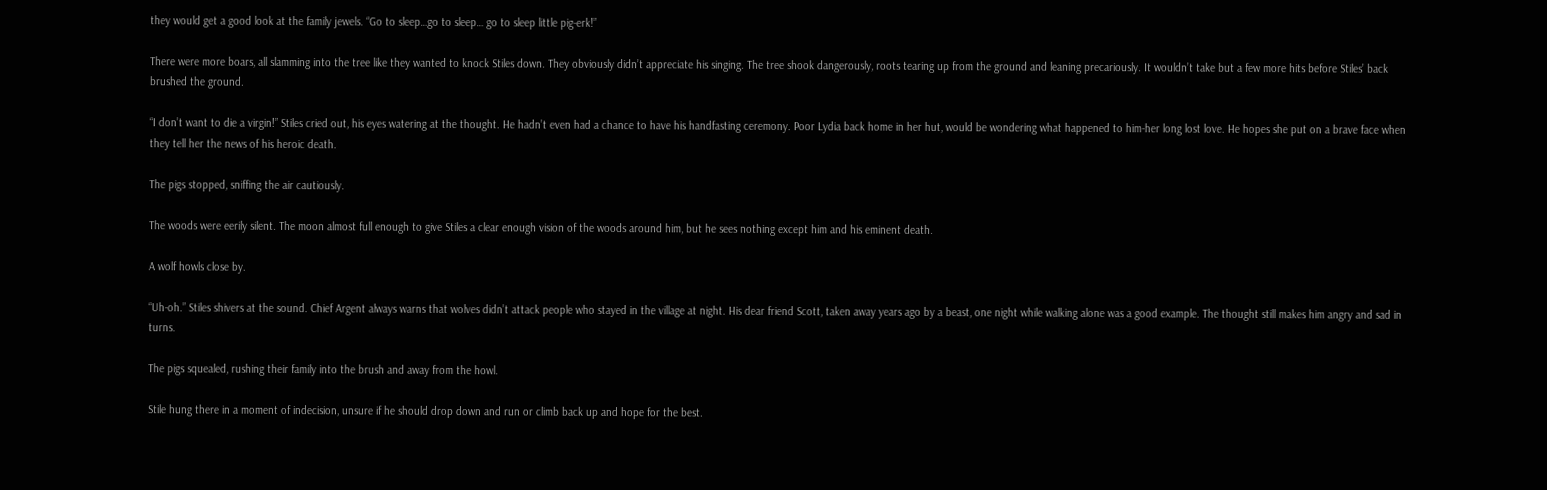they would get a good look at the family jewels. “Go to sleep…go to sleep… go to sleep little pig-erk!”

There were more boars, all slamming into the tree like they wanted to knock Stiles down. They obviously didn’t appreciate his singing. The tree shook dangerously, roots tearing up from the ground and leaning precariously. It wouldn’t take but a few more hits before Stiles’ back brushed the ground.

“I don’t want to die a virgin!” Stiles cried out, his eyes watering at the thought. He hadn’t even had a chance to have his handfasting ceremony. Poor Lydia back home in her hut, would be wondering what happened to him-her long lost love. He hopes she put on a brave face when they tell her the news of his heroic death.

The pigs stopped, sniffing the air cautiously.

The woods were eerily silent. The moon almost full enough to give Stiles a clear enough vision of the woods around him, but he sees nothing except him and his eminent death.

A wolf howls close by.

“Uh-oh.” Stiles shivers at the sound. Chief Argent always warns that wolves didn’t attack people who stayed in the village at night. His dear friend Scott, taken away years ago by a beast, one night while walking alone was a good example. The thought still makes him angry and sad in turns.

The pigs squealed, rushing their family into the brush and away from the howl.

Stile hung there in a moment of indecision, unsure if he should drop down and run or climb back up and hope for the best.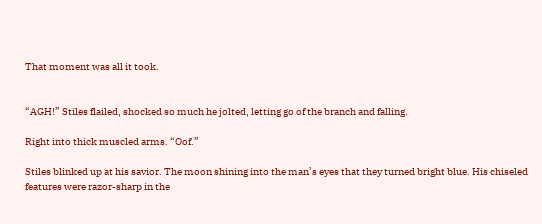That moment was all it took.


“AGH!” Stiles flailed, shocked so much he jolted, letting go of the branch and falling.

Right into thick muscled arms. “Oof.”

Stiles blinked up at his savior. The moon shining into the man’s eyes that they turned bright blue. His chiseled features were razor-sharp in the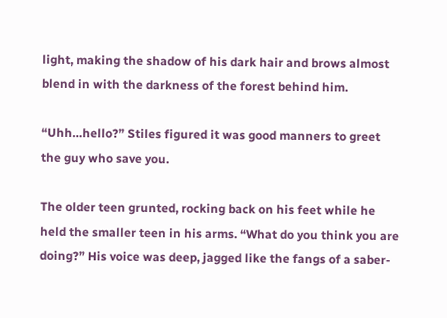light, making the shadow of his dark hair and brows almost blend in with the darkness of the forest behind him.

“Uhh…hello?” Stiles figured it was good manners to greet the guy who save you.

The older teen grunted, rocking back on his feet while he held the smaller teen in his arms. “What do you think you are doing?” His voice was deep, jagged like the fangs of a saber-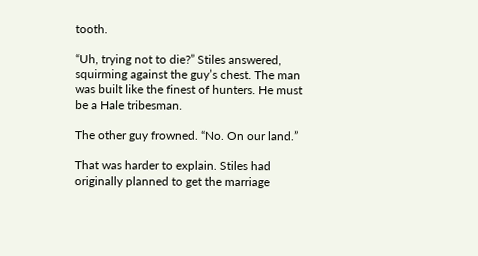tooth.

“Uh, trying not to die?” Stiles answered, squirming against the guy’s chest. The man was built like the finest of hunters. He must be a Hale tribesman.

The other guy frowned. “No. On our land.”

That was harder to explain. Stiles had originally planned to get the marriage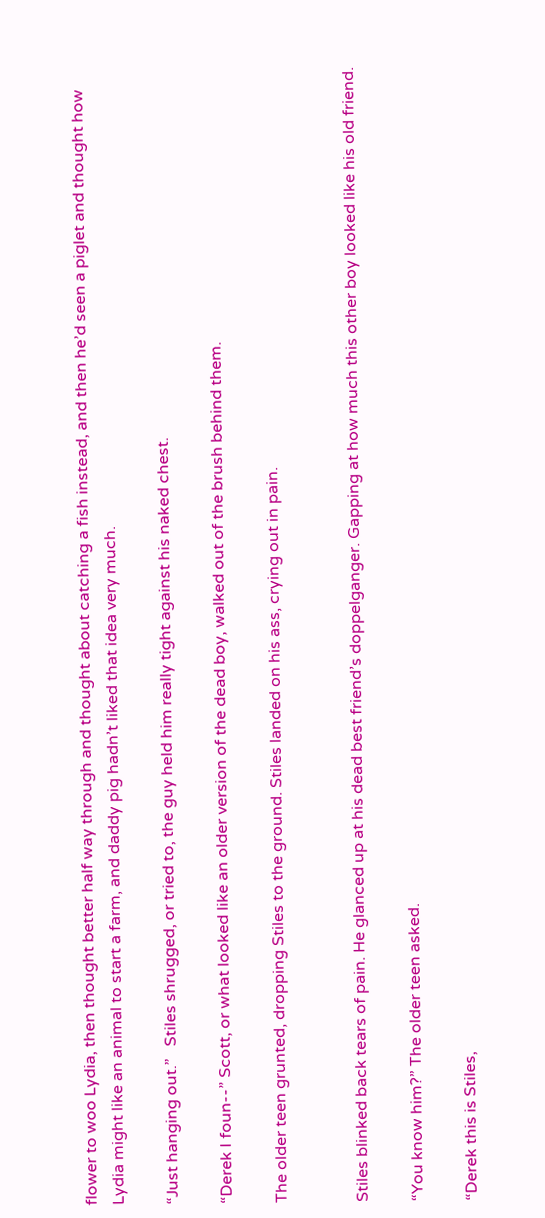flower to woo Lydia, then thought better half way through and thought about catching a fish instead, and then he’d seen a piglet and thought how Lydia might like an animal to start a farm, and daddy pig hadn’t liked that idea very much.

“Just hanging out.”   Stiles shrugged, or tried to, the guy held him really tight against his naked chest.

“Derek I foun--” Scott, or what looked like an older version of the dead boy, walked out of the brush behind them.

The older teen grunted, dropping Stiles to the ground. Stiles landed on his ass, crying out in pain.


Stiles blinked back tears of pain. He glanced up at his dead best friend’s doppelganger. Gapping at how much this other boy looked like his old friend.

“You know him?” The older teen asked.

“Derek this is Stiles,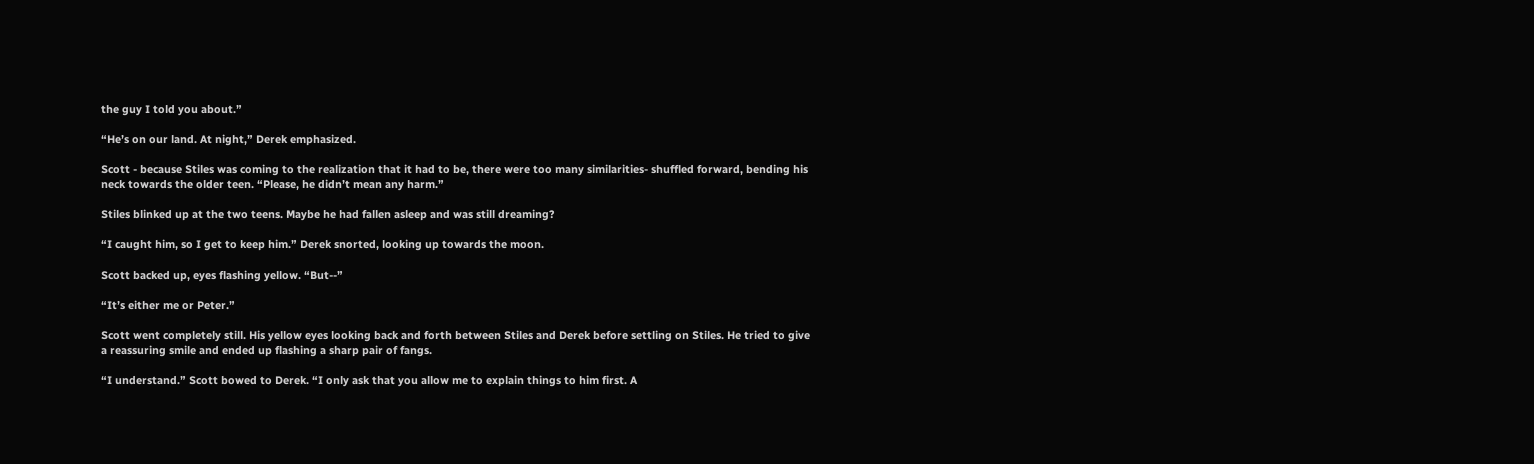the guy I told you about.”

“He’s on our land. At night,” Derek emphasized.

Scott - because Stiles was coming to the realization that it had to be, there were too many similarities- shuffled forward, bending his neck towards the older teen. “Please, he didn’t mean any harm.”

Stiles blinked up at the two teens. Maybe he had fallen asleep and was still dreaming?

“I caught him, so I get to keep him.” Derek snorted, looking up towards the moon.

Scott backed up, eyes flashing yellow. “But--”

“It’s either me or Peter.”

Scott went completely still. His yellow eyes looking back and forth between Stiles and Derek before settling on Stiles. He tried to give a reassuring smile and ended up flashing a sharp pair of fangs.

“I understand.” Scott bowed to Derek. “I only ask that you allow me to explain things to him first. A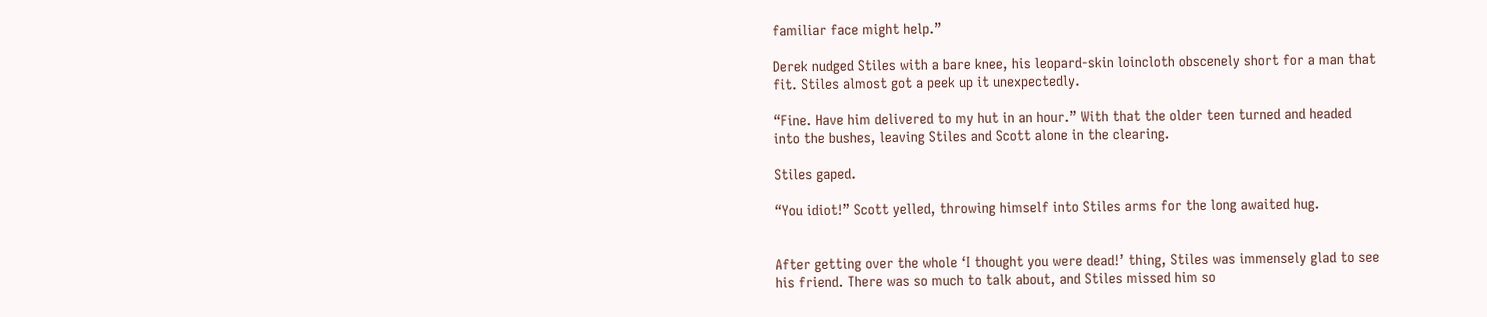familiar face might help.”

Derek nudged Stiles with a bare knee, his leopard-skin loincloth obscenely short for a man that fit. Stiles almost got a peek up it unexpectedly.

“Fine. Have him delivered to my hut in an hour.” With that the older teen turned and headed into the bushes, leaving Stiles and Scott alone in the clearing.

Stiles gaped.

“You idiot!” Scott yelled, throwing himself into Stiles arms for the long awaited hug.


After getting over the whole ‘I thought you were dead!’ thing, Stiles was immensely glad to see his friend. There was so much to talk about, and Stiles missed him so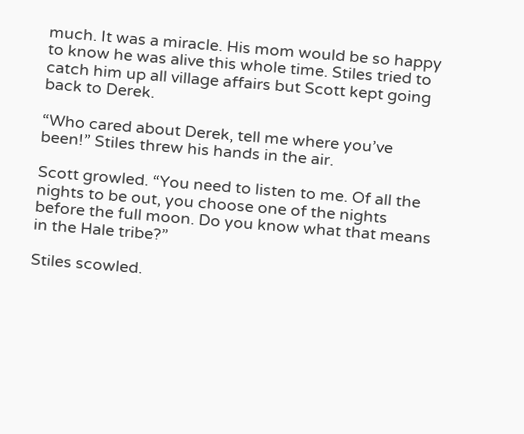much. It was a miracle. His mom would be so happy to know he was alive this whole time. Stiles tried to catch him up all village affairs but Scott kept going back to Derek.

“Who cared about Derek, tell me where you’ve been!” Stiles threw his hands in the air.

Scott growled. “You need to listen to me. Of all the nights to be out, you choose one of the nights before the full moon. Do you know what that means in the Hale tribe?”

Stiles scowled.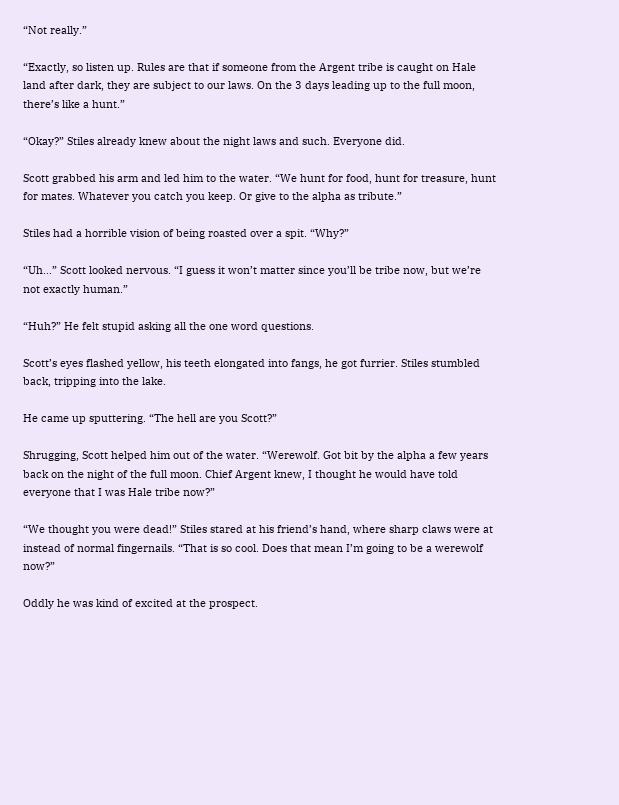“Not really.”

“Exactly, so listen up. Rules are that if someone from the Argent tribe is caught on Hale land after dark, they are subject to our laws. On the 3 days leading up to the full moon, there’s like a hunt.”

“Okay?” Stiles already knew about the night laws and such. Everyone did.

Scott grabbed his arm and led him to the water. “We hunt for food, hunt for treasure, hunt for mates. Whatever you catch you keep. Or give to the alpha as tribute.”

Stiles had a horrible vision of being roasted over a spit. “Why?”

“Uh…” Scott looked nervous. “I guess it won’t matter since you’ll be tribe now, but we’re not exactly human.”

“Huh?” He felt stupid asking all the one word questions.

Scott’s eyes flashed yellow, his teeth elongated into fangs, he got furrier. Stiles stumbled back, tripping into the lake.

He came up sputtering. “The hell are you Scott?”

Shrugging, Scott helped him out of the water. “Werewolf. Got bit by the alpha a few years back on the night of the full moon. Chief Argent knew, I thought he would have told everyone that I was Hale tribe now?”

“We thought you were dead!” Stiles stared at his friend’s hand, where sharp claws were at instead of normal fingernails. “That is so cool. Does that mean I’m going to be a werewolf now?”

Oddly he was kind of excited at the prospect.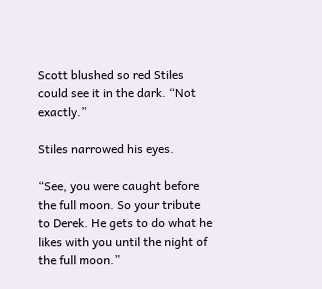Scott blushed so red Stiles could see it in the dark. “Not exactly.”

Stiles narrowed his eyes.

“See, you were caught before the full moon. So your tribute to Derek. He gets to do what he likes with you until the night of the full moon.”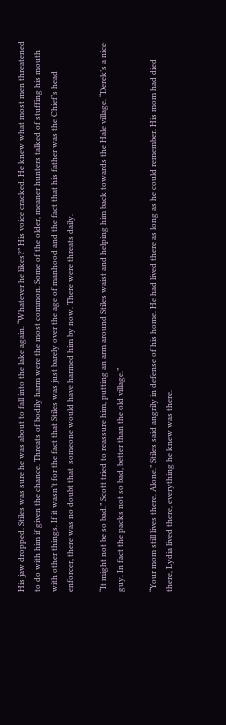His jaw dropped. Stiles was sure he was about to fall into the lake again. “Whatever he likes?” His voice cracked. He knew what most men threatened to do with him if given the chance. Threats of bodily harm were the most common. Some of the older, meaner hunters talked of stuffing his mouth with other things. If it wasn’t for the fact that Stiles was just barely over the age of manhood and the fact that his father was the Chief’s head enforcer, there was no doubt that  someone would have harmed him by now. There were threats daily.

“It might not be so bad.” Scott tried to reassure him, putting an arm around Stiles waist and helping him back towards the Hale village. “Derek’s a nice guy. In fact the packs not so bad, better than the old village.”

“Your mom still lives there. Alone.” Stiles said angrily in defense of his home. He had lived there as long as he could remember. His mom had died there, Lydia lived there, everything he knew was there.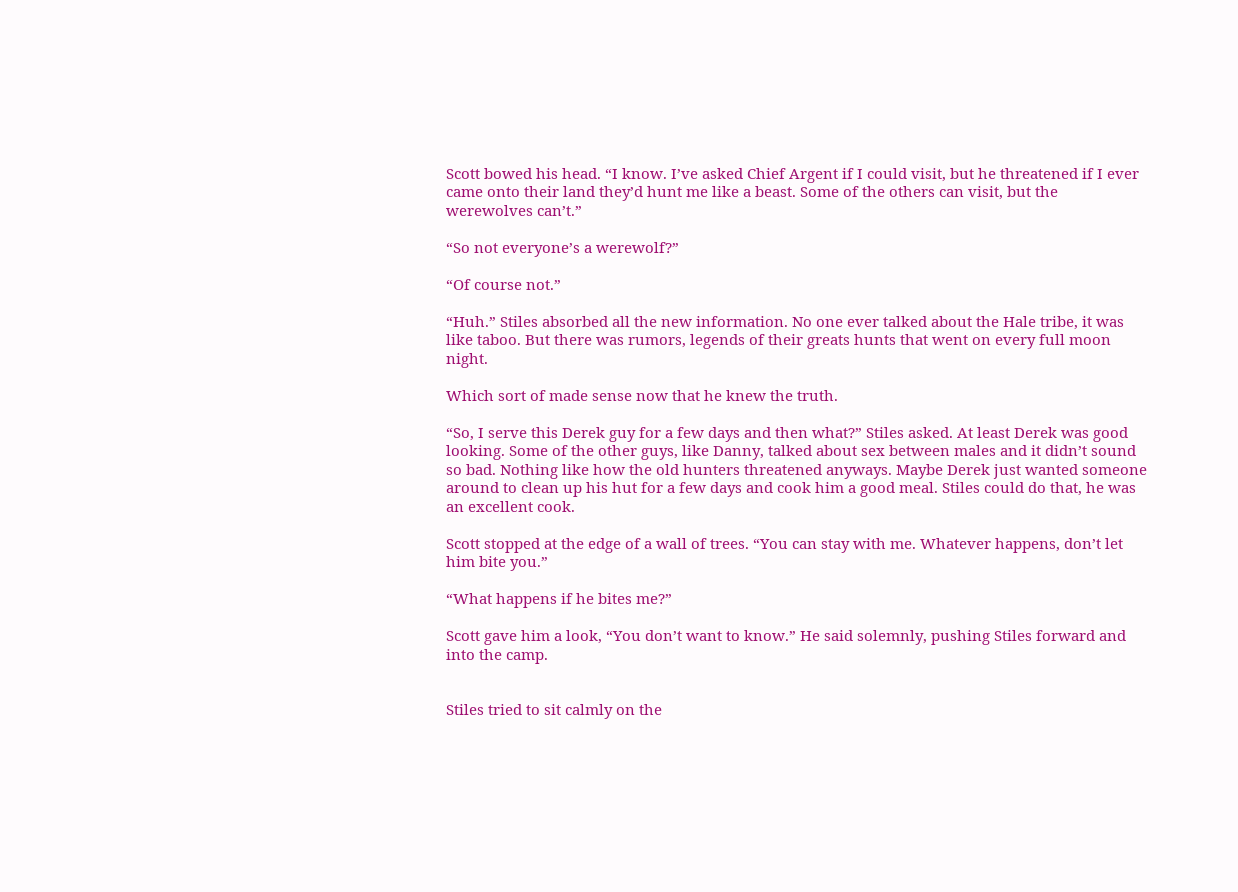Scott bowed his head. “I know. I’ve asked Chief Argent if I could visit, but he threatened if I ever came onto their land they’d hunt me like a beast. Some of the others can visit, but the werewolves can’t.”

“So not everyone’s a werewolf?”

“Of course not.”

“Huh.” Stiles absorbed all the new information. No one ever talked about the Hale tribe, it was like taboo. But there was rumors, legends of their greats hunts that went on every full moon night.

Which sort of made sense now that he knew the truth.

“So, I serve this Derek guy for a few days and then what?” Stiles asked. At least Derek was good looking. Some of the other guys, like Danny, talked about sex between males and it didn’t sound so bad. Nothing like how the old hunters threatened anyways. Maybe Derek just wanted someone around to clean up his hut for a few days and cook him a good meal. Stiles could do that, he was an excellent cook.

Scott stopped at the edge of a wall of trees. “You can stay with me. Whatever happens, don’t let him bite you.”

“What happens if he bites me?”

Scott gave him a look, “You don’t want to know.” He said solemnly, pushing Stiles forward and into the camp.


Stiles tried to sit calmly on the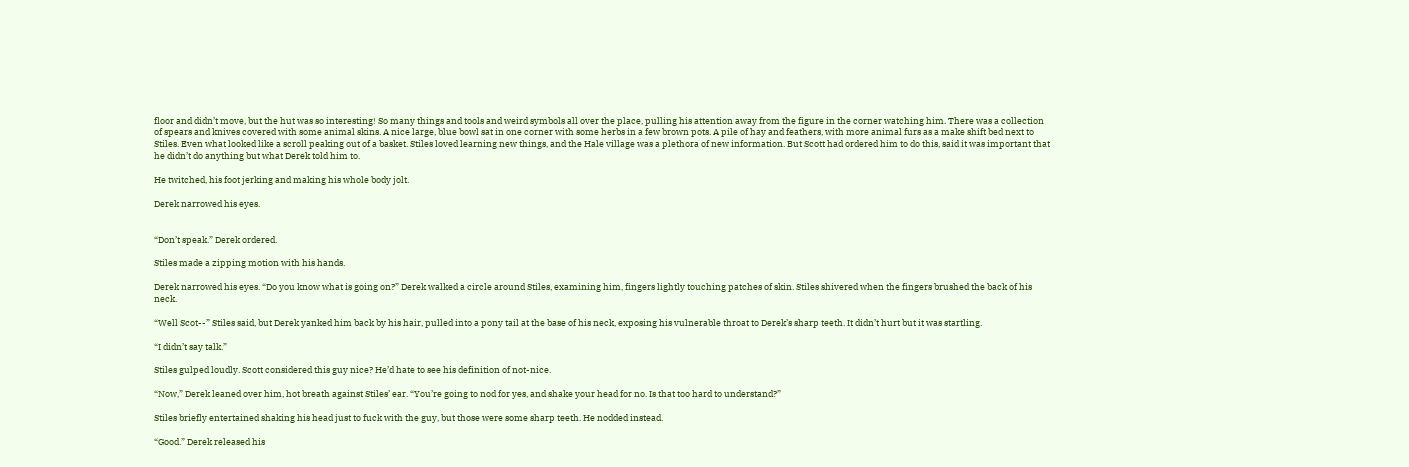floor and didn’t move, but the hut was so interesting! So many things and tools and weird symbols all over the place, pulling his attention away from the figure in the corner watching him. There was a collection of spears and knives covered with some animal skins. A nice large, blue bowl sat in one corner with some herbs in a few brown pots. A pile of hay and feathers, with more animal furs as a make shift bed next to Stiles. Even what looked like a scroll peaking out of a basket. Stiles loved learning new things, and the Hale village was a plethora of new information. But Scott had ordered him to do this, said it was important that he didn’t do anything but what Derek told him to.

He twitched, his foot jerking and making his whole body jolt.

Derek narrowed his eyes.


“Don’t speak.” Derek ordered.

Stiles made a zipping motion with his hands.

Derek narrowed his eyes. “Do you know what is going on?” Derek walked a circle around Stiles, examining him, fingers lightly touching patches of skin. Stiles shivered when the fingers brushed the back of his neck.

“Well Scot--” Stiles said, but Derek yanked him back by his hair, pulled into a pony tail at the base of his neck, exposing his vulnerable throat to Derek’s sharp teeth. It didn’t hurt but it was startling.

“I didn’t say talk.”

Stiles gulped loudly. Scott considered this guy nice? He’d hate to see his definition of not-nice.

“Now,” Derek leaned over him, hot breath against Stiles’ ear. “You’re going to nod for yes, and shake your head for no. Is that too hard to understand?”

Stiles briefly entertained shaking his head just to fuck with the guy, but those were some sharp teeth. He nodded instead.

“Good.” Derek released his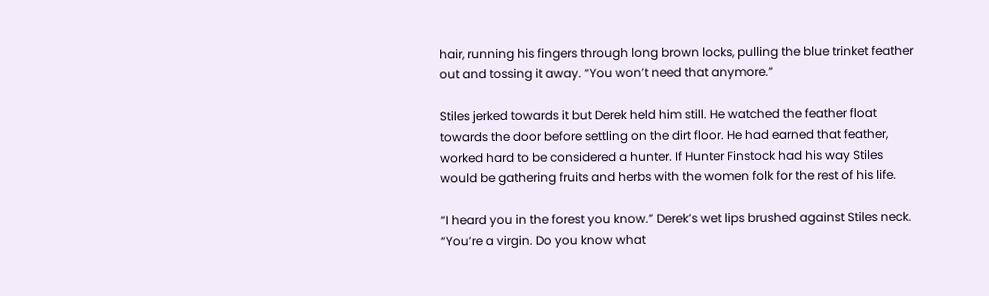hair, running his fingers through long brown locks, pulling the blue trinket feather out and tossing it away. “You won’t need that anymore.”

Stiles jerked towards it but Derek held him still. He watched the feather float towards the door before settling on the dirt floor. He had earned that feather, worked hard to be considered a hunter. If Hunter Finstock had his way Stiles would be gathering fruits and herbs with the women folk for the rest of his life.

“I heard you in the forest you know.” Derek’s wet lips brushed against Stiles neck. “You’re a virgin. Do you know what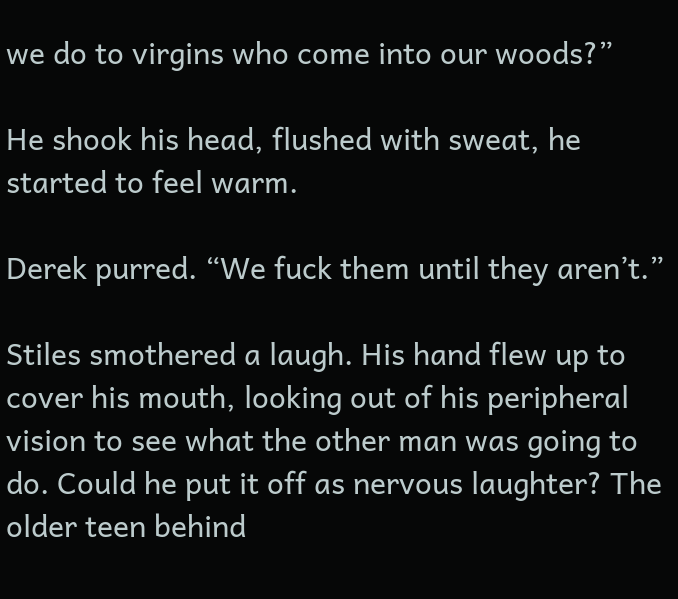we do to virgins who come into our woods?”

He shook his head, flushed with sweat, he started to feel warm.

Derek purred. “We fuck them until they aren’t.”

Stiles smothered a laugh. His hand flew up to cover his mouth, looking out of his peripheral vision to see what the other man was going to do. Could he put it off as nervous laughter? The older teen behind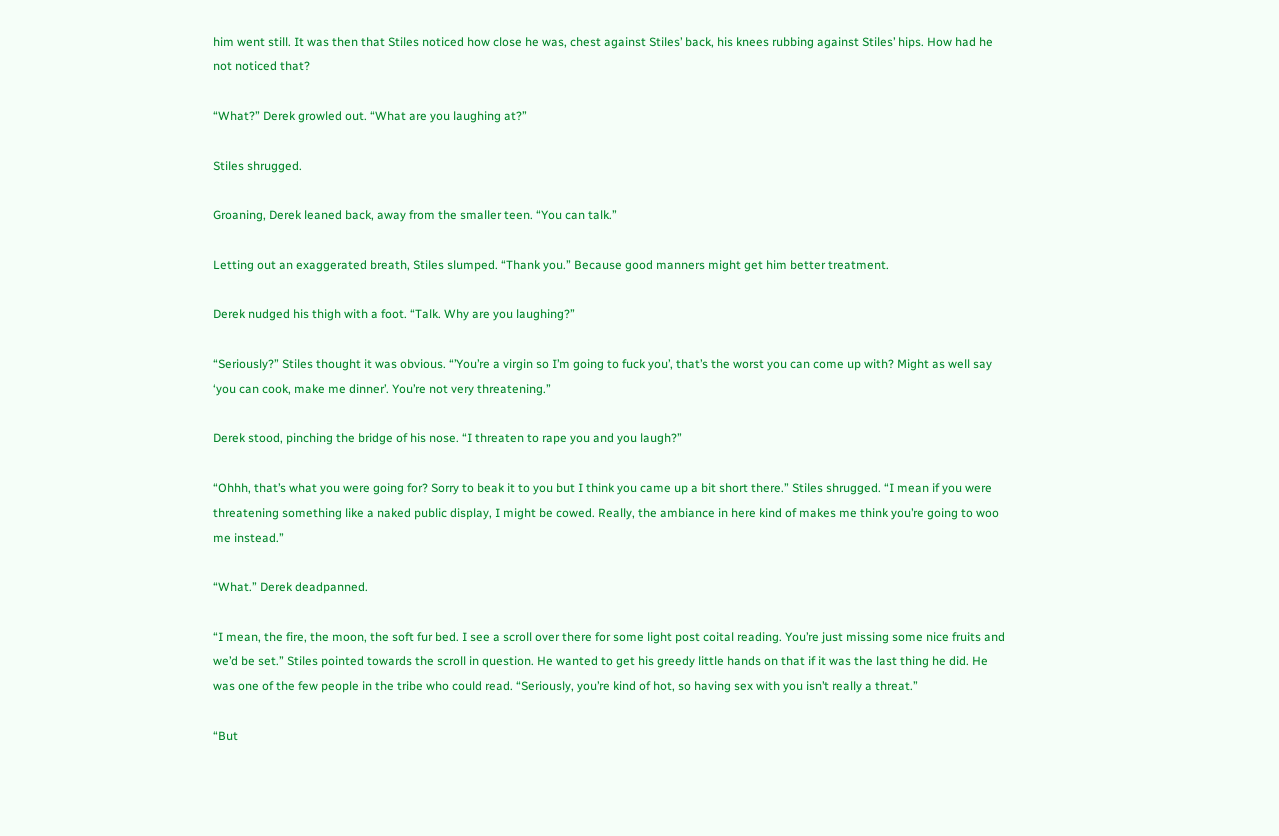him went still. It was then that Stiles noticed how close he was, chest against Stiles’ back, his knees rubbing against Stiles’ hips. How had he not noticed that?

“What?” Derek growled out. “What are you laughing at?”

Stiles shrugged.

Groaning, Derek leaned back, away from the smaller teen. “You can talk.”

Letting out an exaggerated breath, Stiles slumped. “Thank you.” Because good manners might get him better treatment.

Derek nudged his thigh with a foot. “Talk. Why are you laughing?”

“Seriously?” Stiles thought it was obvious. “’You’re a virgin so I’m going to fuck you’, that’s the worst you can come up with? Might as well say ‘you can cook, make me dinner’. You’re not very threatening.”

Derek stood, pinching the bridge of his nose. “I threaten to rape you and you laugh?”

“Ohhh, that’s what you were going for? Sorry to beak it to you but I think you came up a bit short there.” Stiles shrugged. “I mean if you were threatening something like a naked public display, I might be cowed. Really, the ambiance in here kind of makes me think you’re going to woo me instead.”

“What.” Derek deadpanned.

“I mean, the fire, the moon, the soft fur bed. I see a scroll over there for some light post coital reading. You’re just missing some nice fruits and we’d be set.” Stiles pointed towards the scroll in question. He wanted to get his greedy little hands on that if it was the last thing he did. He was one of the few people in the tribe who could read. “Seriously, you’re kind of hot, so having sex with you isn’t really a threat.”

“But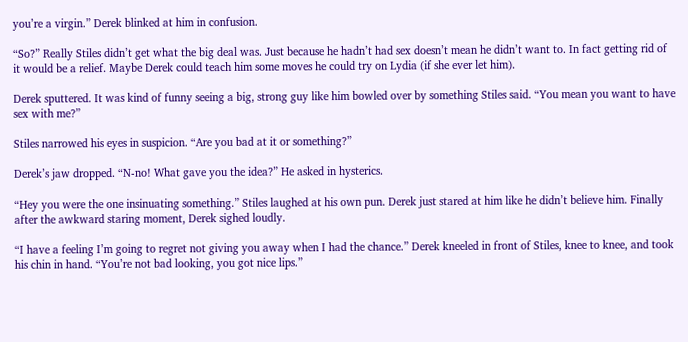you’re a virgin.” Derek blinked at him in confusion.

“So?” Really Stiles didn’t get what the big deal was. Just because he hadn’t had sex doesn’t mean he didn’t want to. In fact getting rid of it would be a relief. Maybe Derek could teach him some moves he could try on Lydia (if she ever let him).

Derek sputtered. It was kind of funny seeing a big, strong guy like him bowled over by something Stiles said. “You mean you want to have sex with me?”

Stiles narrowed his eyes in suspicion. “Are you bad at it or something?”

Derek’s jaw dropped. “N-no! What gave you the idea?” He asked in hysterics.

“Hey you were the one insinuating something.” Stiles laughed at his own pun. Derek just stared at him like he didn’t believe him. Finally after the awkward staring moment, Derek sighed loudly.

“I have a feeling I’m going to regret not giving you away when I had the chance.” Derek kneeled in front of Stiles, knee to knee, and took his chin in hand. “You’re not bad looking, you got nice lips.”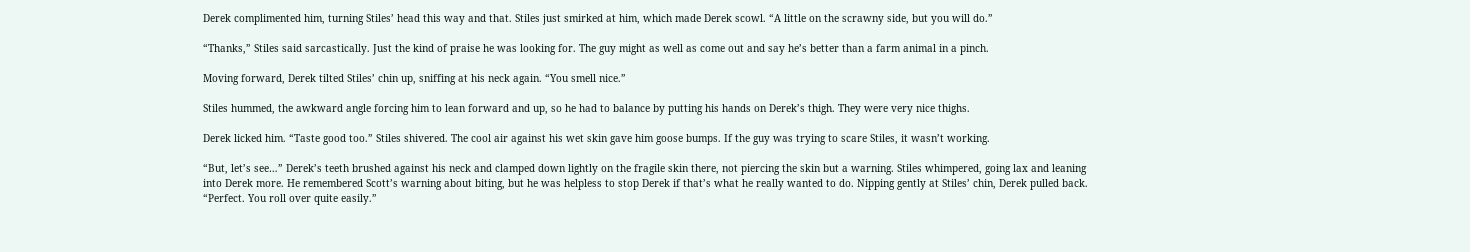Derek complimented him, turning Stiles’ head this way and that. Stiles just smirked at him, which made Derek scowl. “A little on the scrawny side, but you will do.”

“Thanks,” Stiles said sarcastically. Just the kind of praise he was looking for. The guy might as well as come out and say he’s better than a farm animal in a pinch.

Moving forward, Derek tilted Stiles’ chin up, sniffing at his neck again. “You smell nice.”

Stiles hummed, the awkward angle forcing him to lean forward and up, so he had to balance by putting his hands on Derek’s thigh. They were very nice thighs.

Derek licked him. “Taste good too.” Stiles shivered. The cool air against his wet skin gave him goose bumps. If the guy was trying to scare Stiles, it wasn’t working.

“But, let’s see…” Derek’s teeth brushed against his neck and clamped down lightly on the fragile skin there, not piercing the skin but a warning. Stiles whimpered, going lax and leaning into Derek more. He remembered Scott’s warning about biting, but he was helpless to stop Derek if that’s what he really wanted to do. Nipping gently at Stiles’ chin, Derek pulled back. “Perfect. You roll over quite easily.”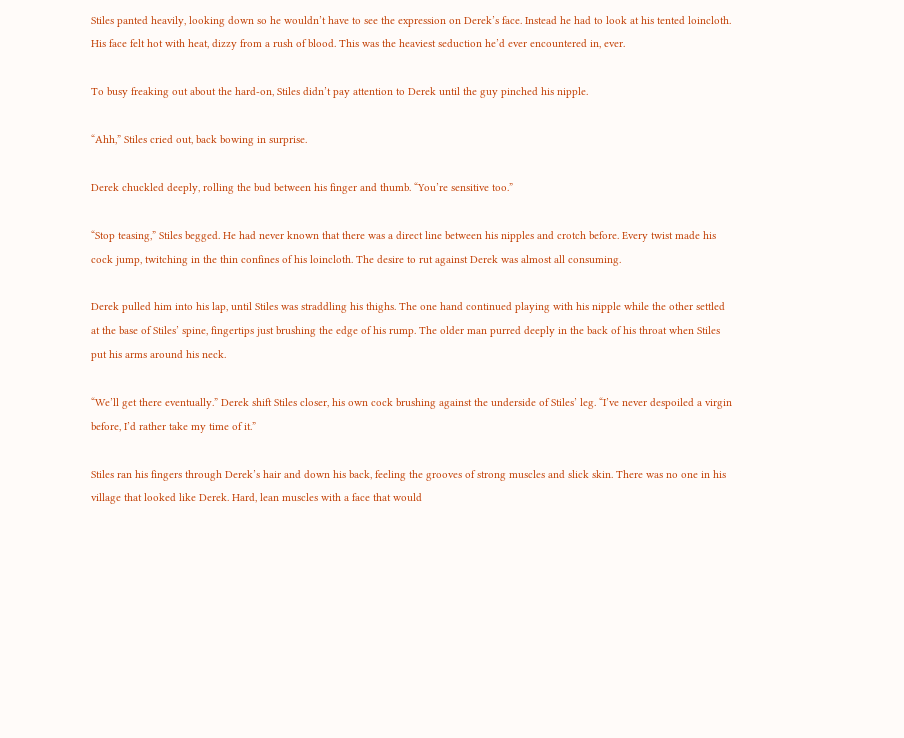Stiles panted heavily, looking down so he wouldn’t have to see the expression on Derek’s face. Instead he had to look at his tented loincloth. His face felt hot with heat, dizzy from a rush of blood. This was the heaviest seduction he’d ever encountered in, ever.

To busy freaking out about the hard-on, Stiles didn’t pay attention to Derek until the guy pinched his nipple.

“Ahh,” Stiles cried out, back bowing in surprise.

Derek chuckled deeply, rolling the bud between his finger and thumb. “You’re sensitive too.”

“Stop teasing,” Stiles begged. He had never known that there was a direct line between his nipples and crotch before. Every twist made his cock jump, twitching in the thin confines of his loincloth. The desire to rut against Derek was almost all consuming.

Derek pulled him into his lap, until Stiles was straddling his thighs. The one hand continued playing with his nipple while the other settled at the base of Stiles’ spine, fingertips just brushing the edge of his rump. The older man purred deeply in the back of his throat when Stiles put his arms around his neck.

“We’ll get there eventually.” Derek shift Stiles closer, his own cock brushing against the underside of Stiles’ leg. “I’ve never despoiled a virgin before, I’d rather take my time of it.”

Stiles ran his fingers through Derek’s hair and down his back, feeling the grooves of strong muscles and slick skin. There was no one in his village that looked like Derek. Hard, lean muscles with a face that would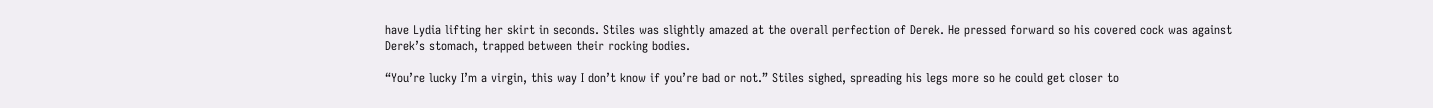have Lydia lifting her skirt in seconds. Stiles was slightly amazed at the overall perfection of Derek. He pressed forward so his covered cock was against Derek’s stomach, trapped between their rocking bodies.

“You’re lucky I’m a virgin, this way I don’t know if you’re bad or not.” Stiles sighed, spreading his legs more so he could get closer to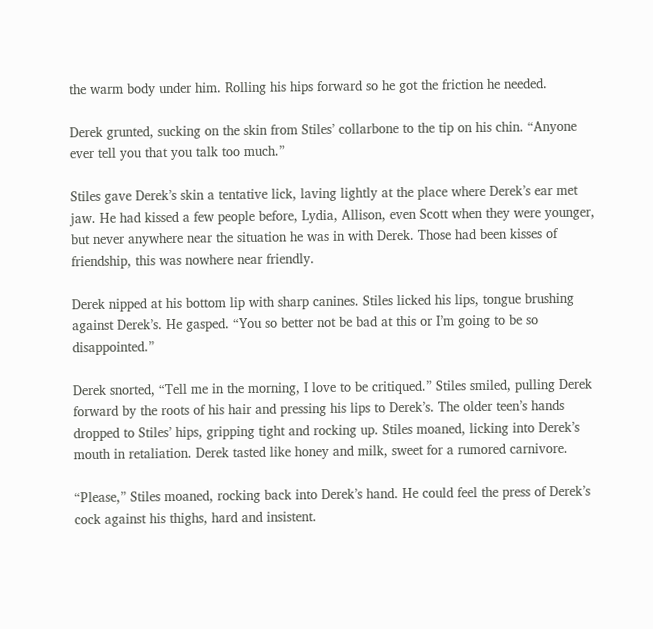the warm body under him. Rolling his hips forward so he got the friction he needed.

Derek grunted, sucking on the skin from Stiles’ collarbone to the tip on his chin. “Anyone ever tell you that you talk too much.”

Stiles gave Derek’s skin a tentative lick, laving lightly at the place where Derek’s ear met jaw. He had kissed a few people before, Lydia, Allison, even Scott when they were younger, but never anywhere near the situation he was in with Derek. Those had been kisses of friendship, this was nowhere near friendly.

Derek nipped at his bottom lip with sharp canines. Stiles licked his lips, tongue brushing against Derek’s. He gasped. “You so better not be bad at this or I’m going to be so disappointed.”

Derek snorted, “Tell me in the morning, I love to be critiqued.” Stiles smiled, pulling Derek forward by the roots of his hair and pressing his lips to Derek’s. The older teen’s hands dropped to Stiles’ hips, gripping tight and rocking up. Stiles moaned, licking into Derek’s mouth in retaliation. Derek tasted like honey and milk, sweet for a rumored carnivore.

“Please,” Stiles moaned, rocking back into Derek’s hand. He could feel the press of Derek’s cock against his thighs, hard and insistent.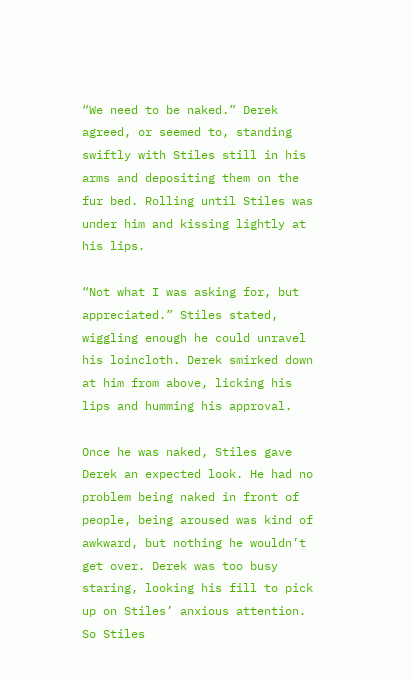“We need to be naked.” Derek agreed, or seemed to, standing swiftly with Stiles still in his arms and depositing them on the fur bed. Rolling until Stiles was under him and kissing lightly at his lips.

“Not what I was asking for, but appreciated.” Stiles stated, wiggling enough he could unravel his loincloth. Derek smirked down at him from above, licking his lips and humming his approval.

Once he was naked, Stiles gave Derek an expected look. He had no problem being naked in front of people, being aroused was kind of awkward, but nothing he wouldn’t get over. Derek was too busy staring, looking his fill to pick up on Stiles’ anxious attention. So Stiles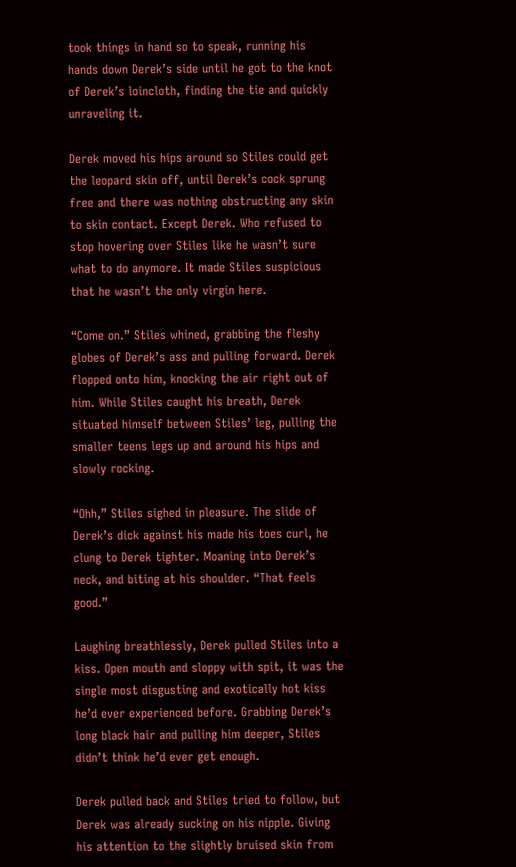took things in hand so to speak, running his hands down Derek’s side until he got to the knot of Derek’s loincloth, finding the tie and quickly unraveling it.

Derek moved his hips around so Stiles could get the leopard skin off, until Derek’s cock sprung free and there was nothing obstructing any skin to skin contact. Except Derek. Who refused to stop hovering over Stiles like he wasn’t sure what to do anymore. It made Stiles suspicious that he wasn’t the only virgin here.

“Come on.” Stiles whined, grabbing the fleshy globes of Derek’s ass and pulling forward. Derek flopped onto him, knocking the air right out of him. While Stiles caught his breath, Derek situated himself between Stiles’ leg, pulling the smaller teens legs up and around his hips and slowly rocking.

“Ohh,” Stiles sighed in pleasure. The slide of Derek’s dick against his made his toes curl, he clung to Derek tighter. Moaning into Derek’s neck, and biting at his shoulder. “That feels good.”

Laughing breathlessly, Derek pulled Stiles into a kiss. Open mouth and sloppy with spit, it was the single most disgusting and exotically hot kiss he’d ever experienced before. Grabbing Derek’s long black hair and pulling him deeper, Stiles didn’t think he’d ever get enough.

Derek pulled back and Stiles tried to follow, but Derek was already sucking on his nipple. Giving his attention to the slightly bruised skin from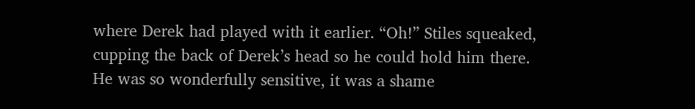where Derek had played with it earlier. “Oh!” Stiles squeaked, cupping the back of Derek’s head so he could hold him there. He was so wonderfully sensitive, it was a shame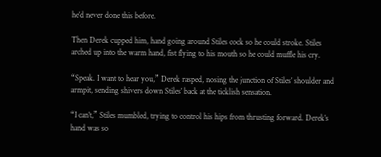he’d never done this before.

Then Derek cupped him, hand going around Stiles cock so he could stroke. Stiles arched up into the warm hand, fist flying to his mouth so he could muffle his cry.

“Speak. I want to hear you,” Derek rasped, nosing the junction of Stiles’ shoulder and armpit, sending shivers down Stiles’ back at the ticklish sensation.

“I can’t,” Stiles mumbled, trying to control his hips from thrusting forward. Derek’s hand was so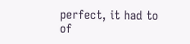perfect, it had to of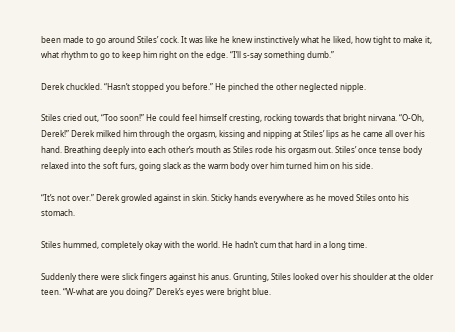been made to go around Stiles’ cock. It was like he knew instinctively what he liked, how tight to make it, what rhythm to go to keep him right on the edge. “I’ll s-say something dumb.”

Derek chuckled. “Hasn’t stopped you before.” He pinched the other neglected nipple.

Stiles cried out, “Too soon!” He could feel himself cresting, rocking towards that bright nirvana. “O-Oh, Derek!” Derek milked him through the orgasm, kissing and nipping at Stiles’ lips as he came all over his hand. Breathing deeply into each other’s mouth as Stiles rode his orgasm out. Stiles’ once tense body relaxed into the soft furs, going slack as the warm body over him turned him on his side.

“It’s not over.” Derek growled against in skin. Sticky hands everywhere as he moved Stiles onto his stomach.

Stiles hummed, completely okay with the world. He hadn’t cum that hard in a long time.

Suddenly there were slick fingers against his anus. Grunting, Stiles looked over his shoulder at the older teen. “W-what are you doing?” Derek’s eyes were bright blue.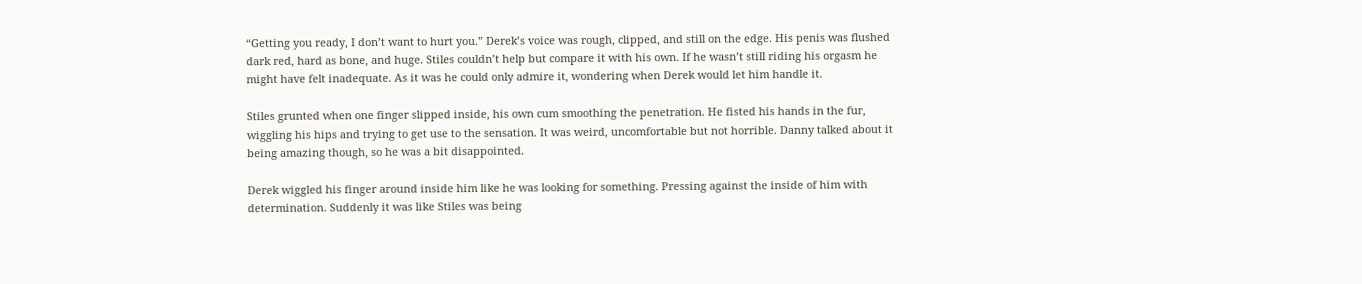“Getting you ready, I don’t want to hurt you.” Derek’s voice was rough, clipped, and still on the edge. His penis was flushed dark red, hard as bone, and huge. Stiles couldn’t help but compare it with his own. If he wasn’t still riding his orgasm he might have felt inadequate. As it was he could only admire it, wondering when Derek would let him handle it.

Stiles grunted when one finger slipped inside, his own cum smoothing the penetration. He fisted his hands in the fur, wiggling his hips and trying to get use to the sensation. It was weird, uncomfortable but not horrible. Danny talked about it being amazing though, so he was a bit disappointed.

Derek wiggled his finger around inside him like he was looking for something. Pressing against the inside of him with determination. Suddenly it was like Stiles was being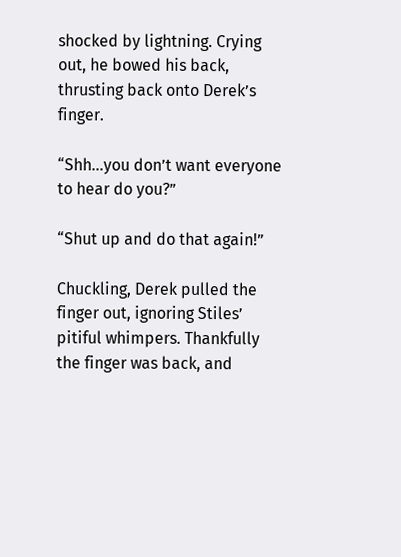shocked by lightning. Crying out, he bowed his back, thrusting back onto Derek’s finger.

“Shh…you don’t want everyone to hear do you?”

“Shut up and do that again!”

Chuckling, Derek pulled the finger out, ignoring Stiles’ pitiful whimpers. Thankfully the finger was back, and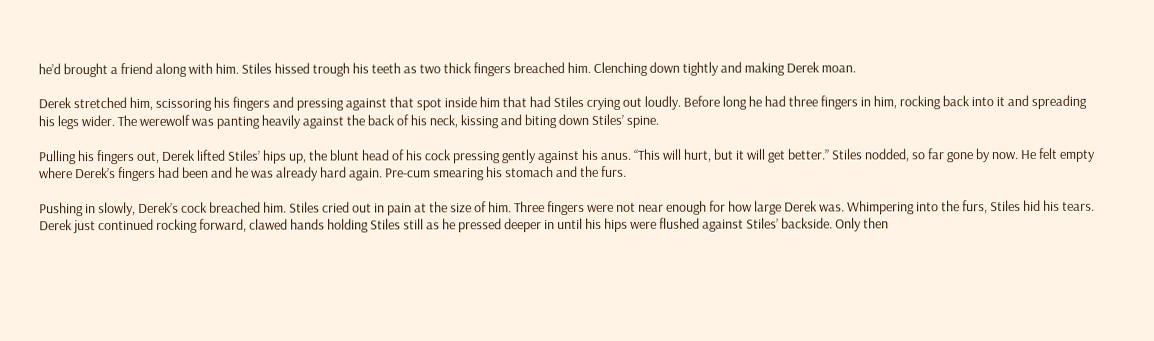he’d brought a friend along with him. Stiles hissed trough his teeth as two thick fingers breached him. Clenching down tightly and making Derek moan.

Derek stretched him, scissoring his fingers and pressing against that spot inside him that had Stiles crying out loudly. Before long he had three fingers in him, rocking back into it and spreading his legs wider. The werewolf was panting heavily against the back of his neck, kissing and biting down Stiles’ spine.

Pulling his fingers out, Derek lifted Stiles’ hips up, the blunt head of his cock pressing gently against his anus. “This will hurt, but it will get better.” Stiles nodded, so far gone by now. He felt empty where Derek’s fingers had been and he was already hard again. Pre-cum smearing his stomach and the furs.

Pushing in slowly, Derek’s cock breached him. Stiles cried out in pain at the size of him. Three fingers were not near enough for how large Derek was. Whimpering into the furs, Stiles hid his tears. Derek just continued rocking forward, clawed hands holding Stiles still as he pressed deeper in until his hips were flushed against Stiles’ backside. Only then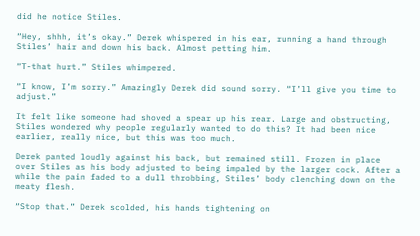did he notice Stiles.

“Hey, shhh, it’s okay.” Derek whispered in his ear, running a hand through Stiles’ hair and down his back. Almost petting him.

“T-that hurt.” Stiles whimpered.

“I know, I’m sorry.” Amazingly Derek did sound sorry. “I’ll give you time to adjust.”

It felt like someone had shoved a spear up his rear. Large and obstructing, Stiles wondered why people regularly wanted to do this? It had been nice earlier, really nice, but this was too much.

Derek panted loudly against his back, but remained still. Frozen in place over Stiles as his body adjusted to being impaled by the larger cock. After a while the pain faded to a dull throbbing, Stiles’ body clenching down on the meaty flesh.

“Stop that.” Derek scolded, his hands tightening on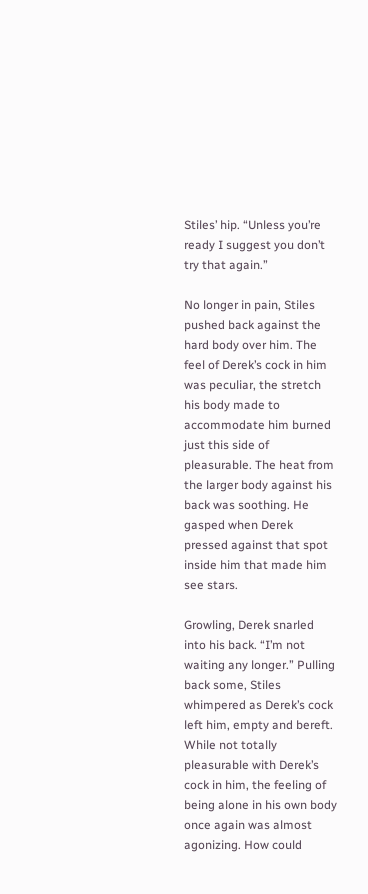Stiles’ hip. “Unless you’re ready I suggest you don’t try that again.”

No longer in pain, Stiles pushed back against the hard body over him. The feel of Derek’s cock in him was peculiar, the stretch his body made to accommodate him burned just this side of pleasurable. The heat from the larger body against his back was soothing. He gasped when Derek pressed against that spot inside him that made him see stars.

Growling, Derek snarled into his back. “I’m not waiting any longer.” Pulling back some, Stiles whimpered as Derek’s cock left him, empty and bereft. While not totally pleasurable with Derek’s cock in him, the feeling of being alone in his own body once again was almost agonizing. How could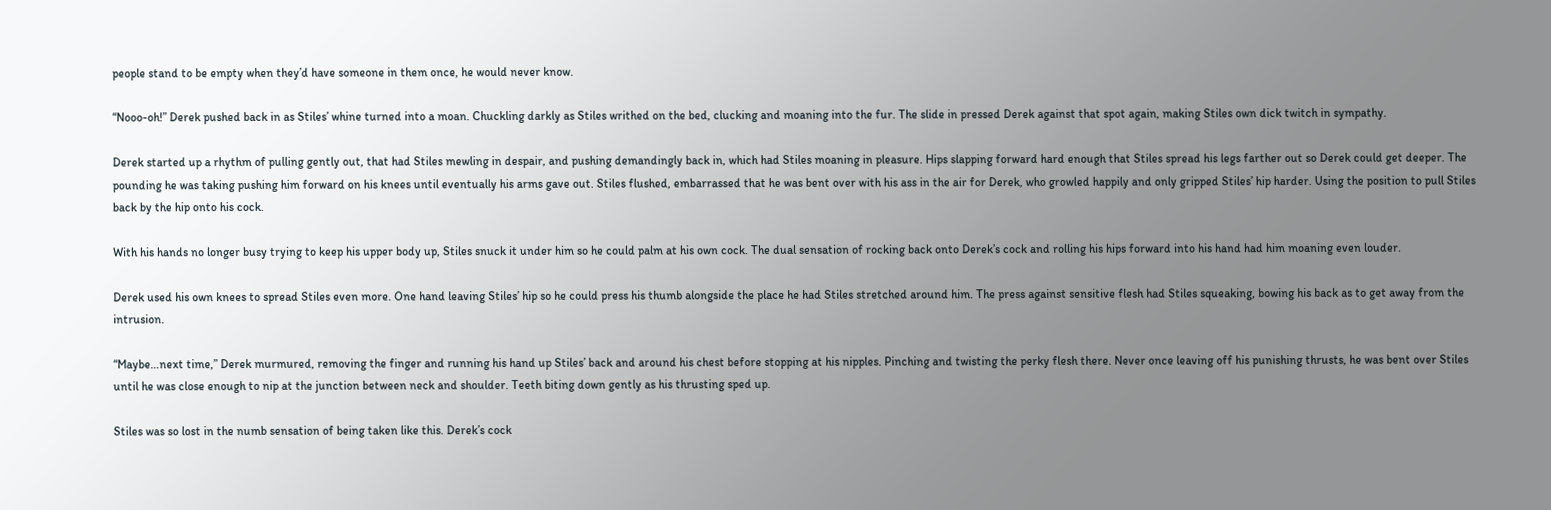people stand to be empty when they’d have someone in them once, he would never know.

“Nooo-oh!” Derek pushed back in as Stiles’ whine turned into a moan. Chuckling darkly as Stiles writhed on the bed, clucking and moaning into the fur. The slide in pressed Derek against that spot again, making Stiles own dick twitch in sympathy.

Derek started up a rhythm of pulling gently out, that had Stiles mewling in despair, and pushing demandingly back in, which had Stiles moaning in pleasure. Hips slapping forward hard enough that Stiles spread his legs farther out so Derek could get deeper. The pounding he was taking pushing him forward on his knees until eventually his arms gave out. Stiles flushed, embarrassed that he was bent over with his ass in the air for Derek, who growled happily and only gripped Stiles’ hip harder. Using the position to pull Stiles back by the hip onto his cock.

With his hands no longer busy trying to keep his upper body up, Stiles snuck it under him so he could palm at his own cock. The dual sensation of rocking back onto Derek’s cock and rolling his hips forward into his hand had him moaning even louder.

Derek used his own knees to spread Stiles even more. One hand leaving Stiles’ hip so he could press his thumb alongside the place he had Stiles stretched around him. The press against sensitive flesh had Stiles squeaking, bowing his back as to get away from the intrusion.

“Maybe…next time,” Derek murmured, removing the finger and running his hand up Stiles’ back and around his chest before stopping at his nipples. Pinching and twisting the perky flesh there. Never once leaving off his punishing thrusts, he was bent over Stiles until he was close enough to nip at the junction between neck and shoulder. Teeth biting down gently as his thrusting sped up.

Stiles was so lost in the numb sensation of being taken like this. Derek’s cock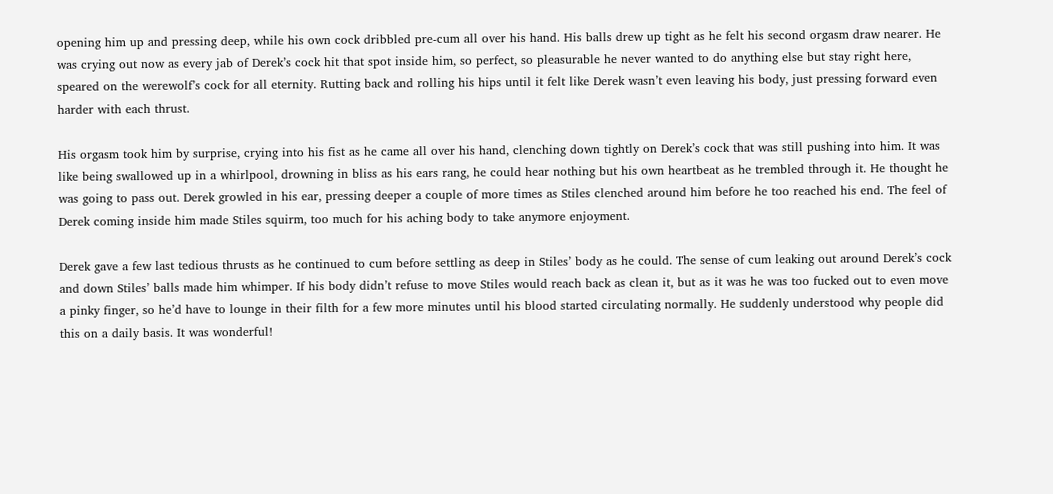opening him up and pressing deep, while his own cock dribbled pre-cum all over his hand. His balls drew up tight as he felt his second orgasm draw nearer. He was crying out now as every jab of Derek’s cock hit that spot inside him, so perfect, so pleasurable he never wanted to do anything else but stay right here, speared on the werewolf’s cock for all eternity. Rutting back and rolling his hips until it felt like Derek wasn’t even leaving his body, just pressing forward even harder with each thrust.

His orgasm took him by surprise, crying into his fist as he came all over his hand, clenching down tightly on Derek’s cock that was still pushing into him. It was like being swallowed up in a whirlpool, drowning in bliss as his ears rang, he could hear nothing but his own heartbeat as he trembled through it. He thought he was going to pass out. Derek growled in his ear, pressing deeper a couple of more times as Stiles clenched around him before he too reached his end. The feel of Derek coming inside him made Stiles squirm, too much for his aching body to take anymore enjoyment.

Derek gave a few last tedious thrusts as he continued to cum before settling as deep in Stiles’ body as he could. The sense of cum leaking out around Derek’s cock and down Stiles’ balls made him whimper. If his body didn’t refuse to move Stiles would reach back as clean it, but as it was he was too fucked out to even move a pinky finger, so he’d have to lounge in their filth for a few more minutes until his blood started circulating normally. He suddenly understood why people did this on a daily basis. It was wonderful!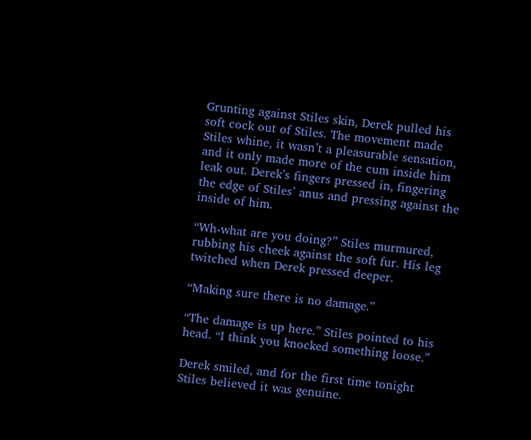Grunting against Stiles skin, Derek pulled his soft cock out of Stiles. The movement made Stiles whine, it wasn’t a pleasurable sensation, and it only made more of the cum inside him leak out. Derek’s fingers pressed in, fingering the edge of Stiles’ anus and pressing against the inside of him.

“Wh-what are you doing?” Stiles murmured, rubbing his cheek against the soft fur. His leg twitched when Derek pressed deeper.

“Making sure there is no damage.”

“The damage is up here.” Stiles pointed to his head. “I think you knocked something loose.”

Derek smiled, and for the first time tonight Stiles believed it was genuine.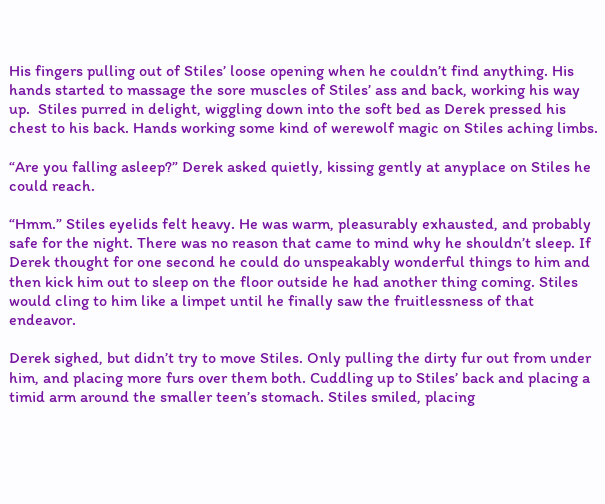His fingers pulling out of Stiles’ loose opening when he couldn’t find anything. His hands started to massage the sore muscles of Stiles’ ass and back, working his way up.  Stiles purred in delight, wiggling down into the soft bed as Derek pressed his chest to his back. Hands working some kind of werewolf magic on Stiles aching limbs.

“Are you falling asleep?” Derek asked quietly, kissing gently at anyplace on Stiles he could reach.

“Hmm.” Stiles eyelids felt heavy. He was warm, pleasurably exhausted, and probably safe for the night. There was no reason that came to mind why he shouldn’t sleep. If Derek thought for one second he could do unspeakably wonderful things to him and then kick him out to sleep on the floor outside he had another thing coming. Stiles would cling to him like a limpet until he finally saw the fruitlessness of that endeavor.

Derek sighed, but didn’t try to move Stiles. Only pulling the dirty fur out from under him, and placing more furs over them both. Cuddling up to Stiles’ back and placing a timid arm around the smaller teen’s stomach. Stiles smiled, placing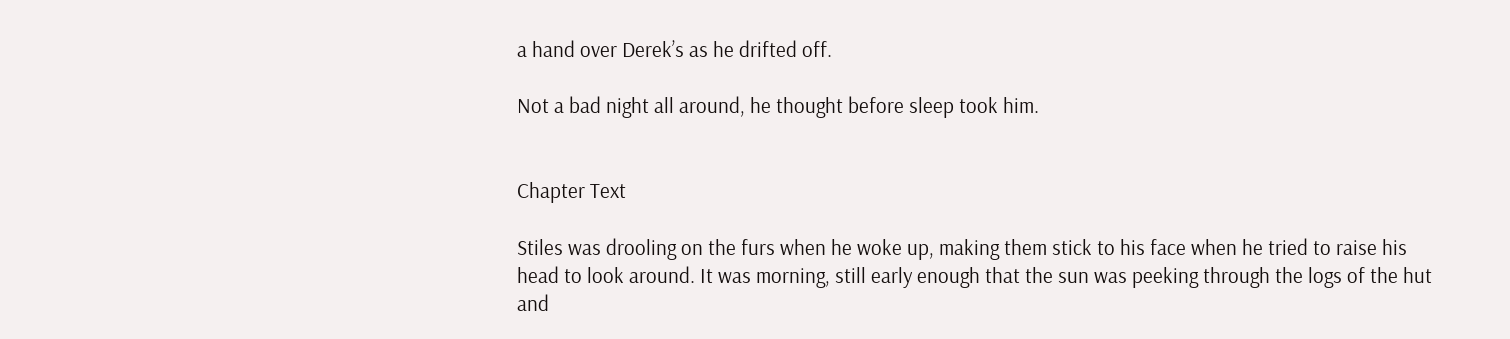a hand over Derek’s as he drifted off.

Not a bad night all around, he thought before sleep took him.


Chapter Text

Stiles was drooling on the furs when he woke up, making them stick to his face when he tried to raise his head to look around. It was morning, still early enough that the sun was peeking through the logs of the hut and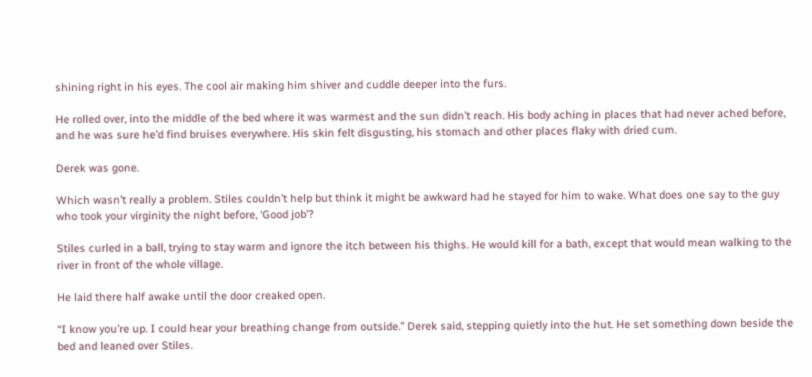shining right in his eyes. The cool air making him shiver and cuddle deeper into the furs.

He rolled over, into the middle of the bed where it was warmest and the sun didn’t reach. His body aching in places that had never ached before, and he was sure he’d find bruises everywhere. His skin felt disgusting, his stomach and other places flaky with dried cum.

Derek was gone.

Which wasn’t really a problem. Stiles couldn’t help but think it might be awkward had he stayed for him to wake. What does one say to the guy who took your virginity the night before, ‘Good job’?

Stiles curled in a ball, trying to stay warm and ignore the itch between his thighs. He would kill for a bath, except that would mean walking to the river in front of the whole village.

He laid there half awake until the door creaked open.

“I know you’re up. I could hear your breathing change from outside.” Derek said, stepping quietly into the hut. He set something down beside the bed and leaned over Stiles.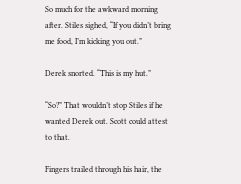So much for the awkward morning after. Stiles sighed, “If you didn’t bring me food, I’m kicking you out.”

Derek snorted. “This is my hut.”

“So?” That wouldn’t stop Stiles if he wanted Derek out. Scott could attest to that.

Fingers trailed through his hair, the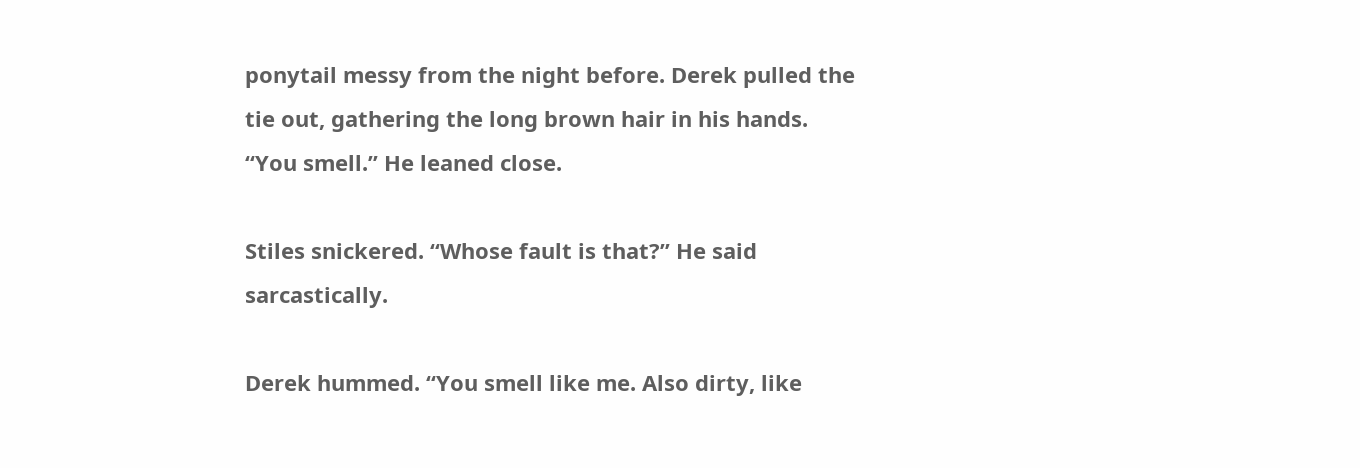ponytail messy from the night before. Derek pulled the tie out, gathering the long brown hair in his hands. “You smell.” He leaned close.

Stiles snickered. “Whose fault is that?” He said sarcastically.

Derek hummed. “You smell like me. Also dirty, like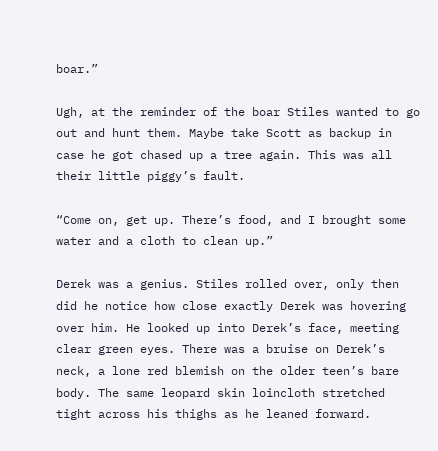boar.”

Ugh, at the reminder of the boar Stiles wanted to go out and hunt them. Maybe take Scott as backup in case he got chased up a tree again. This was all their little piggy’s fault.

“Come on, get up. There’s food, and I brought some water and a cloth to clean up.”

Derek was a genius. Stiles rolled over, only then did he notice how close exactly Derek was hovering over him. He looked up into Derek’s face, meeting clear green eyes. There was a bruise on Derek’s neck, a lone red blemish on the older teen’s bare body. The same leopard skin loincloth stretched tight across his thighs as he leaned forward.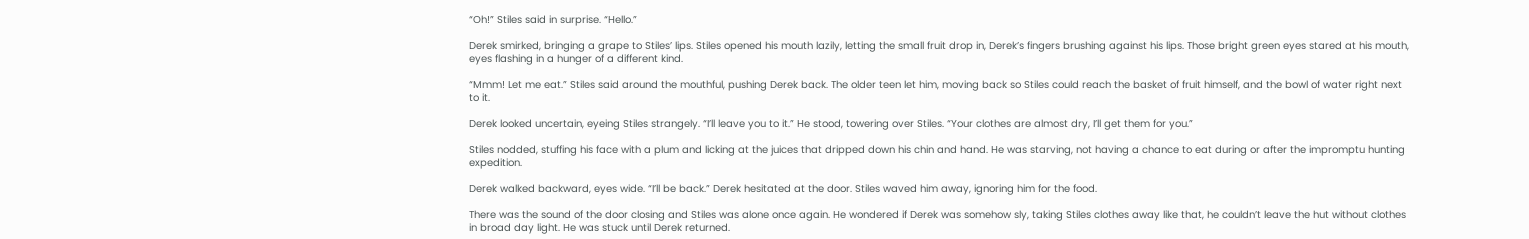“Oh!” Stiles said in surprise. “Hello.”

Derek smirked, bringing a grape to Stiles’ lips. Stiles opened his mouth lazily, letting the small fruit drop in, Derek’s fingers brushing against his lips. Those bright green eyes stared at his mouth, eyes flashing in a hunger of a different kind.

“Mmm! Let me eat.” Stiles said around the mouthful, pushing Derek back. The older teen let him, moving back so Stiles could reach the basket of fruit himself, and the bowl of water right next to it.

Derek looked uncertain, eyeing Stiles strangely. “I’ll leave you to it.” He stood, towering over Stiles. “Your clothes are almost dry, I’ll get them for you.”

Stiles nodded, stuffing his face with a plum and licking at the juices that dripped down his chin and hand. He was starving, not having a chance to eat during or after the impromptu hunting expedition.

Derek walked backward, eyes wide. “I’ll be back.” Derek hesitated at the door. Stiles waved him away, ignoring him for the food.

There was the sound of the door closing and Stiles was alone once again. He wondered if Derek was somehow sly, taking Stiles clothes away like that, he couldn’t leave the hut without clothes in broad day light. He was stuck until Derek returned.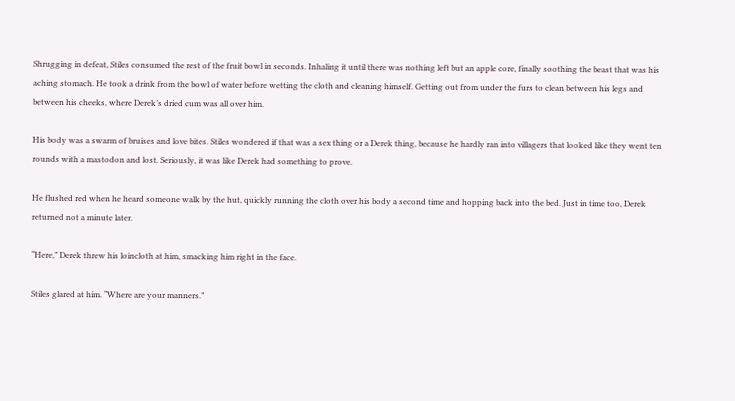Shrugging in defeat, Stiles consumed the rest of the fruit bowl in seconds. Inhaling it until there was nothing left but an apple core, finally soothing the beast that was his aching stomach. He took a drink from the bowl of water before wetting the cloth and cleaning himself. Getting out from under the furs to clean between his legs and between his cheeks, where Derek’s dried cum was all over him.

His body was a swarm of bruises and love bites. Stiles wondered if that was a sex thing or a Derek thing, because he hardly ran into villagers that looked like they went ten rounds with a mastodon and lost. Seriously, it was like Derek had something to prove.

He flushed red when he heard someone walk by the hut, quickly running the cloth over his body a second time and hopping back into the bed. Just in time too, Derek returned not a minute later.

“Here,” Derek threw his loincloth at him, smacking him right in the face.

Stiles glared at him. “Where are your manners.”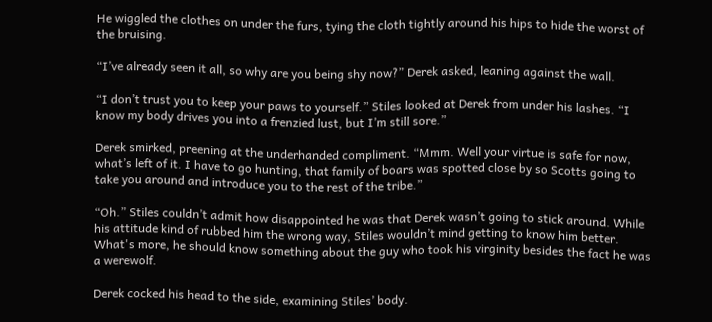He wiggled the clothes on under the furs, tying the cloth tightly around his hips to hide the worst of the bruising.

“I’ve already seen it all, so why are you being shy now?” Derek asked, leaning against the wall.

“I don’t trust you to keep your paws to yourself.” Stiles looked at Derek from under his lashes. “I know my body drives you into a frenzied lust, but I’m still sore.”

Derek smirked, preening at the underhanded compliment. “Mmm. Well your virtue is safe for now, what’s left of it. I have to go hunting, that family of boars was spotted close by so Scotts going to take you around and introduce you to the rest of the tribe.”

“Oh.” Stiles couldn’t admit how disappointed he was that Derek wasn’t going to stick around. While his attitude kind of rubbed him the wrong way, Stiles wouldn’t mind getting to know him better. What's more, he should know something about the guy who took his virginity besides the fact he was a werewolf.

Derek cocked his head to the side, examining Stiles’ body.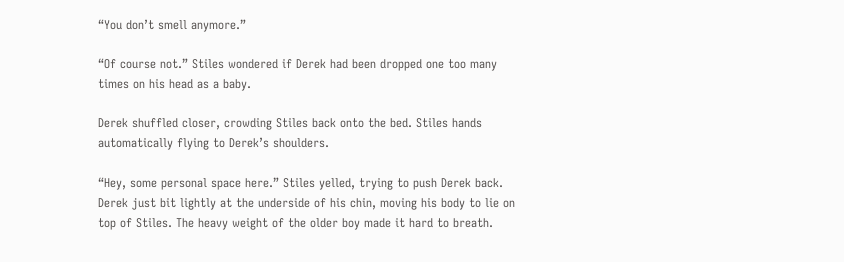“You don’t smell anymore.”

“Of course not.” Stiles wondered if Derek had been dropped one too many times on his head as a baby.

Derek shuffled closer, crowding Stiles back onto the bed. Stiles hands automatically flying to Derek’s shoulders.

“Hey, some personal space here.” Stiles yelled, trying to push Derek back. Derek just bit lightly at the underside of his chin, moving his body to lie on top of Stiles. The heavy weight of the older boy made it hard to breath.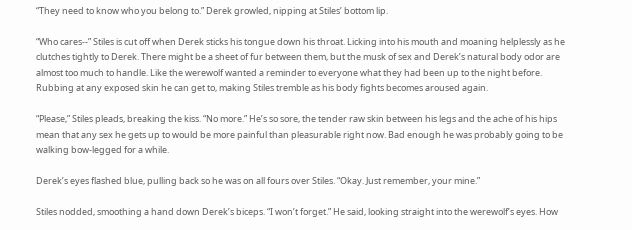“They need to know who you belong to.” Derek growled, nipping at Stiles’ bottom lip.

“Who cares--” Stiles is cut off when Derek sticks his tongue down his throat. Licking into his mouth and moaning helplessly as he clutches tightly to Derek. There might be a sheet of fur between them, but the musk of sex and Derek’s natural body odor are almost too much to handle. Like the werewolf wanted a reminder to everyone what they had been up to the night before. Rubbing at any exposed skin he can get to, making Stiles tremble as his body fights becomes aroused again.

“Please,” Stiles pleads, breaking the kiss. “No more.” He’s so sore, the tender raw skin between his legs and the ache of his hips mean that any sex he gets up to would be more painful than pleasurable right now. Bad enough he was probably going to be walking bow-legged for a while.

Derek’s eyes flashed blue, pulling back so he was on all fours over Stiles. “Okay. Just remember, your mine.”

Stiles nodded, smoothing a hand down Derek’s biceps. “I won’t forget.” He said, looking straight into the werewolf’s eyes. How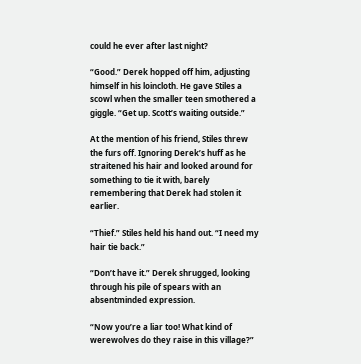could he ever after last night?

“Good.” Derek hopped off him, adjusting himself in his loincloth. He gave Stiles a scowl when the smaller teen smothered a giggle. “Get up. Scott’s waiting outside.”

At the mention of his friend, Stiles threw the furs off. Ignoring Derek’s huff as he straitened his hair and looked around for something to tie it with, barely remembering that Derek had stolen it earlier.

“Thief.” Stiles held his hand out. “I need my hair tie back.”

“Don’t have it.” Derek shrugged, looking through his pile of spears with an absentminded expression.

“Now you’re a liar too! What kind of werewolves do they raise in this village?”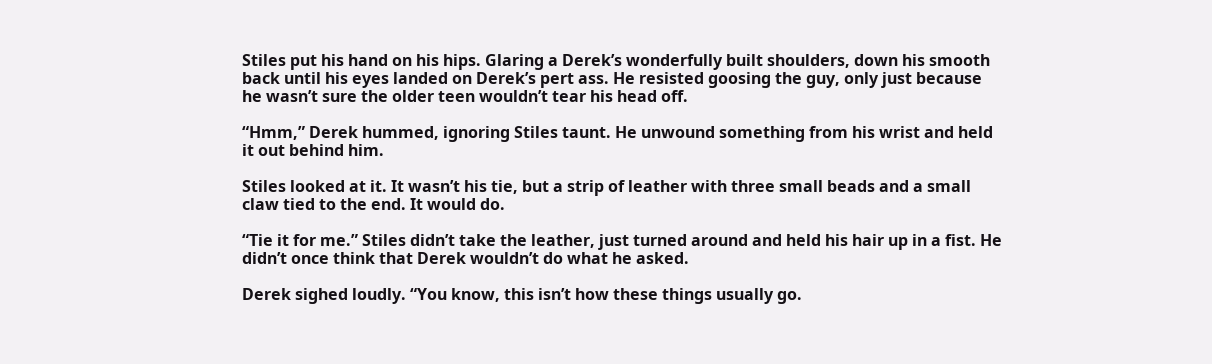Stiles put his hand on his hips. Glaring a Derek’s wonderfully built shoulders, down his smooth back until his eyes landed on Derek’s pert ass. He resisted goosing the guy, only just because he wasn’t sure the older teen wouldn’t tear his head off.

“Hmm,” Derek hummed, ignoring Stiles taunt. He unwound something from his wrist and held it out behind him.

Stiles looked at it. It wasn’t his tie, but a strip of leather with three small beads and a small claw tied to the end. It would do.

“Tie it for me.” Stiles didn’t take the leather, just turned around and held his hair up in a fist. He didn’t once think that Derek wouldn’t do what he asked.

Derek sighed loudly. “You know, this isn’t how these things usually go.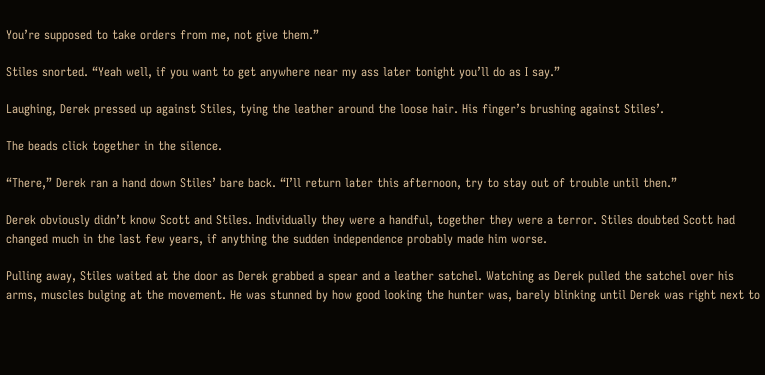You’re supposed to take orders from me, not give them.”

Stiles snorted. “Yeah well, if you want to get anywhere near my ass later tonight you’ll do as I say.”

Laughing, Derek pressed up against Stiles, tying the leather around the loose hair. His finger’s brushing against Stiles’.

The beads click together in the silence.

“There,” Derek ran a hand down Stiles’ bare back. “I’ll return later this afternoon, try to stay out of trouble until then.”

Derek obviously didn’t know Scott and Stiles. Individually they were a handful, together they were a terror. Stiles doubted Scott had changed much in the last few years, if anything the sudden independence probably made him worse.

Pulling away, Stiles waited at the door as Derek grabbed a spear and a leather satchel. Watching as Derek pulled the satchel over his arms, muscles bulging at the movement. He was stunned by how good looking the hunter was, barely blinking until Derek was right next to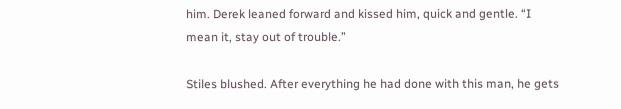him. Derek leaned forward and kissed him, quick and gentle. “I mean it, stay out of trouble.”

Stiles blushed. After everything he had done with this man, he gets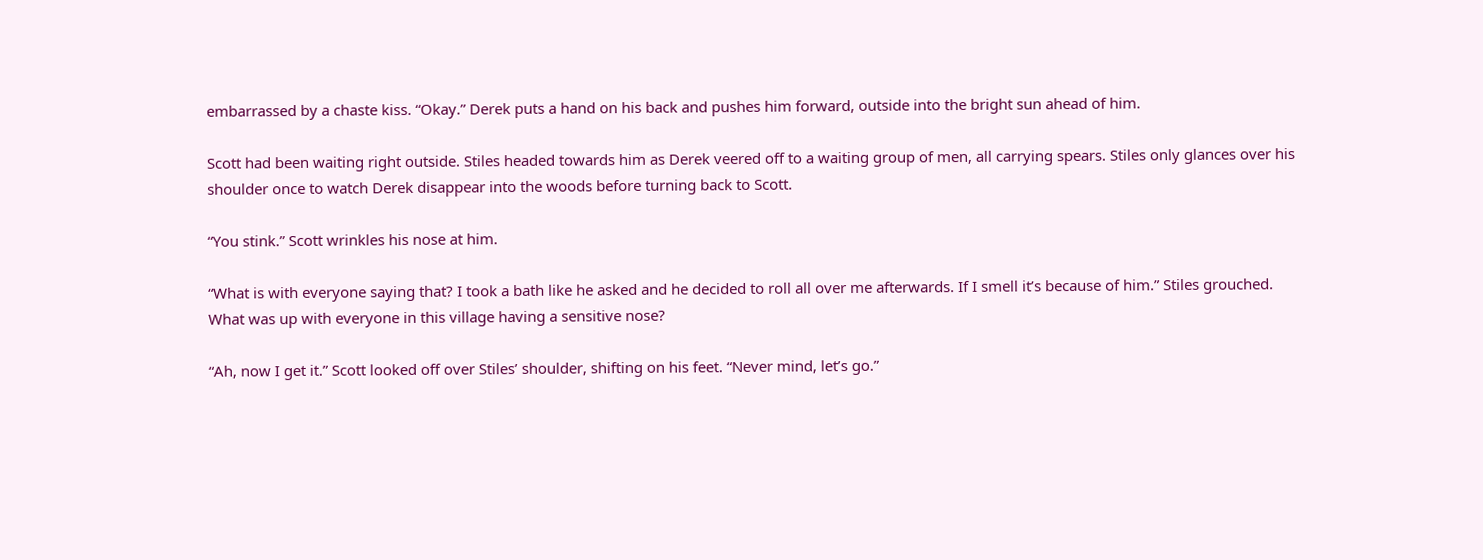embarrassed by a chaste kiss. “Okay.” Derek puts a hand on his back and pushes him forward, outside into the bright sun ahead of him.

Scott had been waiting right outside. Stiles headed towards him as Derek veered off to a waiting group of men, all carrying spears. Stiles only glances over his shoulder once to watch Derek disappear into the woods before turning back to Scott.

“You stink.” Scott wrinkles his nose at him.

“What is with everyone saying that? I took a bath like he asked and he decided to roll all over me afterwards. If I smell it’s because of him.” Stiles grouched. What was up with everyone in this village having a sensitive nose?

“Ah, now I get it.” Scott looked off over Stiles’ shoulder, shifting on his feet. “Never mind, let’s go.”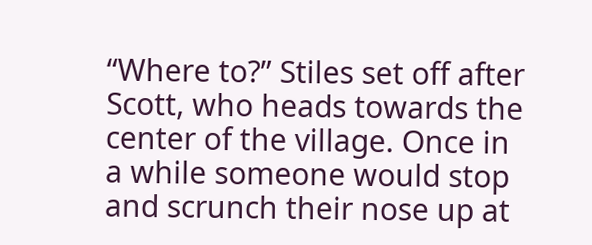“Where to?” Stiles set off after Scott, who heads towards the center of the village. Once in a while someone would stop and scrunch their nose up at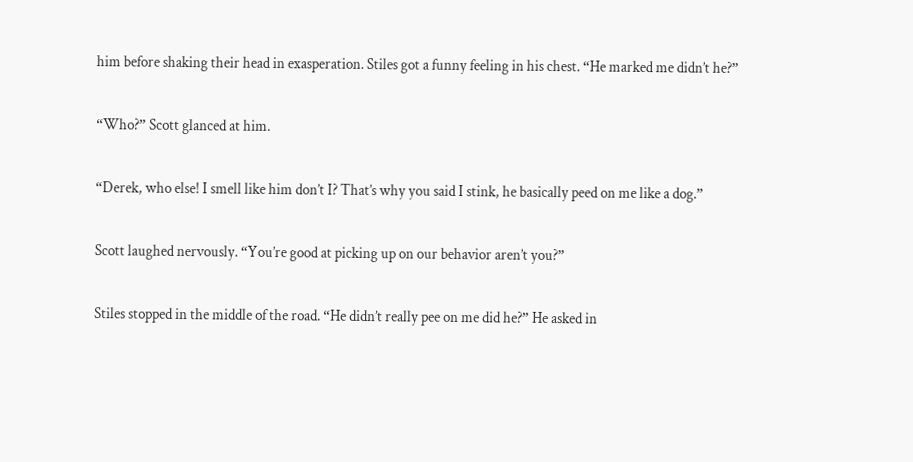him before shaking their head in exasperation. Stiles got a funny feeling in his chest. “He marked me didn’t he?”

“Who?” Scott glanced at him.

“Derek, who else! I smell like him don’t I? That’s why you said I stink, he basically peed on me like a dog.”

Scott laughed nervously. “You’re good at picking up on our behavior aren’t you?”

Stiles stopped in the middle of the road. “He didn’t really pee on me did he?” He asked in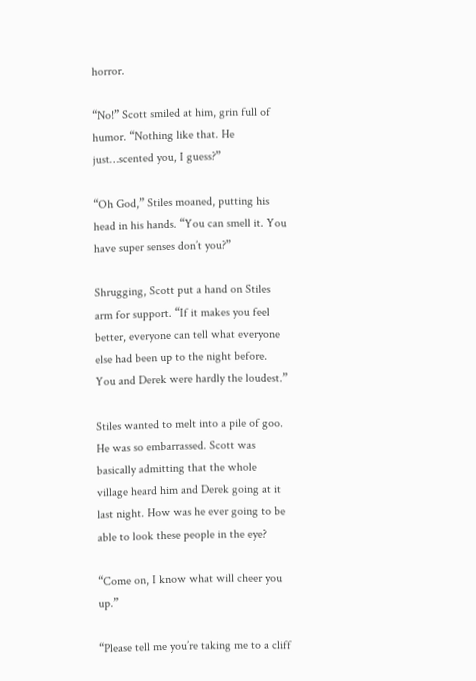horror.

“No!” Scott smiled at him, grin full of humor. “Nothing like that. He just…scented you, I guess?”

“Oh God,” Stiles moaned, putting his head in his hands. “You can smell it. You have super senses don’t you?”

Shrugging, Scott put a hand on Stiles arm for support. “If it makes you feel better, everyone can tell what everyone else had been up to the night before. You and Derek were hardly the loudest.”

Stiles wanted to melt into a pile of goo. He was so embarrassed. Scott was basically admitting that the whole village heard him and Derek going at it last night. How was he ever going to be able to look these people in the eye?

“Come on, I know what will cheer you up.”

“Please tell me you’re taking me to a cliff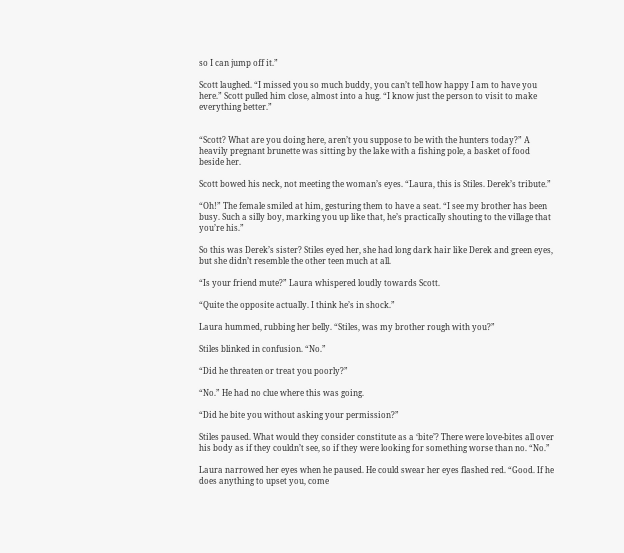so I can jump off it.”

Scott laughed. “I missed you so much buddy, you can’t tell how happy I am to have you here.” Scott pulled him close, almost into a hug. “I know just the person to visit to make everything better.”


“Scott? What are you doing here, aren’t you suppose to be with the hunters today?” A heavily pregnant brunette was sitting by the lake with a fishing pole, a basket of food beside her.

Scott bowed his neck, not meeting the woman’s eyes. “Laura, this is Stiles. Derek’s tribute.”

“Oh!” The female smiled at him, gesturing them to have a seat. “I see my brother has been busy. Such a silly boy, marking you up like that, he’s practically shouting to the village that you’re his.”

So this was Derek’s sister? Stiles eyed her, she had long dark hair like Derek and green eyes, but she didn’t resemble the other teen much at all.

“Is your friend mute?” Laura whispered loudly towards Scott.

“Quite the opposite actually. I think he’s in shock.”

Laura hummed, rubbing her belly. “Stiles, was my brother rough with you?”

Stiles blinked in confusion. “No.”

“Did he threaten or treat you poorly?”

“No.” He had no clue where this was going.

“Did he bite you without asking your permission?”

Stiles paused. What would they consider constitute as a ‘bite’? There were love-bites all over his body as if they couldn’t see, so if they were looking for something worse than no. “No.”

Laura narrowed her eyes when he paused. He could swear her eyes flashed red. “Good. If he does anything to upset you, come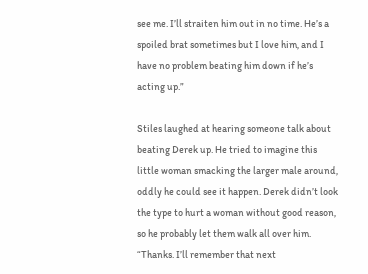see me. I’ll straiten him out in no time. He’s a spoiled brat sometimes but I love him, and I have no problem beating him down if he’s acting up.”

Stiles laughed at hearing someone talk about beating Derek up. He tried to imagine this little woman smacking the larger male around, oddly he could see it happen. Derek didn’t look the type to hurt a woman without good reason, so he probably let them walk all over him. “Thanks. I’ll remember that next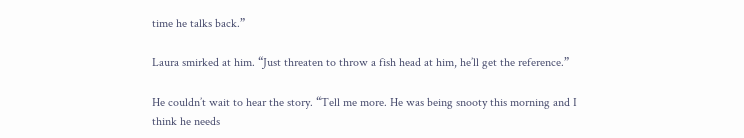time he talks back.”

Laura smirked at him. “Just threaten to throw a fish head at him, he’ll get the reference.”

He couldn’t wait to hear the story. “Tell me more. He was being snooty this morning and I think he needs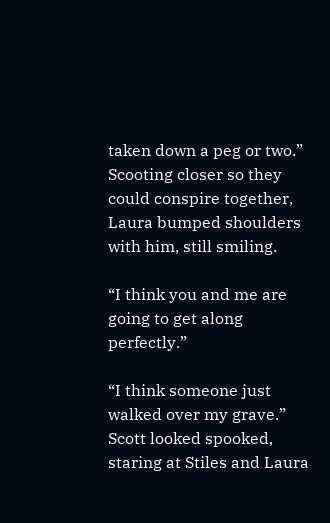taken down a peg or two.” Scooting closer so they could conspire together, Laura bumped shoulders with him, still smiling.

“I think you and me are going to get along perfectly.”

“I think someone just walked over my grave.” Scott looked spooked, staring at Stiles and Laura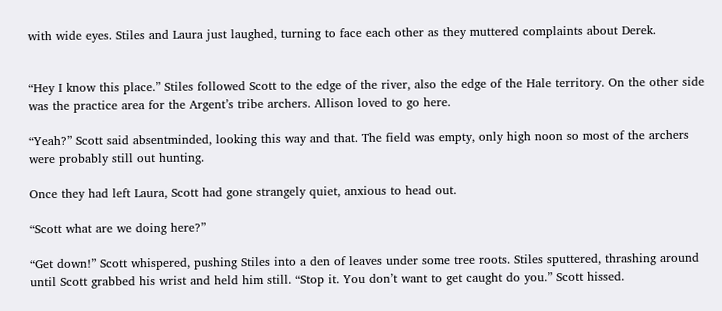with wide eyes. Stiles and Laura just laughed, turning to face each other as they muttered complaints about Derek.


“Hey I know this place.” Stiles followed Scott to the edge of the river, also the edge of the Hale territory. On the other side was the practice area for the Argent’s tribe archers. Allison loved to go here.

“Yeah?” Scott said absentminded, looking this way and that. The field was empty, only high noon so most of the archers were probably still out hunting.

Once they had left Laura, Scott had gone strangely quiet, anxious to head out.

“Scott what are we doing here?”

“Get down!” Scott whispered, pushing Stiles into a den of leaves under some tree roots. Stiles sputtered, thrashing around until Scott grabbed his wrist and held him still. “Stop it. You don’t want to get caught do you.” Scott hissed.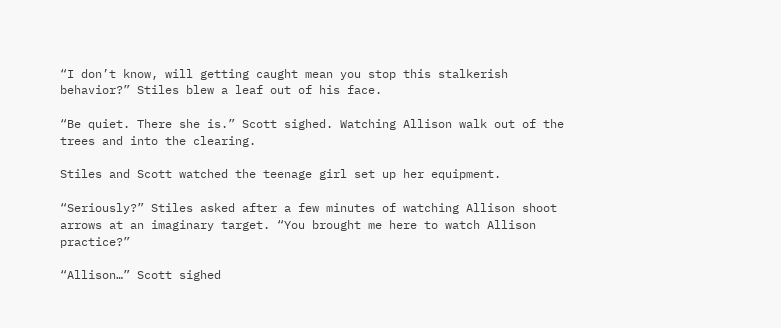“I don’t know, will getting caught mean you stop this stalkerish behavior?” Stiles blew a leaf out of his face.

“Be quiet. There she is.” Scott sighed. Watching Allison walk out of the trees and into the clearing.

Stiles and Scott watched the teenage girl set up her equipment.

“Seriously?” Stiles asked after a few minutes of watching Allison shoot arrows at an imaginary target. “You brought me here to watch Allison practice?”

“Allison…” Scott sighed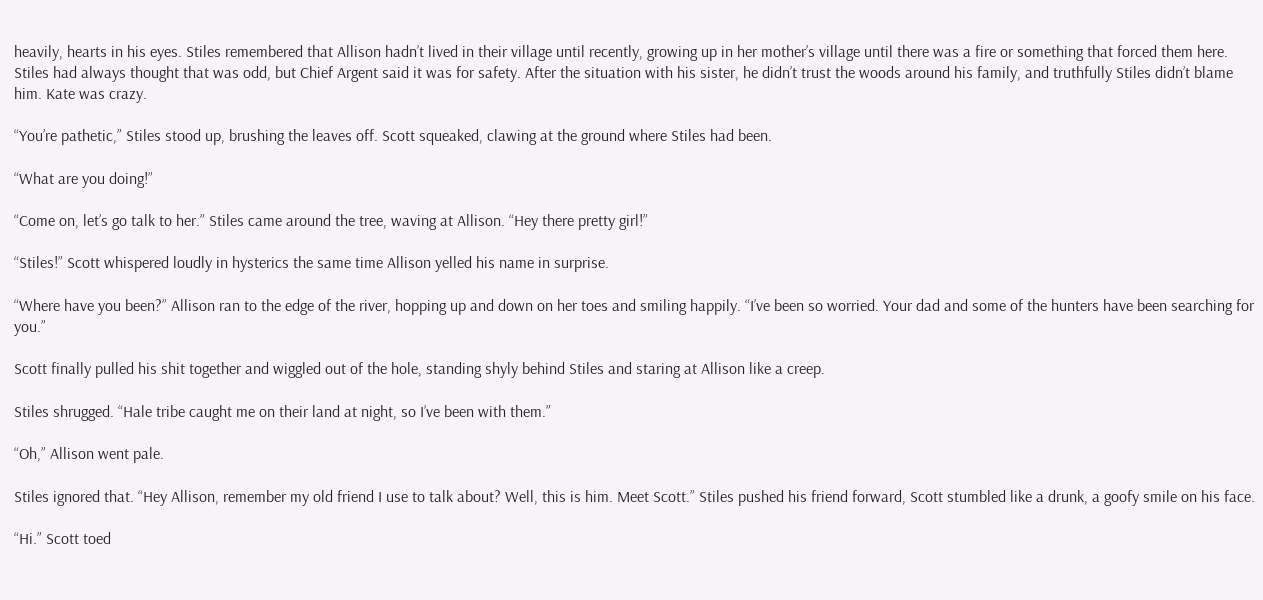heavily, hearts in his eyes. Stiles remembered that Allison hadn’t lived in their village until recently, growing up in her mother’s village until there was a fire or something that forced them here. Stiles had always thought that was odd, but Chief Argent said it was for safety. After the situation with his sister, he didn’t trust the woods around his family, and truthfully Stiles didn’t blame him. Kate was crazy.

“You’re pathetic,” Stiles stood up, brushing the leaves off. Scott squeaked, clawing at the ground where Stiles had been.

“What are you doing!”

“Come on, let’s go talk to her.” Stiles came around the tree, waving at Allison. “Hey there pretty girl!”

“Stiles!” Scott whispered loudly in hysterics the same time Allison yelled his name in surprise.

“Where have you been?” Allison ran to the edge of the river, hopping up and down on her toes and smiling happily. “I’ve been so worried. Your dad and some of the hunters have been searching for you.”

Scott finally pulled his shit together and wiggled out of the hole, standing shyly behind Stiles and staring at Allison like a creep.

Stiles shrugged. “Hale tribe caught me on their land at night, so I’ve been with them.”

“Oh,” Allison went pale.

Stiles ignored that. “Hey Allison, remember my old friend I use to talk about? Well, this is him. Meet Scott.” Stiles pushed his friend forward, Scott stumbled like a drunk, a goofy smile on his face.

“Hi.” Scott toed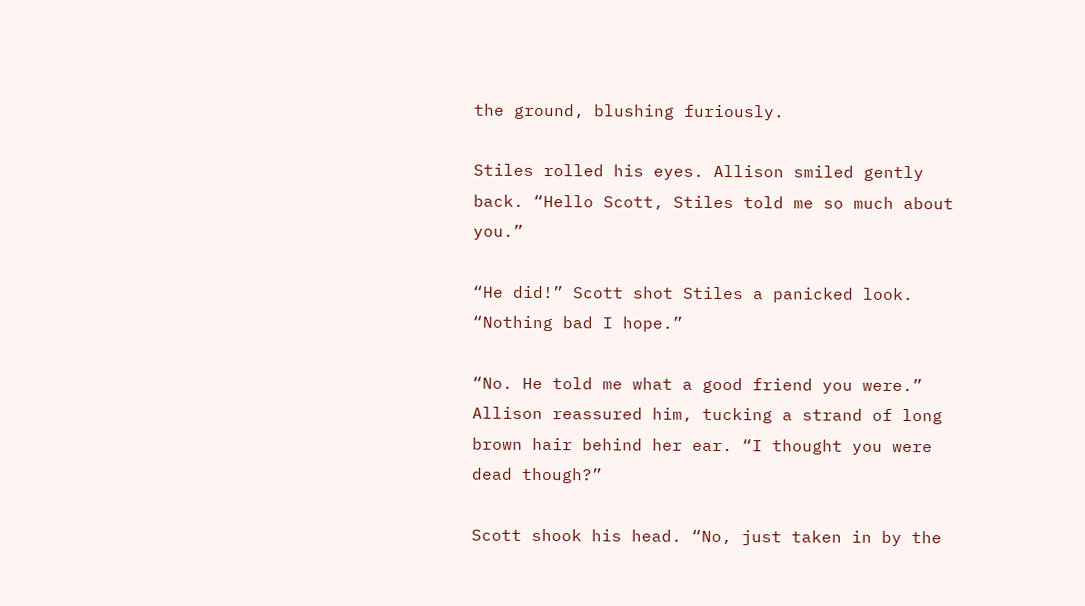the ground, blushing furiously.

Stiles rolled his eyes. Allison smiled gently back. “Hello Scott, Stiles told me so much about you.”

“He did!” Scott shot Stiles a panicked look. “Nothing bad I hope.”

“No. He told me what a good friend you were.” Allison reassured him, tucking a strand of long brown hair behind her ear. “I thought you were dead though?”

Scott shook his head. “No, just taken in by the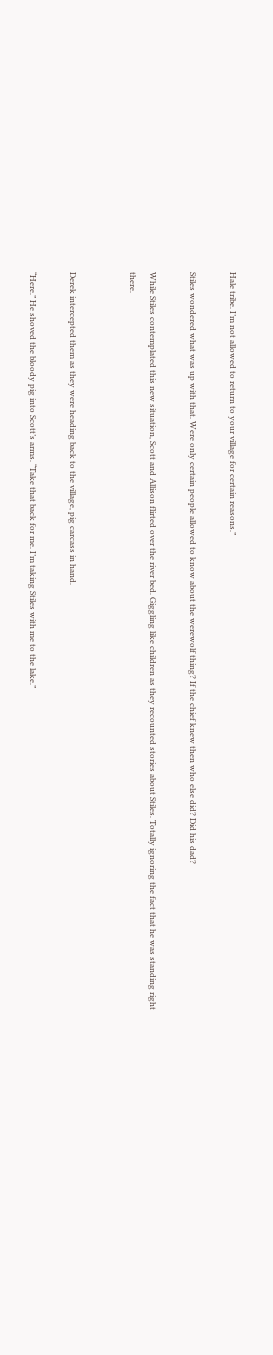Hale tribe. I’m not allowed to return to your village for certain reasons.”

Stiles wondered what was up with that. Were only certain people allowed to know about the werewolf thing? If the chief knew then who else did? Did his dad?

While Stiles contemplated this new situation, Scott and Allison flirted over the river bed. Giggling like children as they recounted stories about Stiles. Totally ignoring the fact that he was standing right there.


Derek intercepted them as they were heading back to the village, pig carcass in hand.

“Here.” He shoved the bloody pig into Scott’s arms. “Take that back for me. I’m taking Stiles with me to the lake.”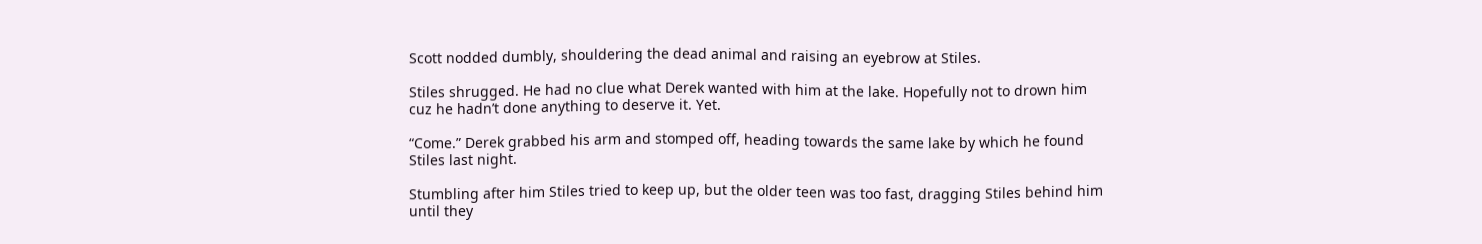Scott nodded dumbly, shouldering the dead animal and raising an eyebrow at Stiles.

Stiles shrugged. He had no clue what Derek wanted with him at the lake. Hopefully not to drown him cuz he hadn’t done anything to deserve it. Yet.

“Come.” Derek grabbed his arm and stomped off, heading towards the same lake by which he found Stiles last night.

Stumbling after him Stiles tried to keep up, but the older teen was too fast, dragging Stiles behind him until they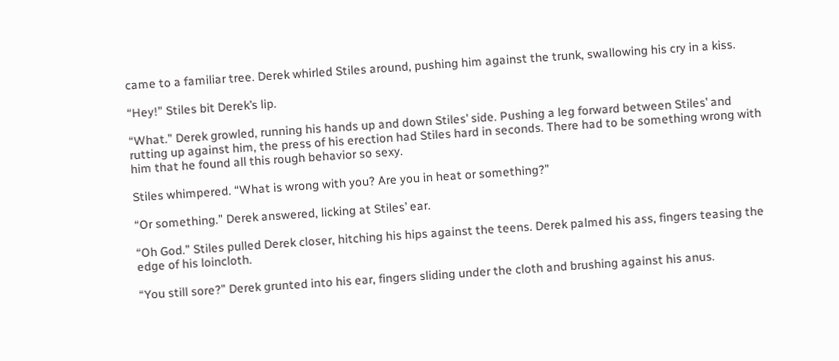came to a familiar tree. Derek whirled Stiles around, pushing him against the trunk, swallowing his cry in a kiss.

“Hey!” Stiles bit Derek’s lip.

“What.” Derek growled, running his hands up and down Stiles’ side. Pushing a leg forward between Stiles’ and rutting up against him, the press of his erection had Stiles hard in seconds. There had to be something wrong with him that he found all this rough behavior so sexy.

Stiles whimpered. “What is wrong with you? Are you in heat or something?”

“Or something.” Derek answered, licking at Stiles’ ear.

“Oh God.” Stiles pulled Derek closer, hitching his hips against the teens. Derek palmed his ass, fingers teasing the edge of his loincloth.

“You still sore?” Derek grunted into his ear, fingers sliding under the cloth and brushing against his anus.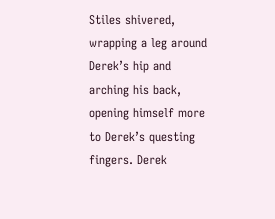Stiles shivered, wrapping a leg around Derek’s hip and arching his back, opening himself more to Derek’s questing fingers. Derek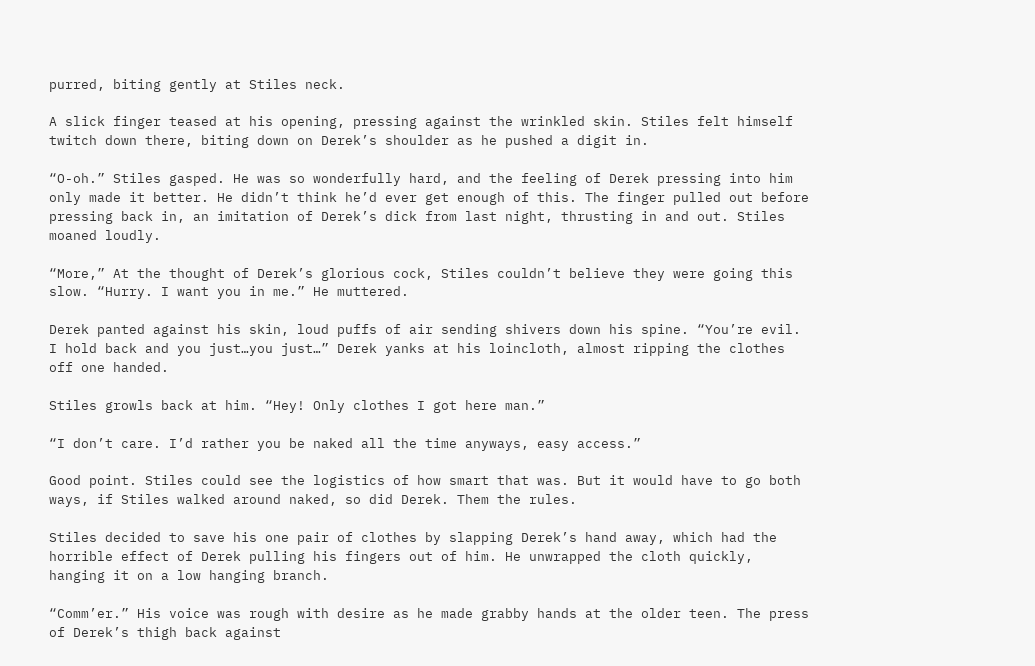purred, biting gently at Stiles neck.

A slick finger teased at his opening, pressing against the wrinkled skin. Stiles felt himself twitch down there, biting down on Derek’s shoulder as he pushed a digit in.

“O-oh.” Stiles gasped. He was so wonderfully hard, and the feeling of Derek pressing into him only made it better. He didn’t think he’d ever get enough of this. The finger pulled out before pressing back in, an imitation of Derek’s dick from last night, thrusting in and out. Stiles moaned loudly.

“More,” At the thought of Derek’s glorious cock, Stiles couldn’t believe they were going this slow. “Hurry. I want you in me.” He muttered.

Derek panted against his skin, loud puffs of air sending shivers down his spine. “You’re evil. I hold back and you just…you just…” Derek yanks at his loincloth, almost ripping the clothes off one handed.

Stiles growls back at him. “Hey! Only clothes I got here man.”

“I don’t care. I’d rather you be naked all the time anyways, easy access.”

Good point. Stiles could see the logistics of how smart that was. But it would have to go both ways, if Stiles walked around naked, so did Derek. Them the rules.

Stiles decided to save his one pair of clothes by slapping Derek’s hand away, which had the horrible effect of Derek pulling his fingers out of him. He unwrapped the cloth quickly, hanging it on a low hanging branch.

“Comm’er.” His voice was rough with desire as he made grabby hands at the older teen. The press of Derek’s thigh back against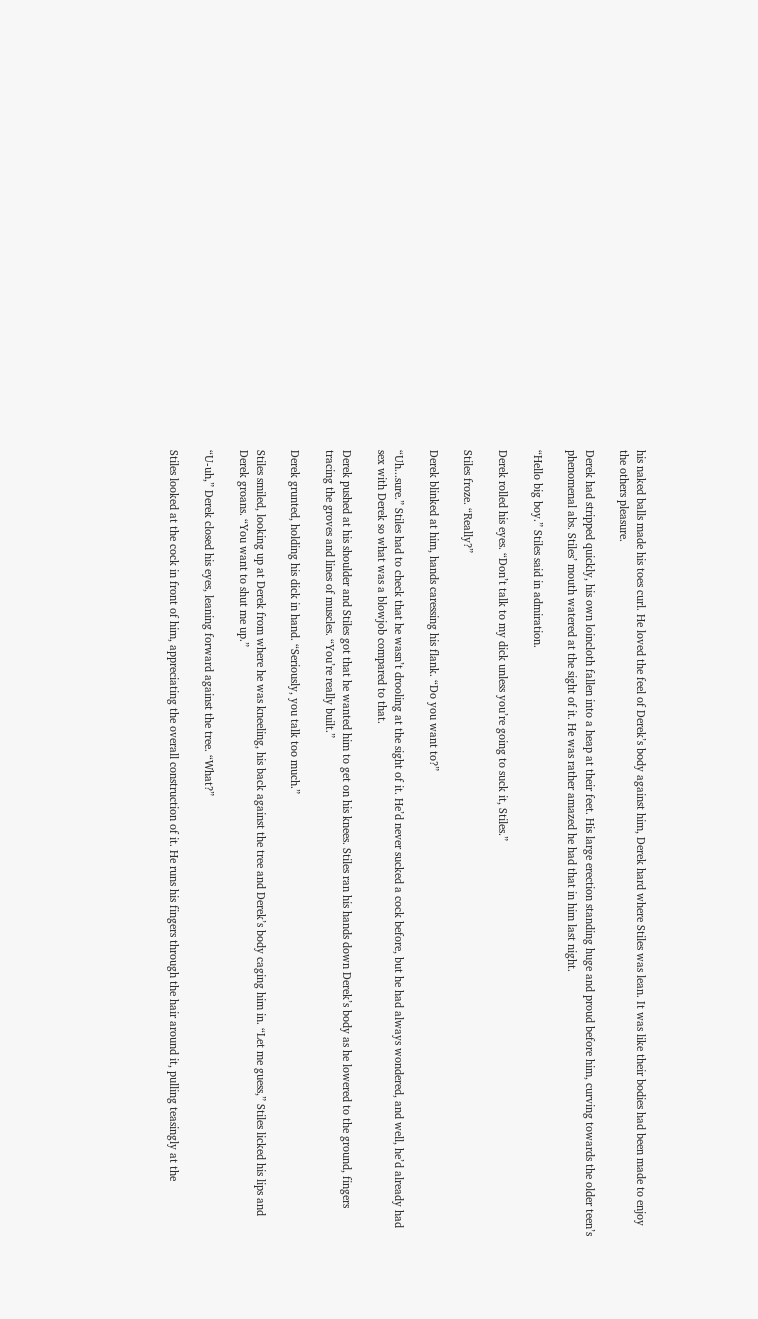his naked balls made his toes curl. He loved the feel of Derek’s body against him, Derek hard where Stiles was lean. It was like their bodies had been made to enjoy the others pleasure.

Derek had stripped quickly, his own loincloth fallen into a heap at their feet. His large erection standing huge and proud before him, curving towards the older teen’s phenomenal abs. Stiles’ mouth watered at the sight of it. He was rather amazed he had that in him last night.

“Hello big boy.” Stiles said in admiration.

Derek rolled his eyes. “Don’t talk to my dick unless you’re going to suck it, Stiles.”

Stiles froze. “Really?”

Derek blinked at him, hands caressing his flank. “Do you want to?”

“Uh...sure.” Stiles had to check that he wasn’t drooling at the sight of it. He’d never sucked a cock before, but he had always wondered, and well, he’d already had sex with Derek so what was a blowjob compared to that.

Derek pushed at his shoulder and Stiles got that he wanted him to get on his knees. Stiles ran his hands down Derek’s body as he lowered to the ground, fingers tracing the groves and lines of muscles. “You’re really built.”

Derek grunted, holding his dick in hand. “Seriously, you talk too much.”

Stiles smiled, looking up at Derek from where he was kneeling, his back against the tree and Derek’s body caging him in. “Let me guess,” Stiles licked his lips and Derek groans. “You want to shut me up.”

“U-uh,” Derek closed his eyes, leaning forward against the tree. “What?”

Stiles looked at the cock in front of him, appreciating the overall construction of it. He runs his fingers through the hair around it, pulling teasingly at the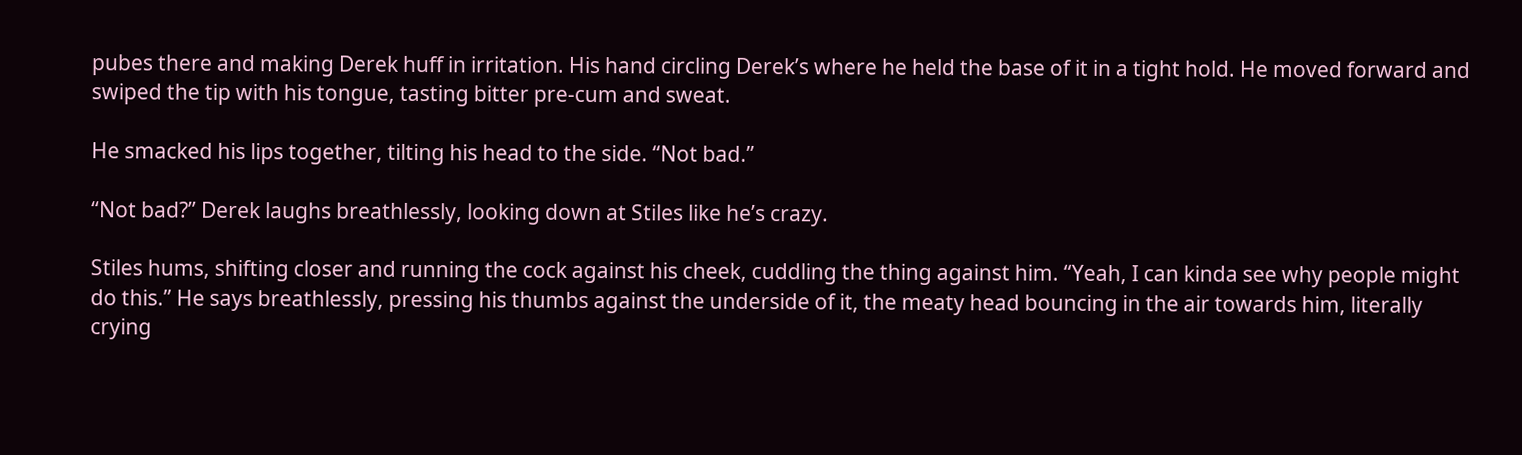pubes there and making Derek huff in irritation. His hand circling Derek’s where he held the base of it in a tight hold. He moved forward and swiped the tip with his tongue, tasting bitter pre-cum and sweat.

He smacked his lips together, tilting his head to the side. “Not bad.”

“Not bad?” Derek laughs breathlessly, looking down at Stiles like he’s crazy.

Stiles hums, shifting closer and running the cock against his cheek, cuddling the thing against him. “Yeah, I can kinda see why people might do this.” He says breathlessly, pressing his thumbs against the underside of it, the meaty head bouncing in the air towards him, literally crying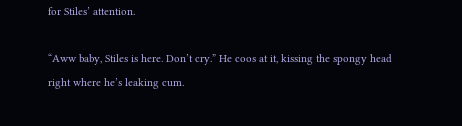for Stiles’ attention.

“Aww baby, Stiles is here. Don’t cry.” He coos at it, kissing the spongy head right where he’s leaking cum.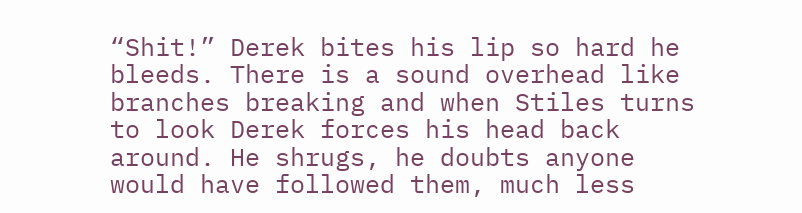“Shit!” Derek bites his lip so hard he bleeds. There is a sound overhead like branches breaking and when Stiles turns to look Derek forces his head back around. He shrugs, he doubts anyone would have followed them, much less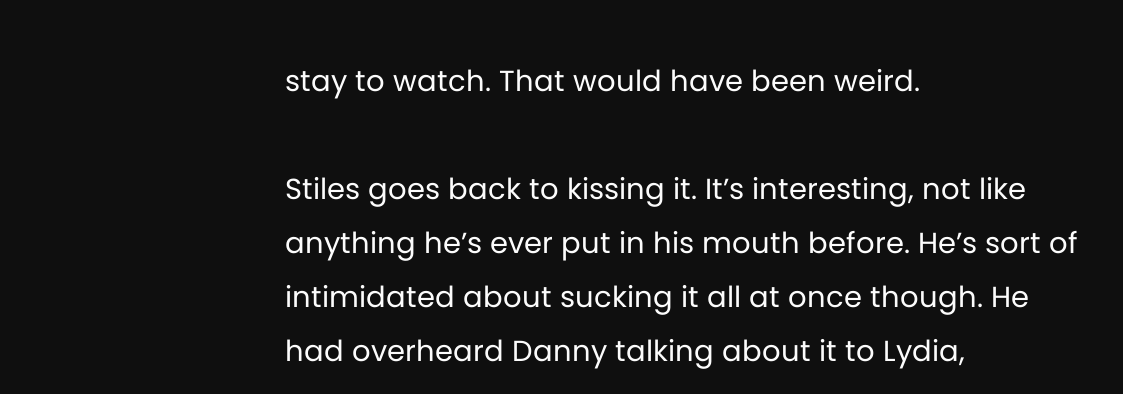stay to watch. That would have been weird.

Stiles goes back to kissing it. It’s interesting, not like anything he’s ever put in his mouth before. He’s sort of intimidated about sucking it all at once though. He had overheard Danny talking about it to Lydia,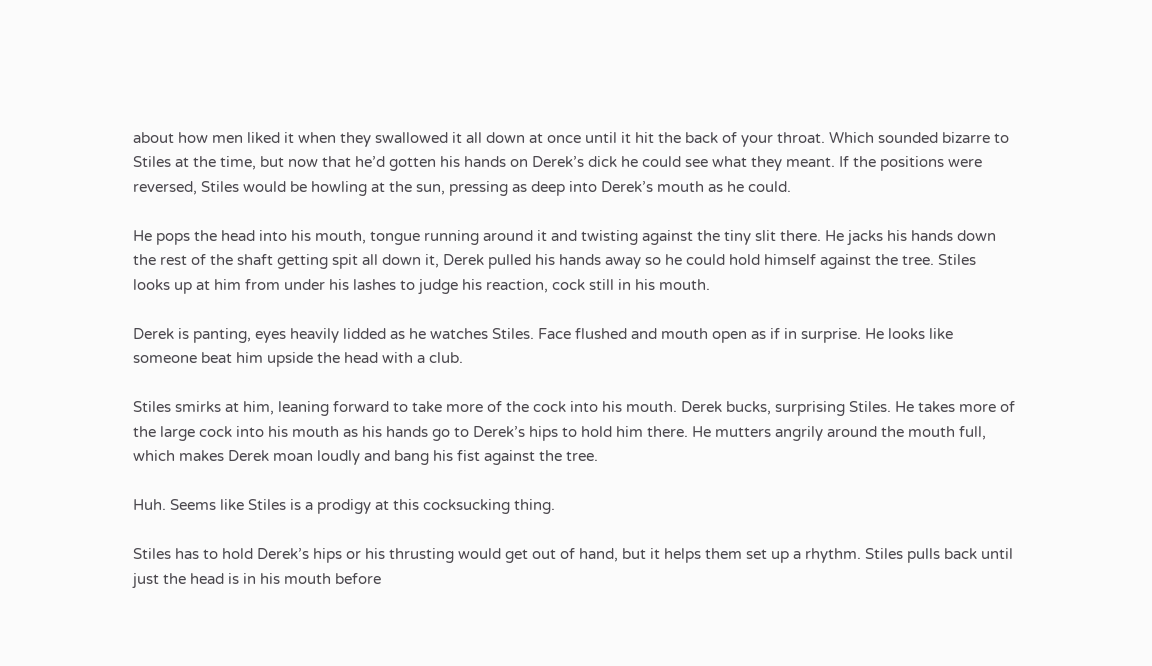about how men liked it when they swallowed it all down at once until it hit the back of your throat. Which sounded bizarre to Stiles at the time, but now that he’d gotten his hands on Derek’s dick he could see what they meant. If the positions were reversed, Stiles would be howling at the sun, pressing as deep into Derek’s mouth as he could.

He pops the head into his mouth, tongue running around it and twisting against the tiny slit there. He jacks his hands down the rest of the shaft getting spit all down it, Derek pulled his hands away so he could hold himself against the tree. Stiles looks up at him from under his lashes to judge his reaction, cock still in his mouth.

Derek is panting, eyes heavily lidded as he watches Stiles. Face flushed and mouth open as if in surprise. He looks like someone beat him upside the head with a club.

Stiles smirks at him, leaning forward to take more of the cock into his mouth. Derek bucks, surprising Stiles. He takes more of the large cock into his mouth as his hands go to Derek’s hips to hold him there. He mutters angrily around the mouth full, which makes Derek moan loudly and bang his fist against the tree.

Huh. Seems like Stiles is a prodigy at this cocksucking thing.

Stiles has to hold Derek’s hips or his thrusting would get out of hand, but it helps them set up a rhythm. Stiles pulls back until just the head is in his mouth before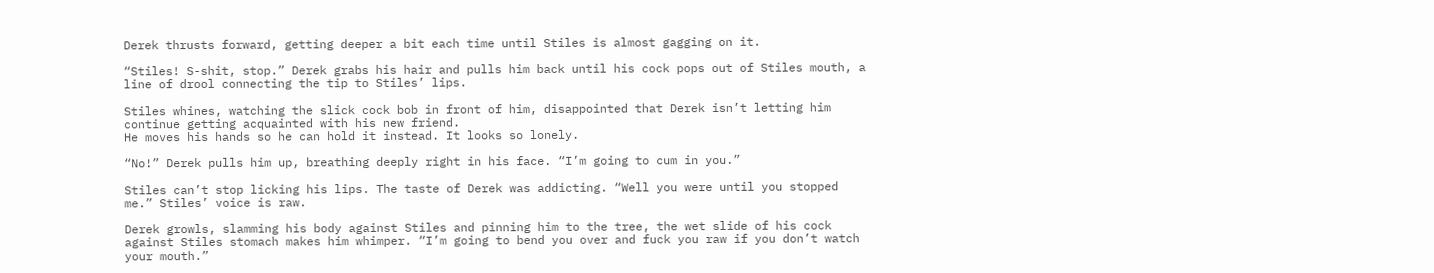Derek thrusts forward, getting deeper a bit each time until Stiles is almost gagging on it.

“Stiles! S-shit, stop.” Derek grabs his hair and pulls him back until his cock pops out of Stiles mouth, a line of drool connecting the tip to Stiles’ lips.

Stiles whines, watching the slick cock bob in front of him, disappointed that Derek isn’t letting him continue getting acquainted with his new friend.
He moves his hands so he can hold it instead. It looks so lonely.

“No!” Derek pulls him up, breathing deeply right in his face. “I’m going to cum in you.”

Stiles can’t stop licking his lips. The taste of Derek was addicting. “Well you were until you stopped me.” Stiles’ voice is raw.

Derek growls, slamming his body against Stiles and pinning him to the tree, the wet slide of his cock against Stiles stomach makes him whimper. “I’m going to bend you over and fuck you raw if you don’t watch your mouth.”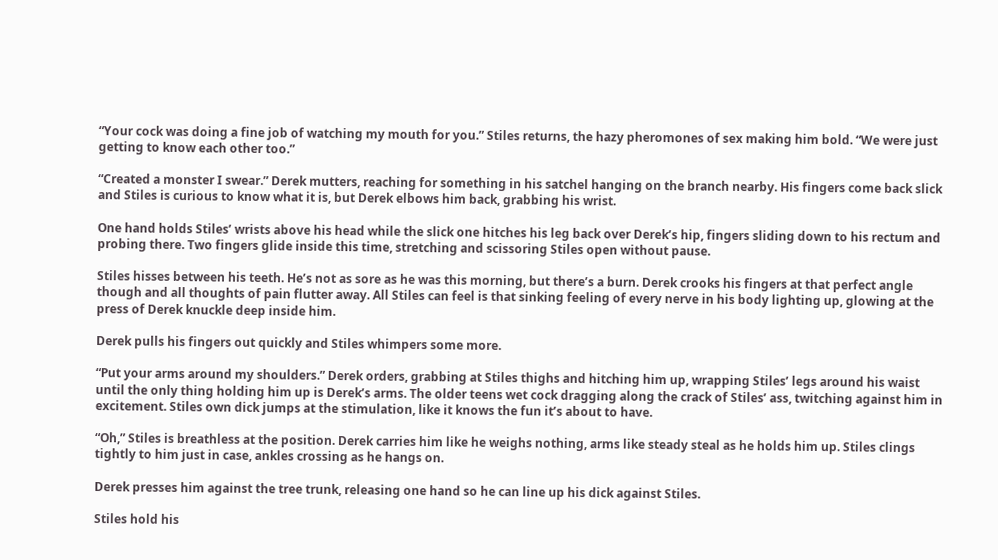“Your cock was doing a fine job of watching my mouth for you.” Stiles returns, the hazy pheromones of sex making him bold. “We were just getting to know each other too.”

“Created a monster I swear.” Derek mutters, reaching for something in his satchel hanging on the branch nearby. His fingers come back slick and Stiles is curious to know what it is, but Derek elbows him back, grabbing his wrist.

One hand holds Stiles’ wrists above his head while the slick one hitches his leg back over Derek’s hip, fingers sliding down to his rectum and probing there. Two fingers glide inside this time, stretching and scissoring Stiles open without pause.

Stiles hisses between his teeth. He’s not as sore as he was this morning, but there’s a burn. Derek crooks his fingers at that perfect angle though and all thoughts of pain flutter away. All Stiles can feel is that sinking feeling of every nerve in his body lighting up, glowing at the press of Derek knuckle deep inside him.

Derek pulls his fingers out quickly and Stiles whimpers some more.

“Put your arms around my shoulders.” Derek orders, grabbing at Stiles thighs and hitching him up, wrapping Stiles’ legs around his waist until the only thing holding him up is Derek’s arms. The older teens wet cock dragging along the crack of Stiles’ ass, twitching against him in excitement. Stiles own dick jumps at the stimulation, like it knows the fun it’s about to have.

“Oh,” Stiles is breathless at the position. Derek carries him like he weighs nothing, arms like steady steal as he holds him up. Stiles clings tightly to him just in case, ankles crossing as he hangs on.

Derek presses him against the tree trunk, releasing one hand so he can line up his dick against Stiles.

Stiles hold his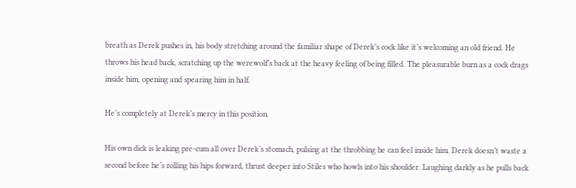breath as Derek pushes in, his body stretching around the familiar shape of Derek’s cock like it’s welcoming an old friend. He throws his head back, scratching up the werewolf’s back at the heavy feeling of being filled. The pleasurable burn as a cock drags inside him, opening and spearing him in half.

He’s completely at Derek’s mercy in this position.

His own dick is leaking pre-cum all over Derek’s stomach, pulsing at the throbbing he can feel inside him. Derek doesn’t waste a second before he’s rolling his hips forward, thrust deeper into Stiles who howls into his shoulder. Laughing darkly as he pulls back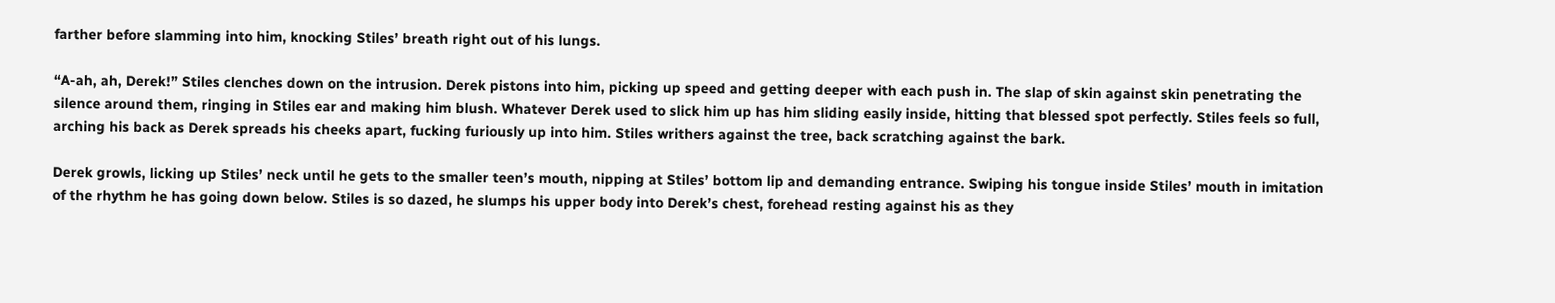farther before slamming into him, knocking Stiles’ breath right out of his lungs.

“A-ah, ah, Derek!” Stiles clenches down on the intrusion. Derek pistons into him, picking up speed and getting deeper with each push in. The slap of skin against skin penetrating the silence around them, ringing in Stiles ear and making him blush. Whatever Derek used to slick him up has him sliding easily inside, hitting that blessed spot perfectly. Stiles feels so full, arching his back as Derek spreads his cheeks apart, fucking furiously up into him. Stiles writhers against the tree, back scratching against the bark.

Derek growls, licking up Stiles’ neck until he gets to the smaller teen’s mouth, nipping at Stiles’ bottom lip and demanding entrance. Swiping his tongue inside Stiles’ mouth in imitation of the rhythm he has going down below. Stiles is so dazed, he slumps his upper body into Derek’s chest, forehead resting against his as they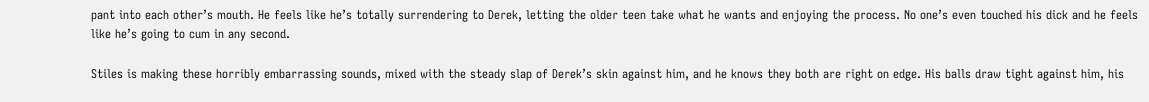pant into each other’s mouth. He feels like he’s totally surrendering to Derek, letting the older teen take what he wants and enjoying the process. No one’s even touched his dick and he feels like he’s going to cum in any second.

Stiles is making these horribly embarrassing sounds, mixed with the steady slap of Derek’s skin against him, and he knows they both are right on edge. His balls draw tight against him, his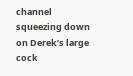channel squeezing down on Derek’s large cock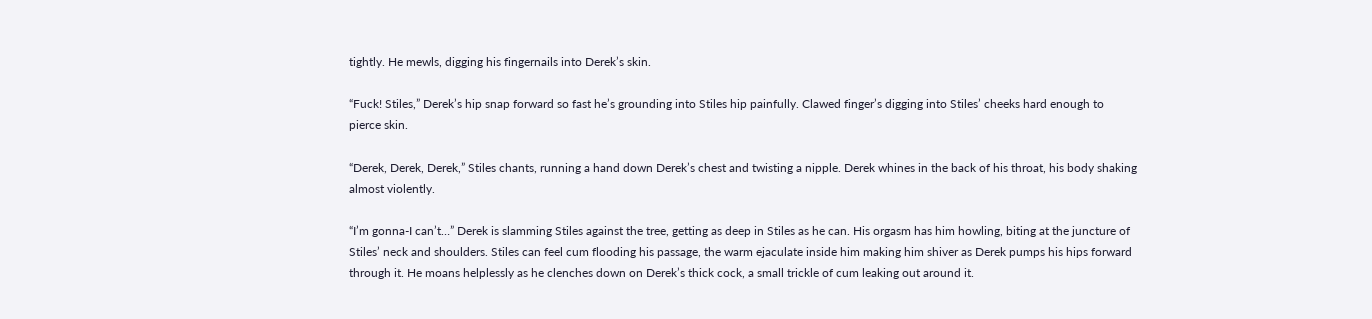tightly. He mewls, digging his fingernails into Derek’s skin.

“Fuck! Stiles,” Derek’s hip snap forward so fast he’s grounding into Stiles hip painfully. Clawed finger’s digging into Stiles’ cheeks hard enough to pierce skin.

“Derek, Derek, Derek,” Stiles chants, running a hand down Derek’s chest and twisting a nipple. Derek whines in the back of his throat, his body shaking almost violently.

“I’m gonna-I can’t…” Derek is slamming Stiles against the tree, getting as deep in Stiles as he can. His orgasm has him howling, biting at the juncture of Stiles’ neck and shoulders. Stiles can feel cum flooding his passage, the warm ejaculate inside him making him shiver as Derek pumps his hips forward through it. He moans helplessly as he clenches down on Derek’s thick cock, a small trickle of cum leaking out around it.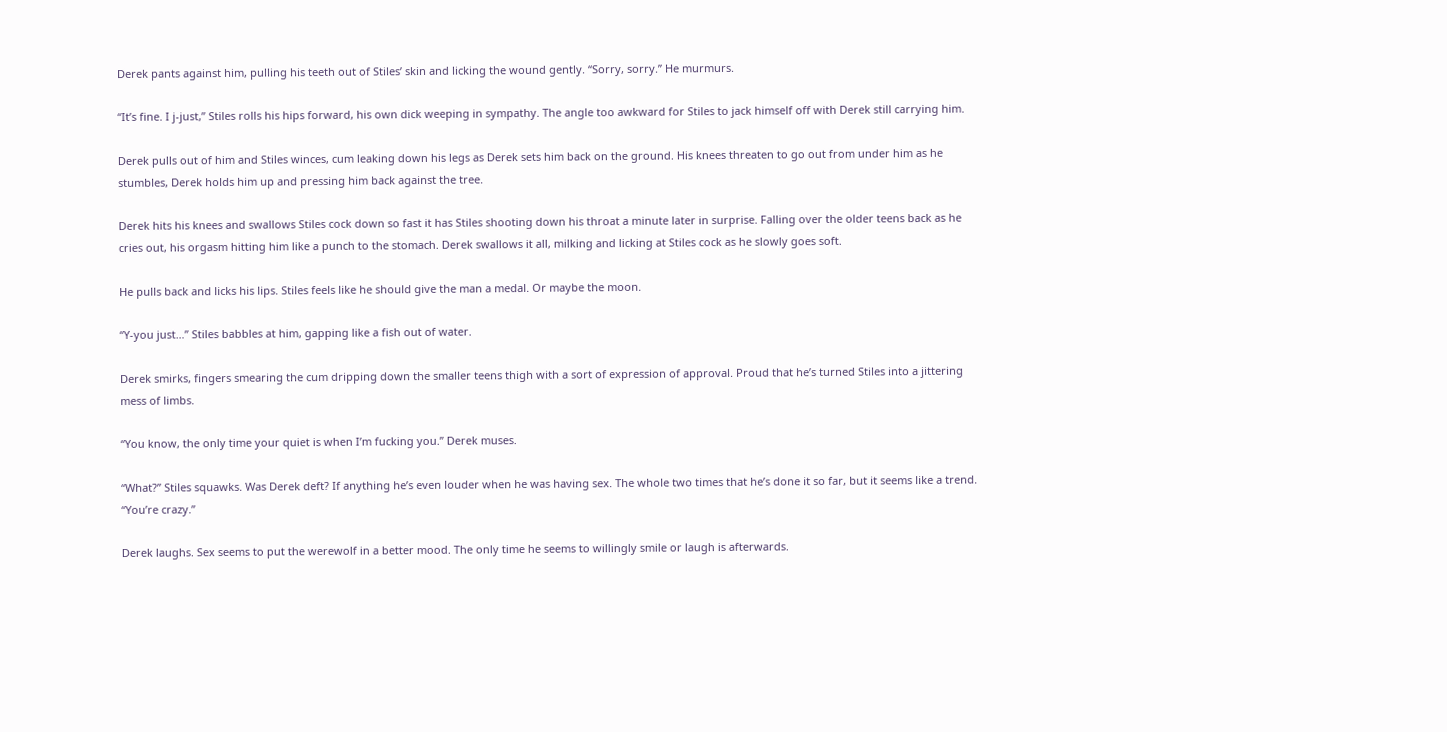Derek pants against him, pulling his teeth out of Stiles’ skin and licking the wound gently. “Sorry, sorry.” He murmurs.

“It’s fine. I j-just,” Stiles rolls his hips forward, his own dick weeping in sympathy. The angle too awkward for Stiles to jack himself off with Derek still carrying him.

Derek pulls out of him and Stiles winces, cum leaking down his legs as Derek sets him back on the ground. His knees threaten to go out from under him as he stumbles, Derek holds him up and pressing him back against the tree.

Derek hits his knees and swallows Stiles cock down so fast it has Stiles shooting down his throat a minute later in surprise. Falling over the older teens back as he cries out, his orgasm hitting him like a punch to the stomach. Derek swallows it all, milking and licking at Stiles cock as he slowly goes soft.

He pulls back and licks his lips. Stiles feels like he should give the man a medal. Or maybe the moon.

“Y-you just…” Stiles babbles at him, gapping like a fish out of water.

Derek smirks, fingers smearing the cum dripping down the smaller teens thigh with a sort of expression of approval. Proud that he’s turned Stiles into a jittering mess of limbs.

“You know, the only time your quiet is when I’m fucking you.” Derek muses.

“What?” Stiles squawks. Was Derek deft? If anything he’s even louder when he was having sex. The whole two times that he’s done it so far, but it seems like a trend. “You’re crazy.”

Derek laughs. Sex seems to put the werewolf in a better mood. The only time he seems to willingly smile or laugh is afterwards.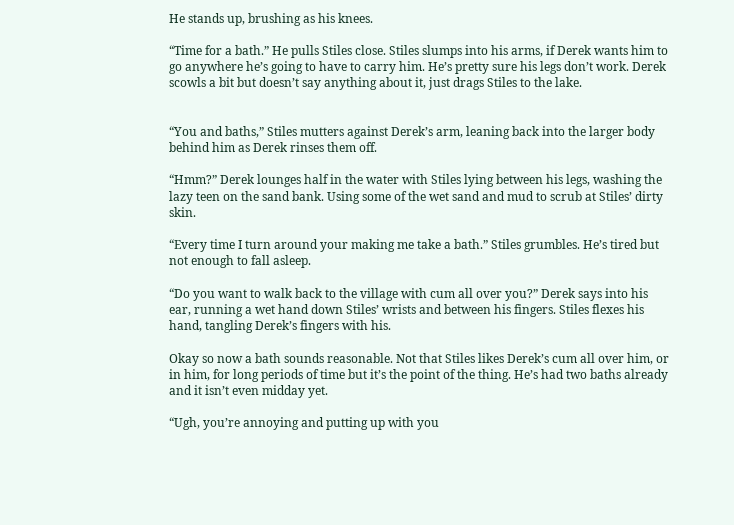He stands up, brushing as his knees.

“Time for a bath.” He pulls Stiles close. Stiles slumps into his arms, if Derek wants him to go anywhere he’s going to have to carry him. He’s pretty sure his legs don’t work. Derek scowls a bit but doesn’t say anything about it, just drags Stiles to the lake.


“You and baths,” Stiles mutters against Derek’s arm, leaning back into the larger body behind him as Derek rinses them off.

“Hmm?” Derek lounges half in the water with Stiles lying between his legs, washing the lazy teen on the sand bank. Using some of the wet sand and mud to scrub at Stiles’ dirty skin.

“Every time I turn around your making me take a bath.” Stiles grumbles. He’s tired but not enough to fall asleep.

“Do you want to walk back to the village with cum all over you?” Derek says into his ear, running a wet hand down Stiles’ wrists and between his fingers. Stiles flexes his hand, tangling Derek’s fingers with his.

Okay so now a bath sounds reasonable. Not that Stiles likes Derek’s cum all over him, or in him, for long periods of time but it’s the point of the thing. He’s had two baths already and it isn’t even midday yet.

“Ugh, you’re annoying and putting up with you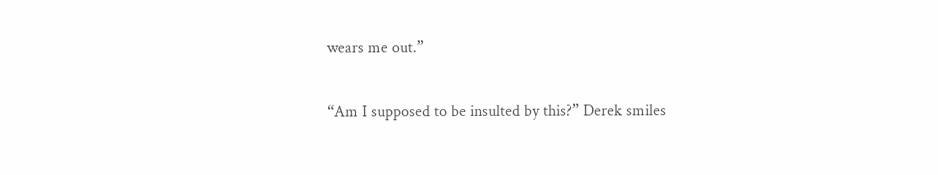wears me out.”

“Am I supposed to be insulted by this?” Derek smiles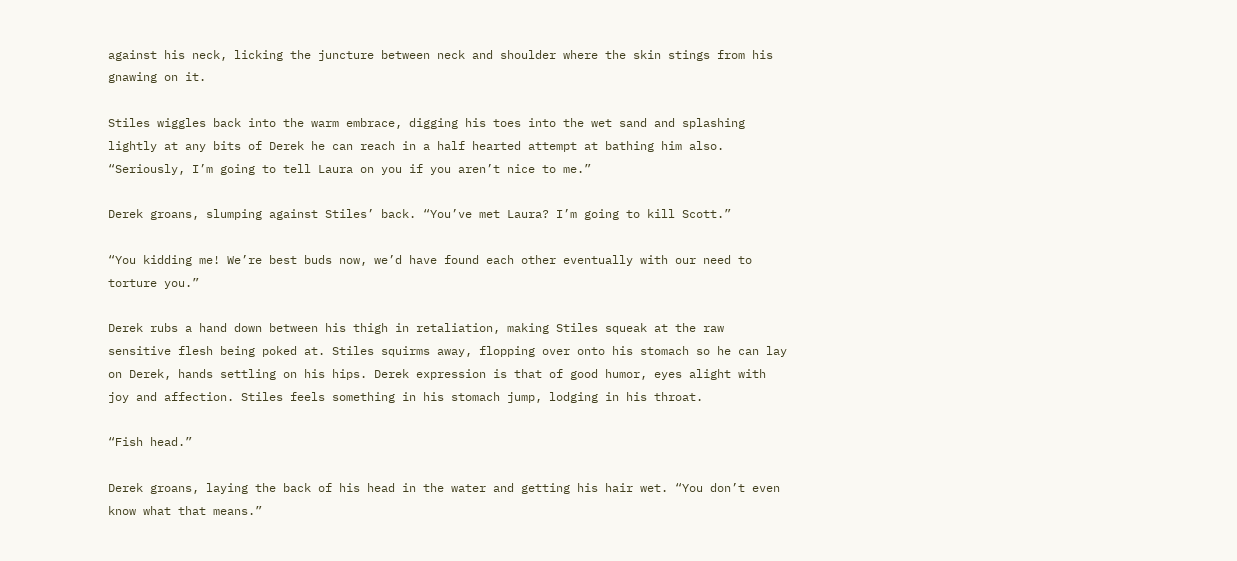against his neck, licking the juncture between neck and shoulder where the skin stings from his gnawing on it.

Stiles wiggles back into the warm embrace, digging his toes into the wet sand and splashing lightly at any bits of Derek he can reach in a half hearted attempt at bathing him also. “Seriously, I’m going to tell Laura on you if you aren’t nice to me.”

Derek groans, slumping against Stiles’ back. “You’ve met Laura? I’m going to kill Scott.”

“You kidding me! We’re best buds now, we’d have found each other eventually with our need to torture you.”

Derek rubs a hand down between his thigh in retaliation, making Stiles squeak at the raw sensitive flesh being poked at. Stiles squirms away, flopping over onto his stomach so he can lay on Derek, hands settling on his hips. Derek expression is that of good humor, eyes alight with joy and affection. Stiles feels something in his stomach jump, lodging in his throat.

“Fish head.”

Derek groans, laying the back of his head in the water and getting his hair wet. “You don’t even know what that means.”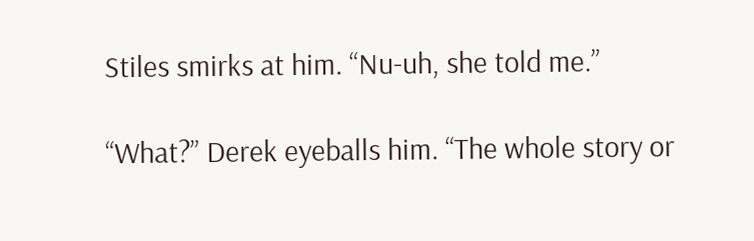Stiles smirks at him. “Nu-uh, she told me.”

“What?” Derek eyeballs him. “The whole story or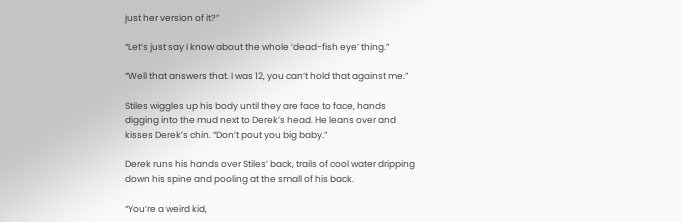just her version of it?”

“Let’s just say I know about the whole ‘dead-fish eye’ thing.”

“Well that answers that. I was 12, you can’t hold that against me.”

Stiles wiggles up his body until they are face to face, hands digging into the mud next to Derek’s head. He leans over and kisses Derek’s chin. “Don’t pout you big baby.”

Derek runs his hands over Stiles’ back, trails of cool water dripping down his spine and pooling at the small of his back.

“You’re a weird kid,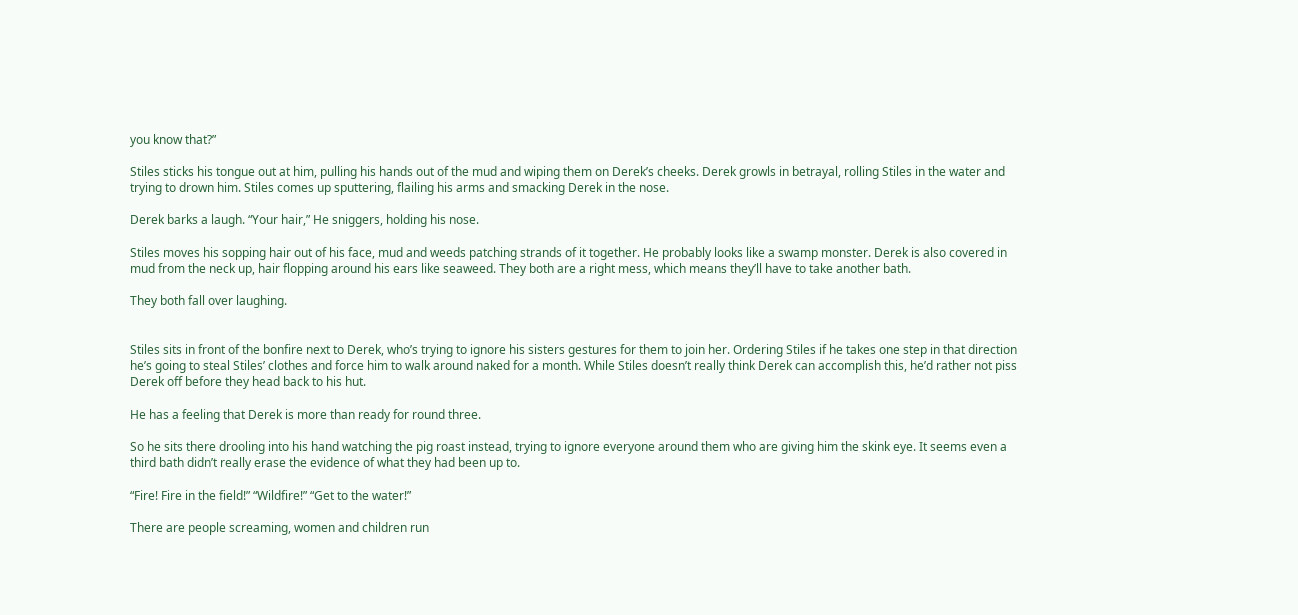you know that?”

Stiles sticks his tongue out at him, pulling his hands out of the mud and wiping them on Derek’s cheeks. Derek growls in betrayal, rolling Stiles in the water and trying to drown him. Stiles comes up sputtering, flailing his arms and smacking Derek in the nose.

Derek barks a laugh. “Your hair,” He sniggers, holding his nose.

Stiles moves his sopping hair out of his face, mud and weeds patching strands of it together. He probably looks like a swamp monster. Derek is also covered in mud from the neck up, hair flopping around his ears like seaweed. They both are a right mess, which means they’ll have to take another bath.

They both fall over laughing.


Stiles sits in front of the bonfire next to Derek, who’s trying to ignore his sisters gestures for them to join her. Ordering Stiles if he takes one step in that direction he’s going to steal Stiles’ clothes and force him to walk around naked for a month. While Stiles doesn’t really think Derek can accomplish this, he’d rather not piss Derek off before they head back to his hut.

He has a feeling that Derek is more than ready for round three.

So he sits there drooling into his hand watching the pig roast instead, trying to ignore everyone around them who are giving him the skink eye. It seems even a third bath didn’t really erase the evidence of what they had been up to.

“Fire! Fire in the field!” “Wildfire!” “Get to the water!”

There are people screaming, women and children run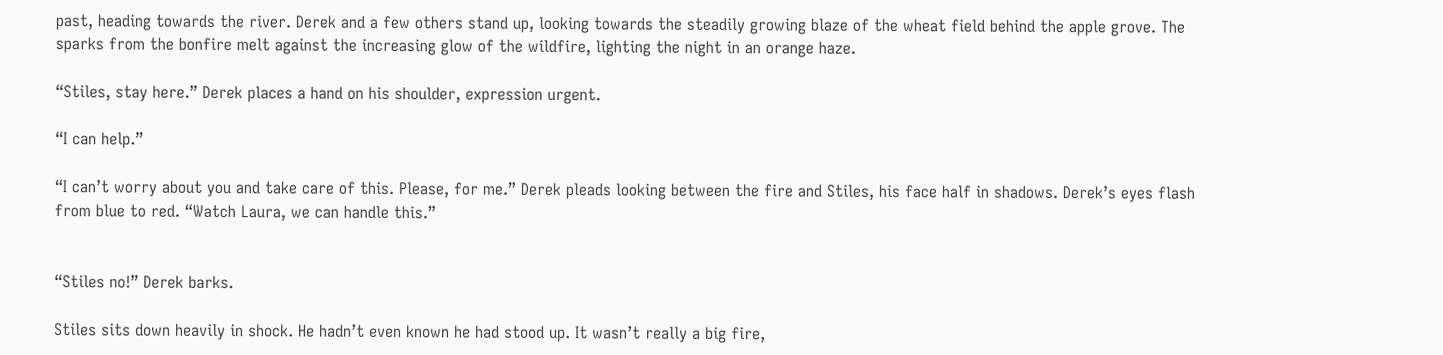past, heading towards the river. Derek and a few others stand up, looking towards the steadily growing blaze of the wheat field behind the apple grove. The sparks from the bonfire melt against the increasing glow of the wildfire, lighting the night in an orange haze.

“Stiles, stay here.” Derek places a hand on his shoulder, expression urgent.

“I can help.”

“I can’t worry about you and take care of this. Please, for me.” Derek pleads looking between the fire and Stiles, his face half in shadows. Derek’s eyes flash from blue to red. “Watch Laura, we can handle this.”


“Stiles no!” Derek barks.

Stiles sits down heavily in shock. He hadn’t even known he had stood up. It wasn’t really a big fire,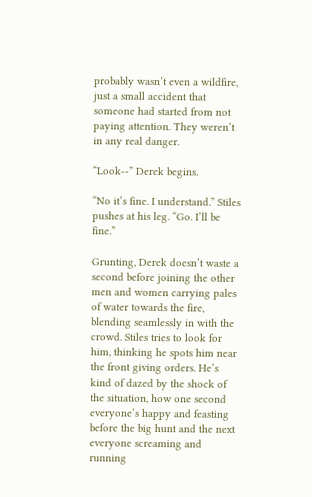probably wasn’t even a wildfire, just a small accident that someone had started from not paying attention. They weren’t in any real danger.

“Look--” Derek begins.

“No it’s fine. I understand.” Stiles pushes at his leg. “Go. I’ll be fine.”

Grunting, Derek doesn’t waste a second before joining the other men and women carrying pales of water towards the fire, blending seamlessly in with the crowd. Stiles tries to look for him, thinking he spots him near the front giving orders. He’s kind of dazed by the shock of the situation, how one second everyone’s happy and feasting before the big hunt and the next everyone screaming and running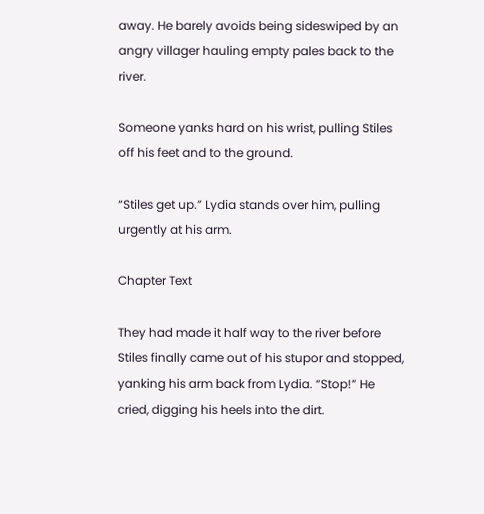away. He barely avoids being sideswiped by an angry villager hauling empty pales back to the river.

Someone yanks hard on his wrist, pulling Stiles off his feet and to the ground.

“Stiles get up.” Lydia stands over him, pulling urgently at his arm.

Chapter Text

They had made it half way to the river before Stiles finally came out of his stupor and stopped, yanking his arm back from Lydia. “Stop!” He cried, digging his heels into the dirt.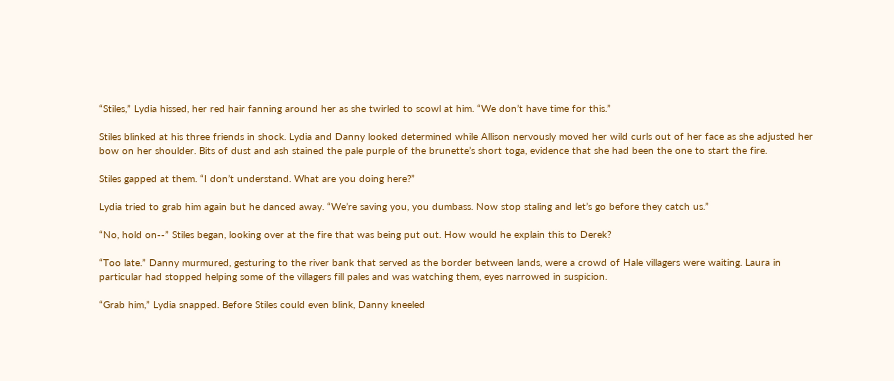“Stiles,” Lydia hissed, her red hair fanning around her as she twirled to scowl at him. “We don’t have time for this.”

Stiles blinked at his three friends in shock. Lydia and Danny looked determined while Allison nervously moved her wild curls out of her face as she adjusted her bow on her shoulder. Bits of dust and ash stained the pale purple of the brunette’s short toga, evidence that she had been the one to start the fire.

Stiles gapped at them. “I don’t understand. What are you doing here?”

Lydia tried to grab him again but he danced away. “We’re saving you, you dumbass. Now stop staling and let’s go before they catch us.”

“No, hold on--” Stiles began, looking over at the fire that was being put out. How would he explain this to Derek?

“Too late.” Danny murmured, gesturing to the river bank that served as the border between lands, were a crowd of Hale villagers were waiting. Laura in particular had stopped helping some of the villagers fill pales and was watching them, eyes narrowed in suspicion.

“Grab him,” Lydia snapped. Before Stiles could even blink, Danny kneeled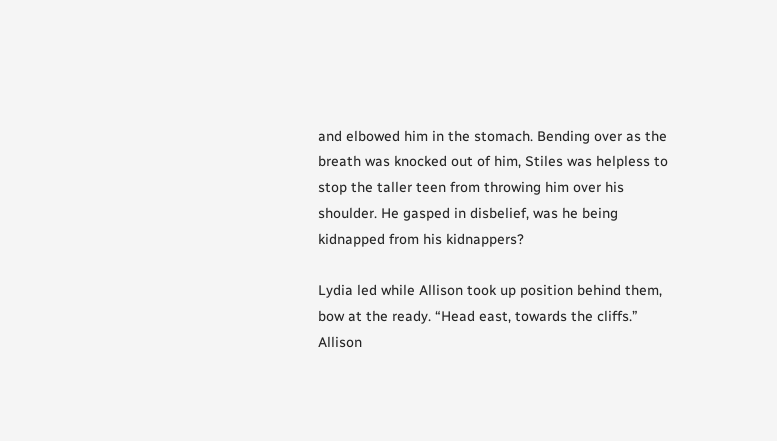and elbowed him in the stomach. Bending over as the breath was knocked out of him, Stiles was helpless to stop the taller teen from throwing him over his shoulder. He gasped in disbelief, was he being kidnapped from his kidnappers?

Lydia led while Allison took up position behind them, bow at the ready. “Head east, towards the cliffs.” Allison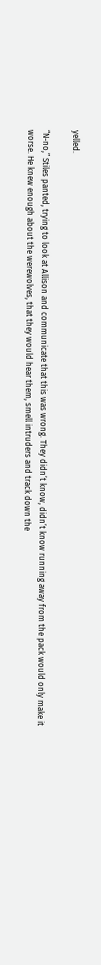yelled.

“N-no,” Stiles panted, trying to look at Allison and communicate that this was wrong. They didn’t know, didn’t know running away from the pack would only make it worse. He knew enough about the werewolves, that they would hear them, smell intruders and track down the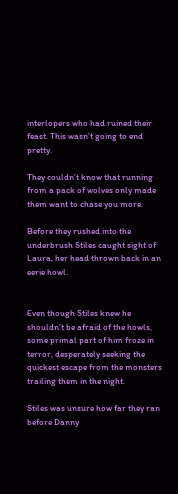interlopers who had ruined their feast. This wasn’t going to end pretty.

They couldn’t know that running from a pack of wolves only made them want to chase you more.

Before they rushed into the underbrush Stiles caught sight of Laura, her head thrown back in an eerie howl.


Even though Stiles knew he shouldn’t be afraid of the howls, some primal part of him froze in terror, desperately seeking the quickest escape from the monsters trailing them in the night.

Stiles was unsure how far they ran before Danny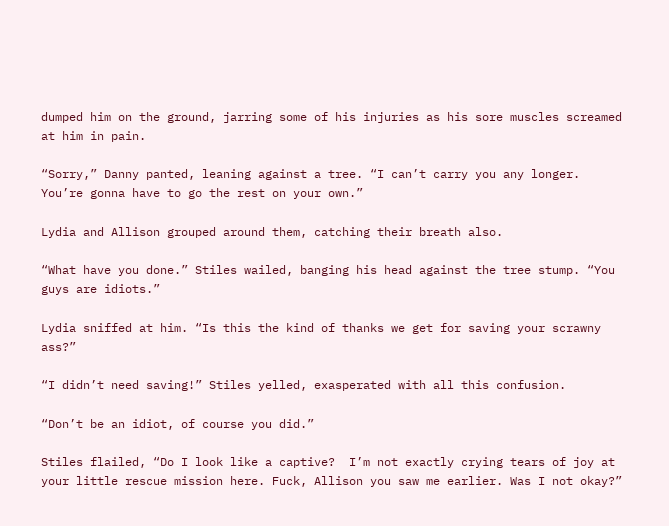dumped him on the ground, jarring some of his injuries as his sore muscles screamed at him in pain.

“Sorry,” Danny panted, leaning against a tree. “I can’t carry you any longer. You’re gonna have to go the rest on your own.”

Lydia and Allison grouped around them, catching their breath also.

“What have you done.” Stiles wailed, banging his head against the tree stump. “You guys are idiots.”

Lydia sniffed at him. “Is this the kind of thanks we get for saving your scrawny ass?”

“I didn’t need saving!” Stiles yelled, exasperated with all this confusion.

“Don’t be an idiot, of course you did.”

Stiles flailed, “Do I look like a captive?  I’m not exactly crying tears of joy at your little rescue mission here. Fuck, Allison you saw me earlier. Was I not okay?”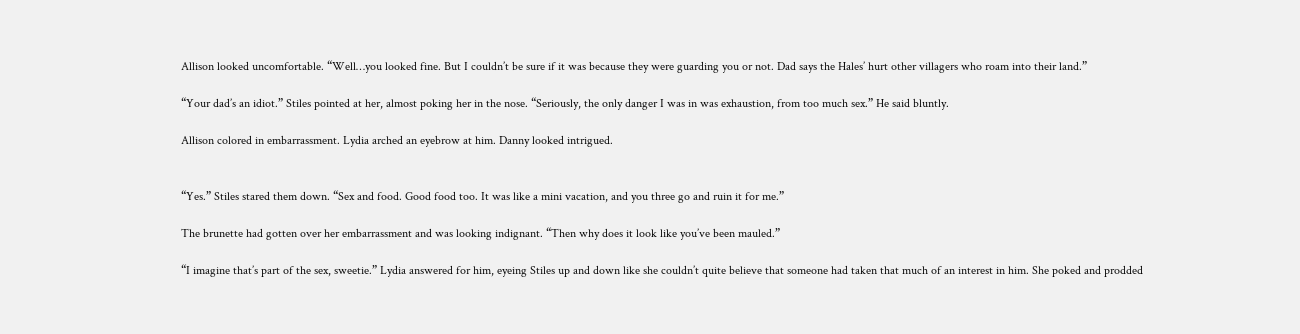Allison looked uncomfortable. “Well…you looked fine. But I couldn’t be sure if it was because they were guarding you or not. Dad says the Hales’ hurt other villagers who roam into their land.”

“Your dad’s an idiot.” Stiles pointed at her, almost poking her in the nose. “Seriously, the only danger I was in was exhaustion, from too much sex.” He said bluntly.

Allison colored in embarrassment. Lydia arched an eyebrow at him. Danny looked intrigued.


“Yes.” Stiles stared them down. “Sex and food. Good food too. It was like a mini vacation, and you three go and ruin it for me.”

The brunette had gotten over her embarrassment and was looking indignant. “Then why does it look like you’ve been mauled.”

“I imagine that’s part of the sex, sweetie.” Lydia answered for him, eyeing Stiles up and down like she couldn’t quite believe that someone had taken that much of an interest in him. She poked and prodded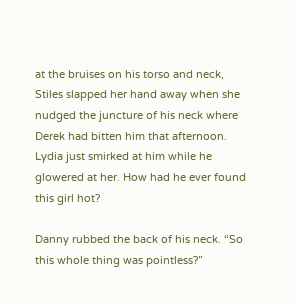at the bruises on his torso and neck, Stiles slapped her hand away when she nudged the juncture of his neck where Derek had bitten him that afternoon. Lydia just smirked at him while he glowered at her. How had he ever found this girl hot?

Danny rubbed the back of his neck. “So this whole thing was pointless?”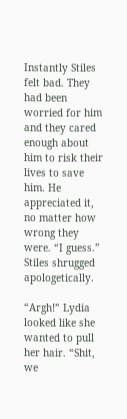Instantly Stiles felt bad. They had been worried for him and they cared enough about him to risk their lives to save him. He appreciated it, no matter how wrong they were. “I guess.” Stiles shrugged apologetically.

“Argh!” Lydia looked like she wanted to pull her hair. “Shit, we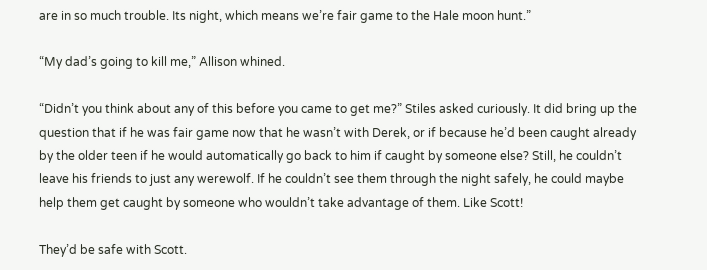are in so much trouble. Its night, which means we’re fair game to the Hale moon hunt.”

“My dad’s going to kill me,” Allison whined.

“Didn’t you think about any of this before you came to get me?” Stiles asked curiously. It did bring up the question that if he was fair game now that he wasn’t with Derek, or if because he’d been caught already by the older teen if he would automatically go back to him if caught by someone else? Still, he couldn’t leave his friends to just any werewolf. If he couldn’t see them through the night safely, he could maybe help them get caught by someone who wouldn’t take advantage of them. Like Scott!

They’d be safe with Scott.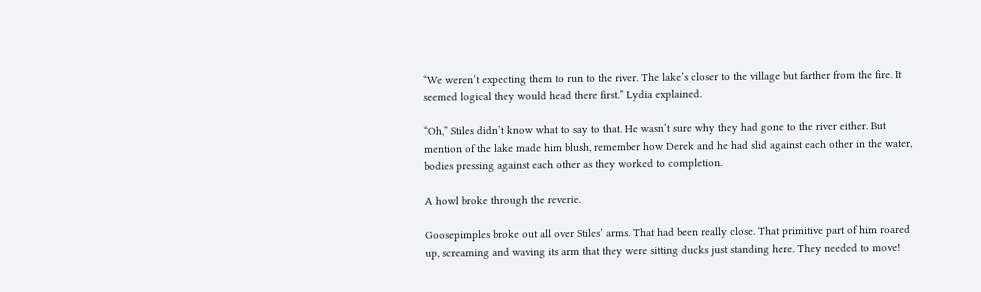“We weren’t expecting them to run to the river. The lake’s closer to the village but farther from the fire. It seemed logical they would head there first.” Lydia explained.

“Oh,” Stiles didn’t know what to say to that. He wasn’t sure why they had gone to the river either. But mention of the lake made him blush, remember how Derek and he had slid against each other in the water, bodies pressing against each other as they worked to completion.

A howl broke through the reverie.

Goosepimples broke out all over Stiles’ arms. That had been really close. That primitive part of him roared up, screaming and waving its arm that they were sitting ducks just standing here. They needed to move!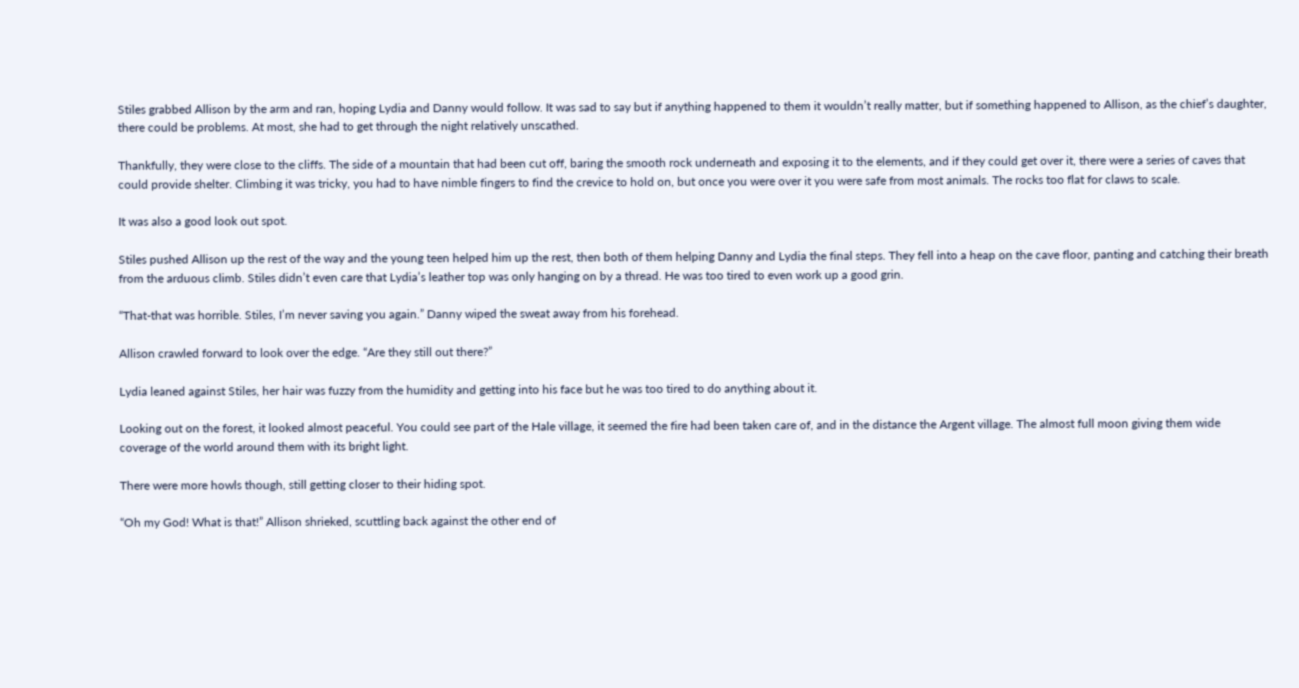Stiles grabbed Allison by the arm and ran, hoping Lydia and Danny would follow. It was sad to say but if anything happened to them it wouldn’t really matter, but if something happened to Allison, as the chief’s daughter, there could be problems. At most, she had to get through the night relatively unscathed.

Thankfully, they were close to the cliffs. The side of a mountain that had been cut off, baring the smooth rock underneath and exposing it to the elements, and if they could get over it, there were a series of caves that could provide shelter. Climbing it was tricky, you had to have nimble fingers to find the crevice to hold on, but once you were over it you were safe from most animals. The rocks too flat for claws to scale.

It was also a good look out spot.

Stiles pushed Allison up the rest of the way and the young teen helped him up the rest, then both of them helping Danny and Lydia the final steps. They fell into a heap on the cave floor, panting and catching their breath from the arduous climb. Stiles didn’t even care that Lydia’s leather top was only hanging on by a thread. He was too tired to even work up a good grin.

“That-that was horrible. Stiles, I’m never saving you again.” Danny wiped the sweat away from his forehead.

Allison crawled forward to look over the edge. “Are they still out there?”

Lydia leaned against Stiles, her hair was fuzzy from the humidity and getting into his face but he was too tired to do anything about it.

Looking out on the forest, it looked almost peaceful. You could see part of the Hale village, it seemed the fire had been taken care of, and in the distance the Argent village. The almost full moon giving them wide coverage of the world around them with its bright light.

There were more howls though, still getting closer to their hiding spot.

“Oh my God! What is that!” Allison shrieked, scuttling back against the other end of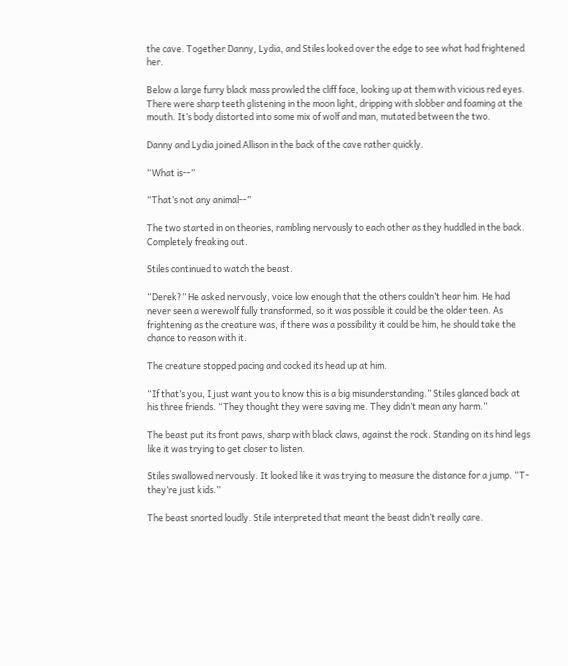the cave. Together Danny, Lydia, and Stiles looked over the edge to see what had frightened her.

Below a large furry black mass prowled the cliff face, looking up at them with vicious red eyes. There were sharp teeth glistening in the moon light, dripping with slobber and foaming at the mouth. It’s body distorted into some mix of wolf and man, mutated between the two.

Danny and Lydia joined Allison in the back of the cave rather quickly.

“What is--”

“That’s not any animal--”

The two started in on theories, rambling nervously to each other as they huddled in the back. Completely freaking out.

Stiles continued to watch the beast.

“Derek?” He asked nervously, voice low enough that the others couldn’t hear him. He had never seen a werewolf fully transformed, so it was possible it could be the older teen. As frightening as the creature was, if there was a possibility it could be him, he should take the chance to reason with it.

The creature stopped pacing and cocked its head up at him.

“If that’s you, I just want you to know this is a big misunderstanding.” Stiles glanced back at his three friends. “They thought they were saving me. They didn’t mean any harm.”

The beast put its front paws, sharp with black claws, against the rock. Standing on its hind legs like it was trying to get closer to listen.

Stiles swallowed nervously. It looked like it was trying to measure the distance for a jump. “T-they’re just kids.”

The beast snorted loudly. Stile interpreted that meant the beast didn’t really care.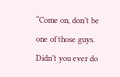“Come on, don’t be one of those guys. Didn’t you ever do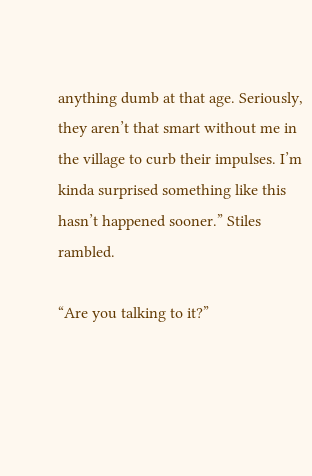anything dumb at that age. Seriously, they aren’t that smart without me in the village to curb their impulses. I’m kinda surprised something like this hasn’t happened sooner.” Stiles rambled.

“Are you talking to it?”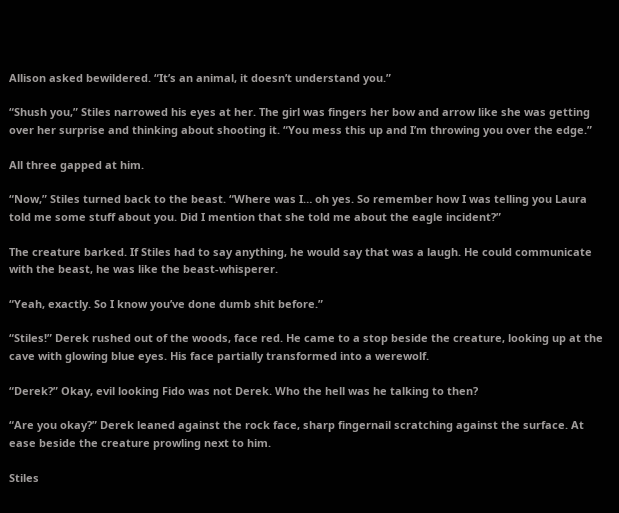Allison asked bewildered. “It’s an animal, it doesn’t understand you.”

“Shush you,” Stiles narrowed his eyes at her. The girl was fingers her bow and arrow like she was getting over her surprise and thinking about shooting it. “You mess this up and I’m throwing you over the edge.”

All three gapped at him.

“Now,” Stiles turned back to the beast. “Where was I… oh yes. So remember how I was telling you Laura told me some stuff about you. Did I mention that she told me about the eagle incident?”

The creature barked. If Stiles had to say anything, he would say that was a laugh. He could communicate with the beast, he was like the beast-whisperer.

“Yeah, exactly. So I know you’ve done dumb shit before.”

“Stiles!” Derek rushed out of the woods, face red. He came to a stop beside the creature, looking up at the cave with glowing blue eyes. His face partially transformed into a werewolf.

“Derek?” Okay, evil looking Fido was not Derek. Who the hell was he talking to then?

“Are you okay?” Derek leaned against the rock face, sharp fingernail scratching against the surface. At ease beside the creature prowling next to him.

Stiles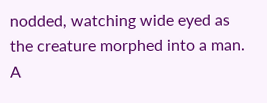nodded, watching wide eyed as the creature morphed into a man. A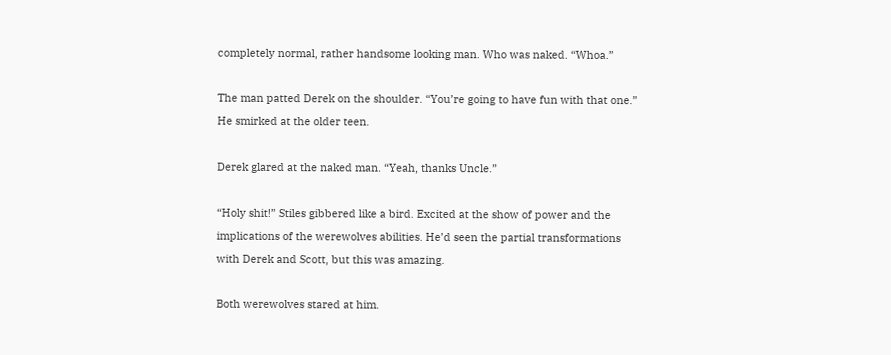completely normal, rather handsome looking man. Who was naked. “Whoa.”

The man patted Derek on the shoulder. “You’re going to have fun with that one.” He smirked at the older teen.

Derek glared at the naked man. “Yeah, thanks Uncle.”

“Holy shit!” Stiles gibbered like a bird. Excited at the show of power and the implications of the werewolves abilities. He’d seen the partial transformations with Derek and Scott, but this was amazing.

Both werewolves stared at him.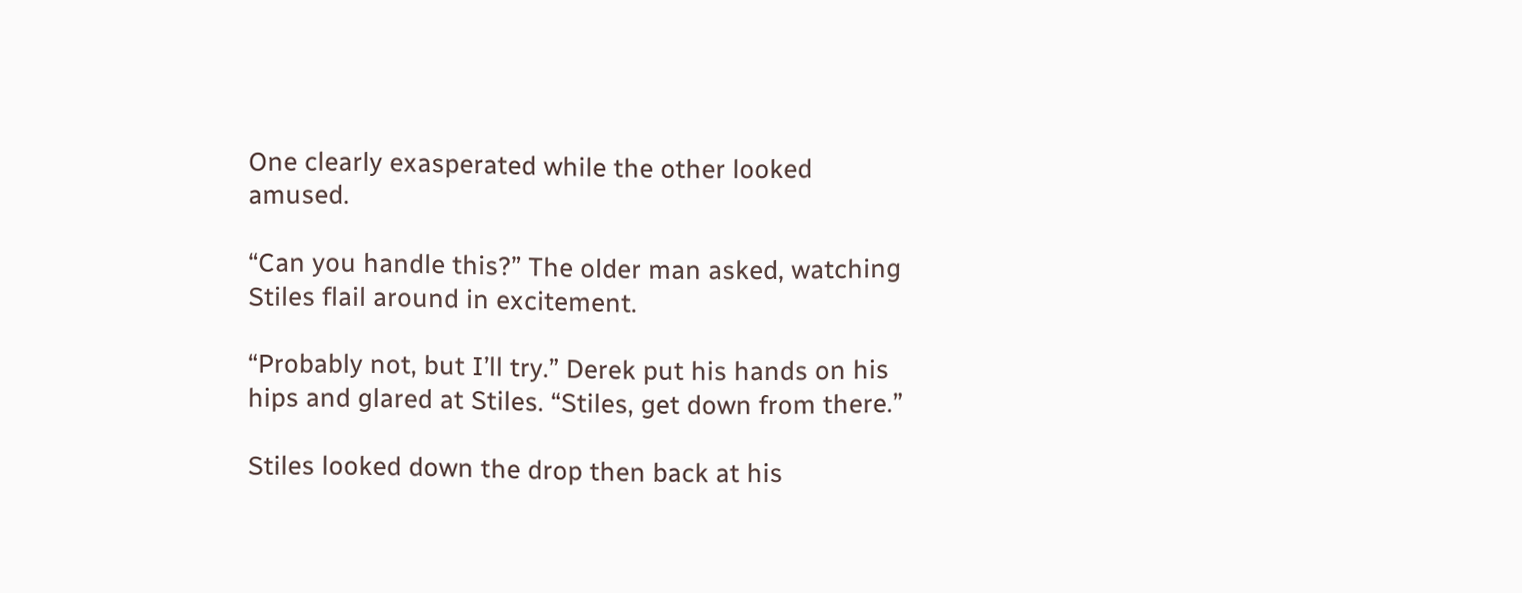One clearly exasperated while the other looked amused.

“Can you handle this?” The older man asked, watching Stiles flail around in excitement.

“Probably not, but I’ll try.” Derek put his hands on his hips and glared at Stiles. “Stiles, get down from there.”

Stiles looked down the drop then back at his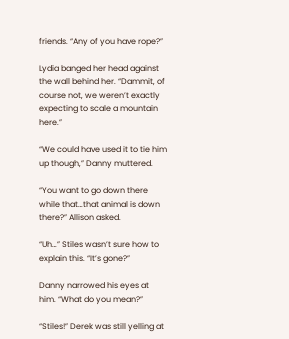friends. “Any of you have rope?”

Lydia banged her head against the wall behind her. “Dammit, of course not, we weren’t exactly expecting to scale a mountain here.”

“We could have used it to tie him up though,” Danny muttered.

“You want to go down there while that…that animal is down there?” Allison asked.

“Uh…” Stiles wasn’t sure how to explain this. “It’s gone?”

Danny narrowed his eyes at him. “What do you mean?”

“Stiles!” Derek was still yelling at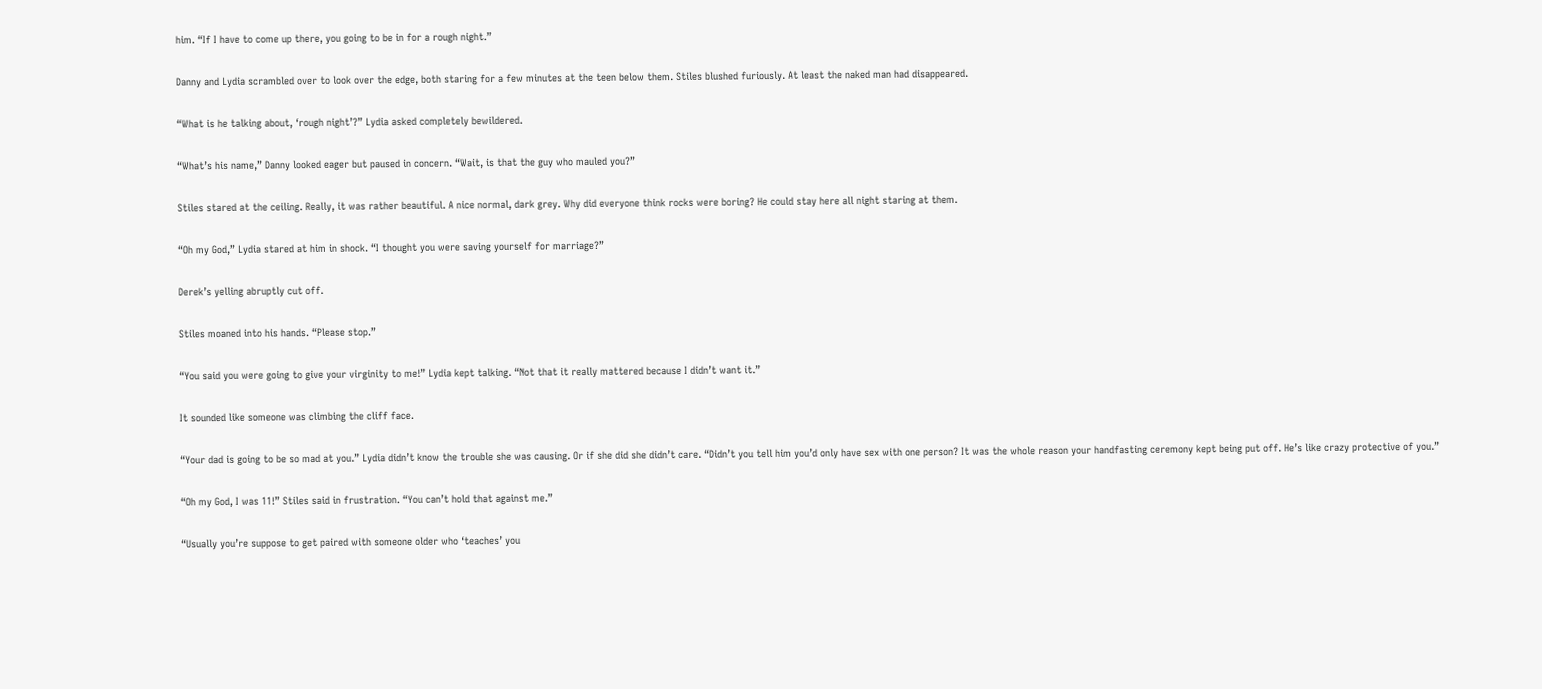him. “If I have to come up there, you going to be in for a rough night.”

Danny and Lydia scrambled over to look over the edge, both staring for a few minutes at the teen below them. Stiles blushed furiously. At least the naked man had disappeared.

“What is he talking about, ‘rough night’?” Lydia asked completely bewildered.

“What’s his name,” Danny looked eager but paused in concern. “Wait, is that the guy who mauled you?”

Stiles stared at the ceiling. Really, it was rather beautiful. A nice normal, dark grey. Why did everyone think rocks were boring? He could stay here all night staring at them.

“Oh my God,” Lydia stared at him in shock. “I thought you were saving yourself for marriage?”

Derek’s yelling abruptly cut off.

Stiles moaned into his hands. “Please stop.”

“You said you were going to give your virginity to me!” Lydia kept talking. “Not that it really mattered because I didn’t want it.”

It sounded like someone was climbing the cliff face.

“Your dad is going to be so mad at you.” Lydia didn’t know the trouble she was causing. Or if she did she didn’t care. “Didn’t you tell him you’d only have sex with one person? It was the whole reason your handfasting ceremony kept being put off. He’s like crazy protective of you.”

“Oh my God, I was 11!” Stiles said in frustration. “You can’t hold that against me.”

“Usually you’re suppose to get paired with someone older who ‘teaches’ you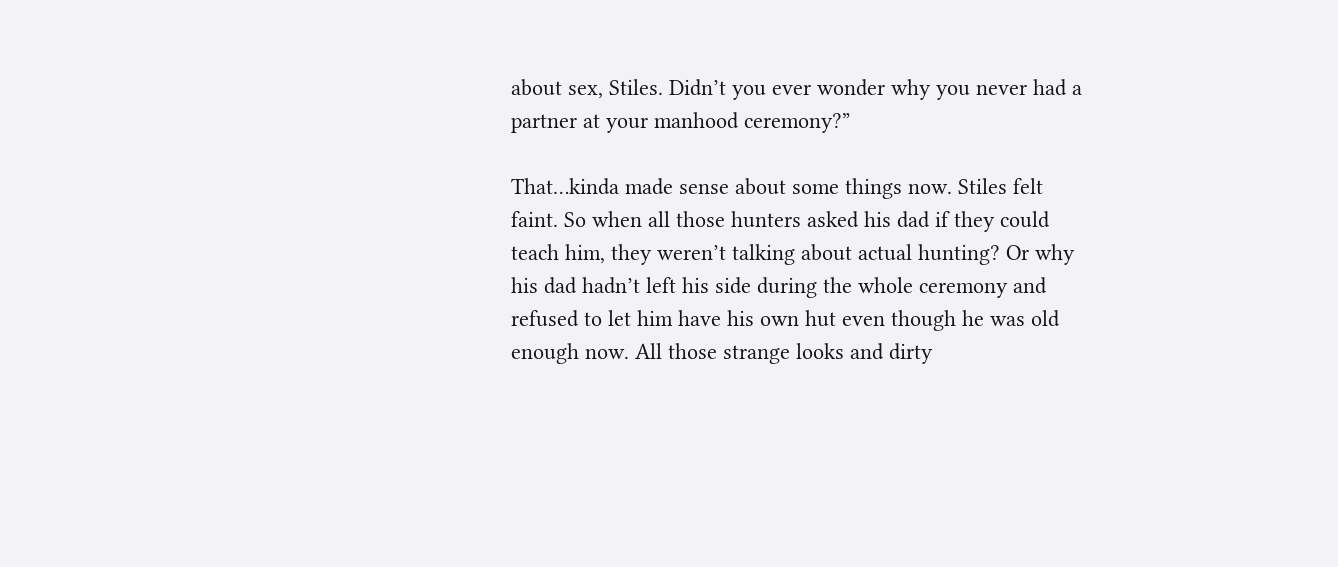about sex, Stiles. Didn’t you ever wonder why you never had a partner at your manhood ceremony?”

That…kinda made sense about some things now. Stiles felt faint. So when all those hunters asked his dad if they could teach him, they weren’t talking about actual hunting? Or why his dad hadn’t left his side during the whole ceremony and refused to let him have his own hut even though he was old enough now. All those strange looks and dirty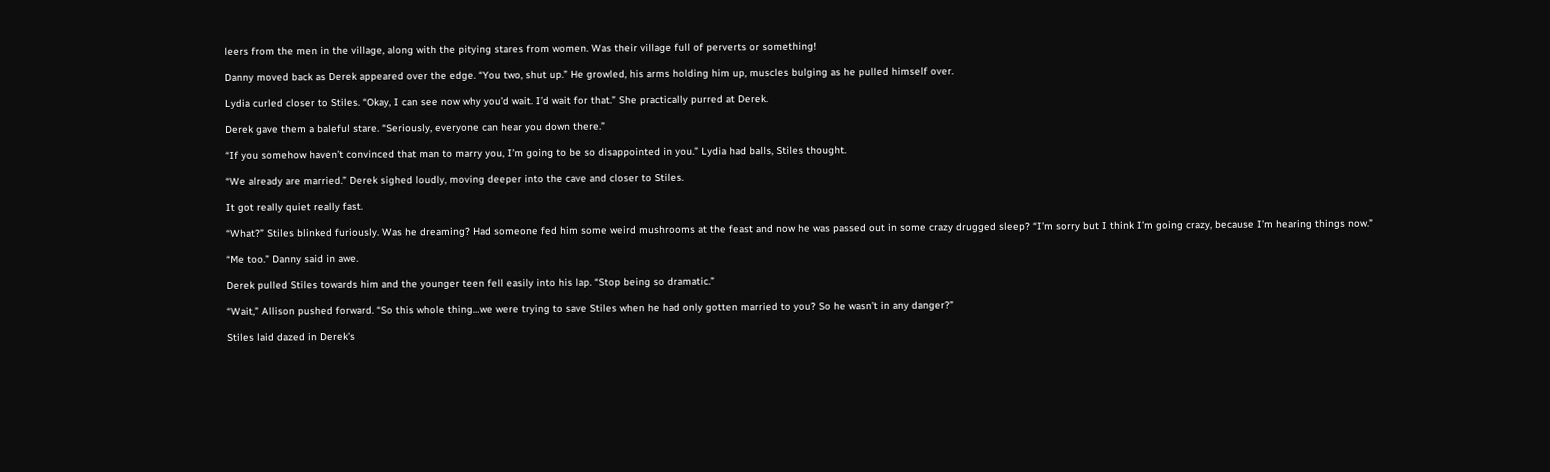leers from the men in the village, along with the pitying stares from women. Was their village full of perverts or something!

Danny moved back as Derek appeared over the edge. “You two, shut up.” He growled, his arms holding him up, muscles bulging as he pulled himself over.

Lydia curled closer to Stiles. “Okay, I can see now why you’d wait. I’d wait for that.” She practically purred at Derek.

Derek gave them a baleful stare. “Seriously, everyone can hear you down there.”

“If you somehow haven’t convinced that man to marry you, I’m going to be so disappointed in you.” Lydia had balls, Stiles thought.

“We already are married.” Derek sighed loudly, moving deeper into the cave and closer to Stiles.

It got really quiet really fast.

“What?” Stiles blinked furiously. Was he dreaming? Had someone fed him some weird mushrooms at the feast and now he was passed out in some crazy drugged sleep? “I’m sorry but I think I’m going crazy, because I’m hearing things now.”

“Me too.” Danny said in awe.

Derek pulled Stiles towards him and the younger teen fell easily into his lap. “Stop being so dramatic.”

“Wait,” Allison pushed forward. “So this whole thing…we were trying to save Stiles when he had only gotten married to you? So he wasn’t in any danger?”

Stiles laid dazed in Derek’s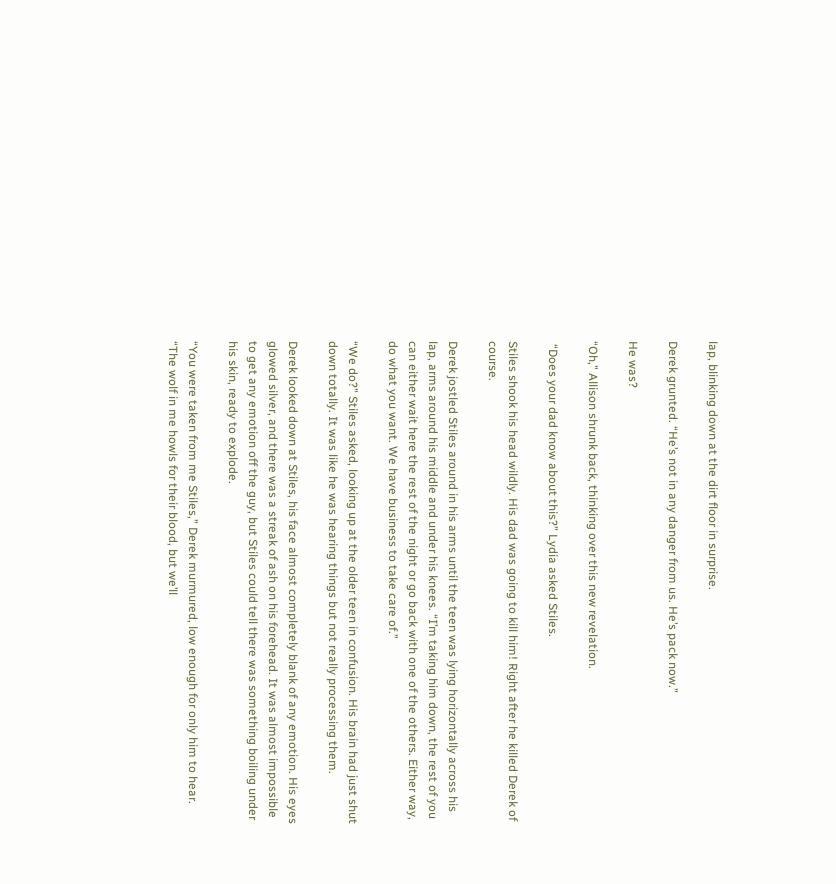lap, blinking down at the dirt floor in surprise.

Derek grunted. “He’s not in any danger from us. He’s pack now.”

He was?

“Oh,” Allison shrunk back, thinking over this new revelation.

 “Does your dad know about this?” Lydia asked Stiles.

Stiles shook his head wildly. His dad was going to kill him! Right after he killed Derek of course.

Derek jostled Stiles around in his arms until the teen was lying horizontally across his lap, arms around his middle and under his knees. “I’m taking him down, the rest of you can either wait here the rest of the night or go back with one of the others. Either way, do what you want. We have business to take care of.”

“We do?” Stiles asked, looking up at the older teen in confusion. His brain had just shut down totally. It was like he was hearing things but not really processing them.

Derek looked down at Stiles, his face almost completely blank of any emotion. His eyes glowed silver, and there was a streak of ash on his forehead. It was almost impossible to get any emotion off the guy, but Stiles could tell there was something boiling under his skin, ready to explode.

“You were taken from me Stiles,” Derek murmured, low enough for only him to hear. “The wolf in me howls for their blood, but we’ll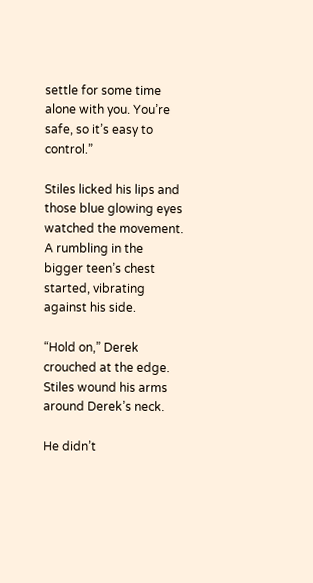settle for some time alone with you. You’re safe, so it’s easy to control.”

Stiles licked his lips and those blue glowing eyes watched the movement. A rumbling in the bigger teen’s chest started, vibrating against his side.

“Hold on,” Derek crouched at the edge. Stiles wound his arms around Derek’s neck.

He didn’t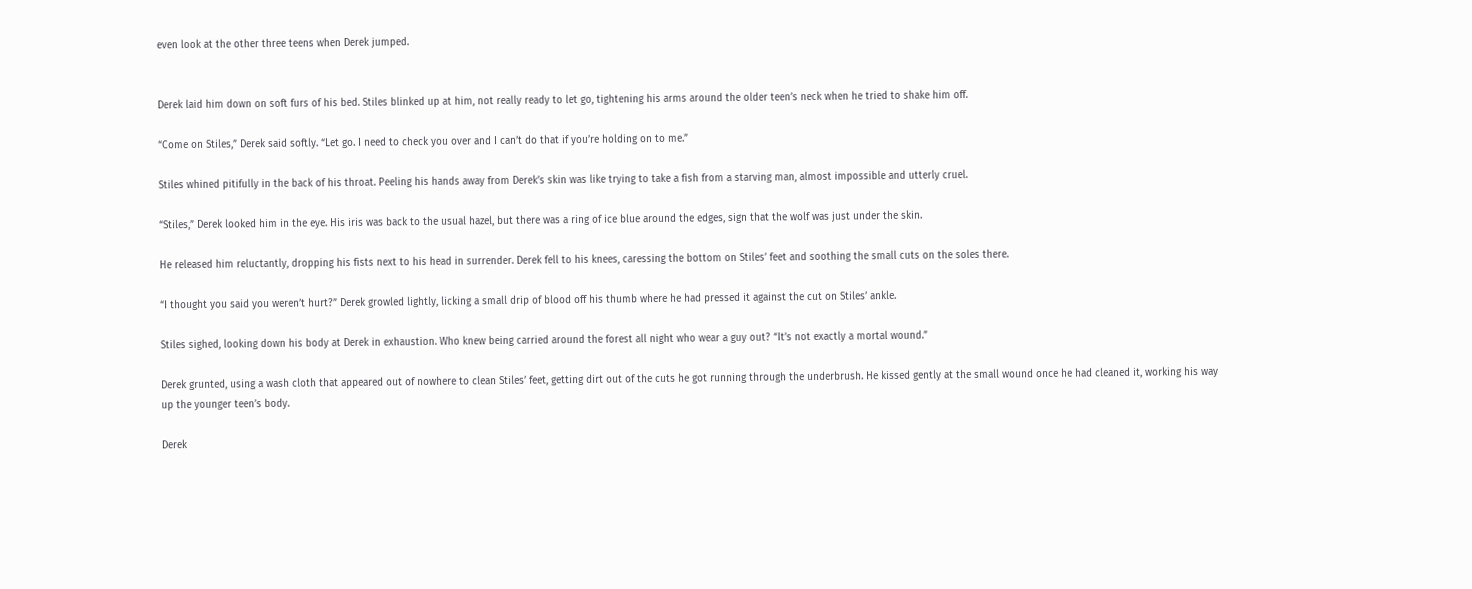even look at the other three teens when Derek jumped.


Derek laid him down on soft furs of his bed. Stiles blinked up at him, not really ready to let go, tightening his arms around the older teen’s neck when he tried to shake him off.

“Come on Stiles,” Derek said softly. “Let go. I need to check you over and I can’t do that if you’re holding on to me.”

Stiles whined pitifully in the back of his throat. Peeling his hands away from Derek’s skin was like trying to take a fish from a starving man, almost impossible and utterly cruel.

“Stiles,” Derek looked him in the eye. His iris was back to the usual hazel, but there was a ring of ice blue around the edges, sign that the wolf was just under the skin.

He released him reluctantly, dropping his fists next to his head in surrender. Derek fell to his knees, caressing the bottom on Stiles’ feet and soothing the small cuts on the soles there.

“I thought you said you weren’t hurt?” Derek growled lightly, licking a small drip of blood off his thumb where he had pressed it against the cut on Stiles’ ankle.

Stiles sighed, looking down his body at Derek in exhaustion. Who knew being carried around the forest all night who wear a guy out? “It’s not exactly a mortal wound.”

Derek grunted, using a wash cloth that appeared out of nowhere to clean Stiles’ feet, getting dirt out of the cuts he got running through the underbrush. He kissed gently at the small wound once he had cleaned it, working his way up the younger teen’s body.

Derek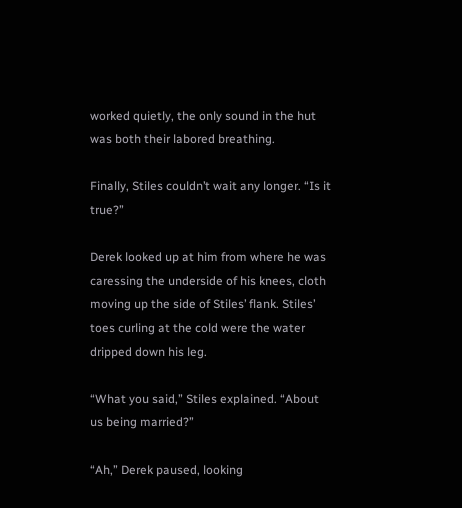worked quietly, the only sound in the hut was both their labored breathing.

Finally, Stiles couldn’t wait any longer. “Is it true?”

Derek looked up at him from where he was caressing the underside of his knees, cloth moving up the side of Stiles’ flank. Stiles’ toes curling at the cold were the water dripped down his leg.

“What you said,” Stiles explained. “About us being married?”

“Ah,” Derek paused, looking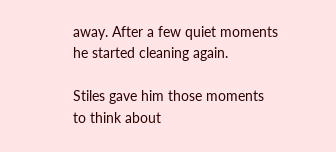away. After a few quiet moments he started cleaning again.

Stiles gave him those moments to think about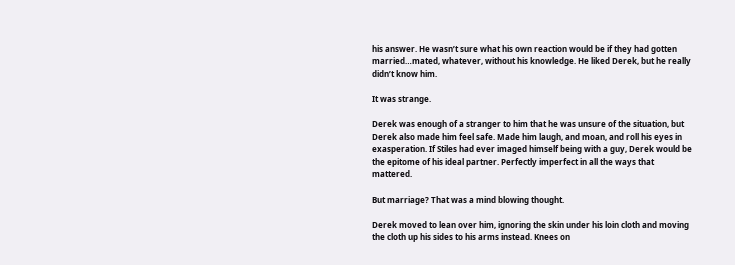his answer. He wasn’t sure what his own reaction would be if they had gotten married…mated, whatever, without his knowledge. He liked Derek, but he really didn’t know him.

It was strange.

Derek was enough of a stranger to him that he was unsure of the situation, but Derek also made him feel safe. Made him laugh, and moan, and roll his eyes in exasperation. If Stiles had ever imaged himself being with a guy, Derek would be the epitome of his ideal partner. Perfectly imperfect in all the ways that mattered.

But marriage? That was a mind blowing thought.

Derek moved to lean over him, ignoring the skin under his loin cloth and moving the cloth up his sides to his arms instead. Knees on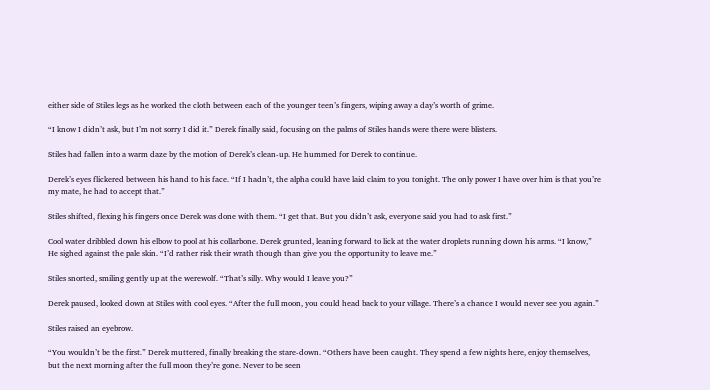either side of Stiles legs as he worked the cloth between each of the younger teen’s fingers, wiping away a day’s worth of grime.

“I know I didn’t ask, but I’m not sorry I did it.” Derek finally said, focusing on the palms of Stiles hands were there were blisters.

Stiles had fallen into a warm daze by the motion of Derek’s clean-up. He hummed for Derek to continue.

Derek’s eyes flickered between his hand to his face. “If I hadn’t, the alpha could have laid claim to you tonight. The only power I have over him is that you’re my mate, he had to accept that.”

Stiles shifted, flexing his fingers once Derek was done with them. “I get that. But you didn’t ask, everyone said you had to ask first.”

Cool water dribbled down his elbow to pool at his collarbone. Derek grunted, leaning forward to lick at the water droplets running down his arms. “I know,” He sighed against the pale skin. “I’d rather risk their wrath though than give you the opportunity to leave me.”

Stiles snorted, smiling gently up at the werewolf. “That’s silly. Why would I leave you?”

Derek paused, looked down at Stiles with cool eyes. “After the full moon, you could head back to your village. There’s a chance I would never see you again.”

Stiles raised an eyebrow.

“You wouldn’t be the first.” Derek muttered, finally breaking the stare-down. “Others have been caught. They spend a few nights here, enjoy themselves, but the next morning after the full moon they’re gone. Never to be seen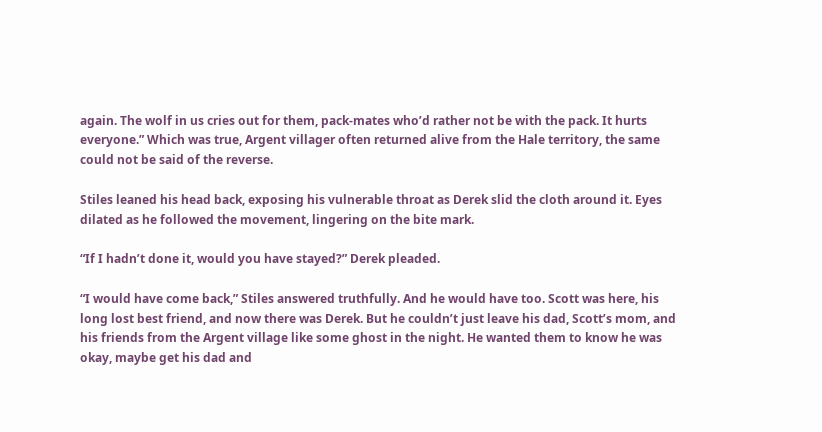again. The wolf in us cries out for them, pack-mates who’d rather not be with the pack. It hurts everyone.” Which was true, Argent villager often returned alive from the Hale territory, the same could not be said of the reverse.

Stiles leaned his head back, exposing his vulnerable throat as Derek slid the cloth around it. Eyes dilated as he followed the movement, lingering on the bite mark.

“If I hadn’t done it, would you have stayed?” Derek pleaded.

“I would have come back,” Stiles answered truthfully. And he would have too. Scott was here, his long lost best friend, and now there was Derek. But he couldn’t just leave his dad, Scott’s mom, and his friends from the Argent village like some ghost in the night. He wanted them to know he was okay, maybe get his dad and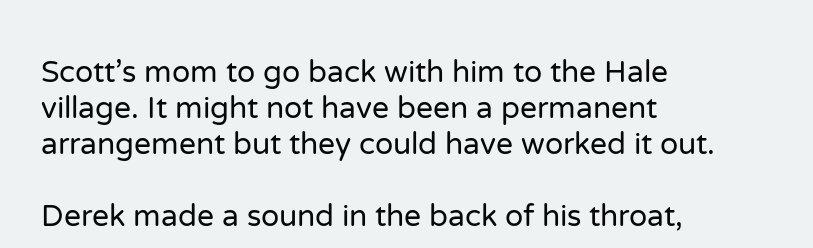Scott’s mom to go back with him to the Hale village. It might not have been a permanent arrangement but they could have worked it out.

Derek made a sound in the back of his throat,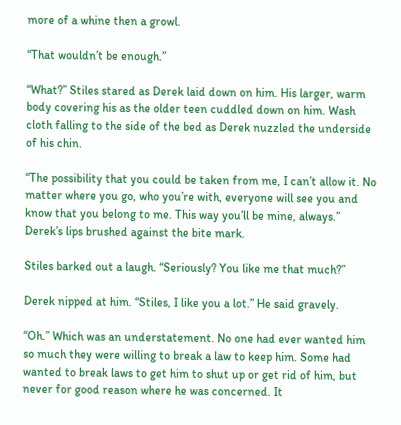more of a whine then a growl.

“That wouldn’t be enough.”

“What?” Stiles stared as Derek laid down on him. His larger, warm body covering his as the older teen cuddled down on him. Wash cloth falling to the side of the bed as Derek nuzzled the underside of his chin.

“The possibility that you could be taken from me, I can’t allow it. No matter where you go, who you’re with, everyone will see you and know that you belong to me. This way you’ll be mine, always.” Derek’s lips brushed against the bite mark.

Stiles barked out a laugh. “Seriously? You like me that much?”

Derek nipped at him. “Stiles, I like you a lot.” He said gravely.

“Oh.” Which was an understatement. No one had ever wanted him so much they were willing to break a law to keep him. Some had wanted to break laws to get him to shut up or get rid of him, but never for good reason where he was concerned. It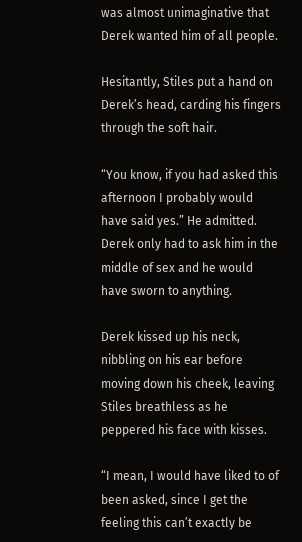was almost unimaginative that Derek wanted him of all people.

Hesitantly, Stiles put a hand on Derek’s head, carding his fingers through the soft hair.

“You know, if you had asked this afternoon I probably would have said yes.” He admitted. Derek only had to ask him in the middle of sex and he would have sworn to anything.

Derek kissed up his neck, nibbling on his ear before moving down his cheek, leaving Stiles breathless as he peppered his face with kisses.

“I mean, I would have liked to of been asked, since I get the feeling this can’t exactly be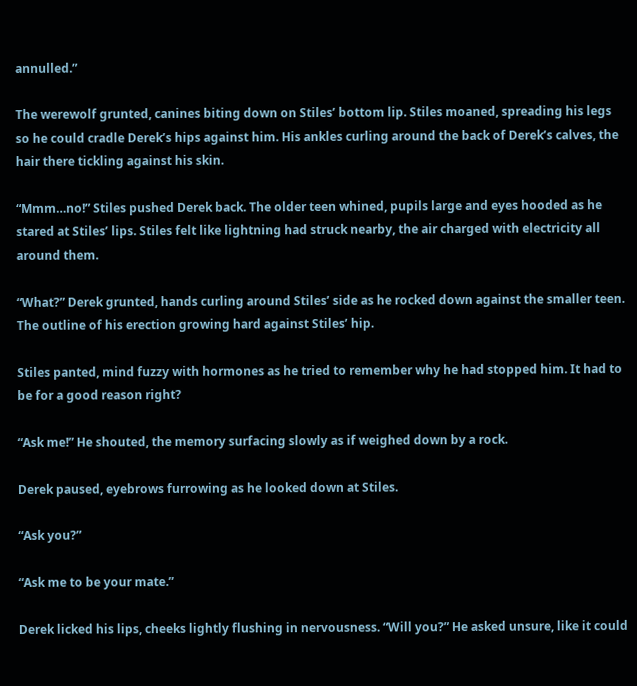annulled.”

The werewolf grunted, canines biting down on Stiles’ bottom lip. Stiles moaned, spreading his legs so he could cradle Derek’s hips against him. His ankles curling around the back of Derek’s calves, the hair there tickling against his skin.

“Mmm…no!” Stiles pushed Derek back. The older teen whined, pupils large and eyes hooded as he stared at Stiles’ lips. Stiles felt like lightning had struck nearby, the air charged with electricity all around them.

“What?” Derek grunted, hands curling around Stiles’ side as he rocked down against the smaller teen. The outline of his erection growing hard against Stiles’ hip.

Stiles panted, mind fuzzy with hormones as he tried to remember why he had stopped him. It had to be for a good reason right?

“Ask me!” He shouted, the memory surfacing slowly as if weighed down by a rock.

Derek paused, eyebrows furrowing as he looked down at Stiles.

“Ask you?”

“Ask me to be your mate.”

Derek licked his lips, cheeks lightly flushing in nervousness. “Will you?” He asked unsure, like it could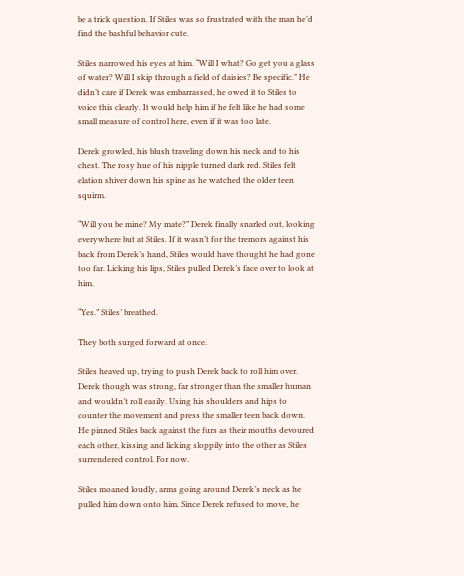be a trick question. If Stiles was so frustrated with the man he’d find the bashful behavior cute.

Stiles narrowed his eyes at him. “Will I what? Go get you a glass of water? Will I skip through a field of daisies? Be specific.” He didn’t care if Derek was embarrassed, he owed it to Stiles to voice this clearly. It would help him if he felt like he had some small measure of control here, even if it was too late.

Derek growled, his blush traveling down his neck and to his chest. The rosy hue of his nipple turned dark red. Stiles felt elation shiver down his spine as he watched the older teen squirm.

“Will you be mine? My mate?” Derek finally snarled out, looking everywhere but at Stiles. If it wasn’t for the tremors against his back from Derek’s hand, Stiles would have thought he had gone too far. Licking his lips, Stiles pulled Derek’s face over to look at him.

“Yes.” Stiles’ breathed.

They both surged forward at once.

Stiles heaved up, trying to push Derek back to roll him over. Derek though was strong, far stronger than the smaller human and wouldn’t roll easily. Using his shoulders and hips to counter the movement and press the smaller teen back down. He pinned Stiles back against the furs as their mouths devoured each other, kissing and licking sloppily into the other as Stiles surrendered control. For now.

Stiles moaned loudly, arms going around Derek’s neck as he pulled him down onto him. Since Derek refused to move, he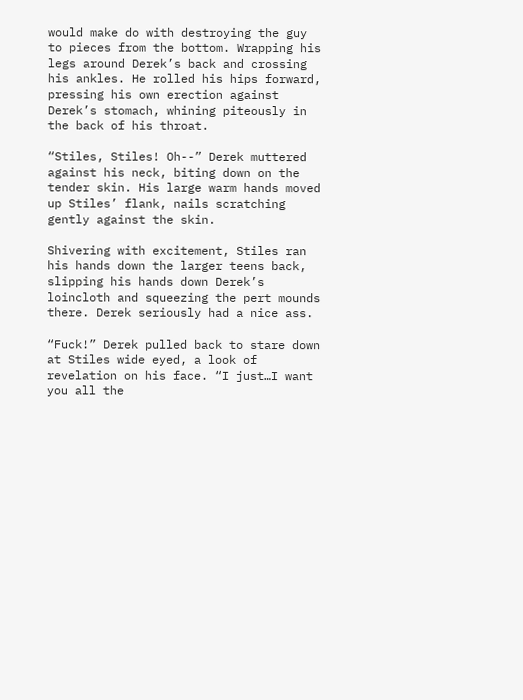would make do with destroying the guy to pieces from the bottom. Wrapping his legs around Derek’s back and crossing his ankles. He rolled his hips forward, pressing his own erection against Derek’s stomach, whining piteously in the back of his throat.

“Stiles, Stiles! Oh--” Derek muttered against his neck, biting down on the tender skin. His large warm hands moved up Stiles’ flank, nails scratching gently against the skin.

Shivering with excitement, Stiles ran his hands down the larger teens back, slipping his hands down Derek’s loincloth and squeezing the pert mounds there. Derek seriously had a nice ass.

“Fuck!” Derek pulled back to stare down at Stiles wide eyed, a look of revelation on his face. “I just…I want you all the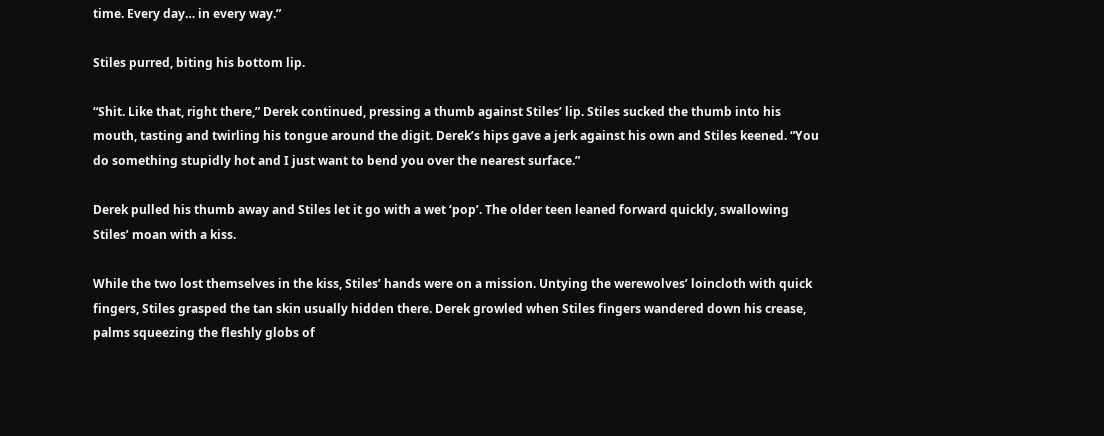time. Every day… in every way.”

Stiles purred, biting his bottom lip.

“Shit. Like that, right there,” Derek continued, pressing a thumb against Stiles’ lip. Stiles sucked the thumb into his mouth, tasting and twirling his tongue around the digit. Derek’s hips gave a jerk against his own and Stiles keened. “You do something stupidly hot and I just want to bend you over the nearest surface.”

Derek pulled his thumb away and Stiles let it go with a wet ‘pop’. The older teen leaned forward quickly, swallowing Stiles’ moan with a kiss.

While the two lost themselves in the kiss, Stiles’ hands were on a mission. Untying the werewolves’ loincloth with quick fingers, Stiles grasped the tan skin usually hidden there. Derek growled when Stiles fingers wandered down his crease, palms squeezing the fleshly globs of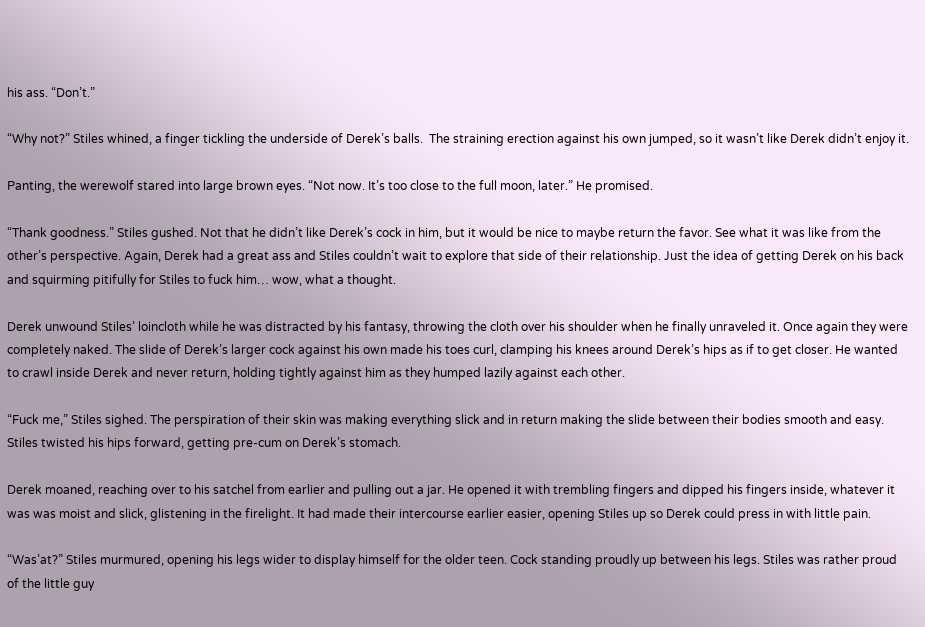his ass. “Don’t.”

“Why not?” Stiles whined, a finger tickling the underside of Derek’s balls.  The straining erection against his own jumped, so it wasn’t like Derek didn’t enjoy it.

Panting, the werewolf stared into large brown eyes. “Not now. It’s too close to the full moon, later.” He promised.

“Thank goodness.” Stiles gushed. Not that he didn’t like Derek’s cock in him, but it would be nice to maybe return the favor. See what it was like from the other’s perspective. Again, Derek had a great ass and Stiles couldn’t wait to explore that side of their relationship. Just the idea of getting Derek on his back and squirming pitifully for Stiles to fuck him… wow, what a thought.

Derek unwound Stiles’ loincloth while he was distracted by his fantasy, throwing the cloth over his shoulder when he finally unraveled it. Once again they were completely naked. The slide of Derek’s larger cock against his own made his toes curl, clamping his knees around Derek’s hips as if to get closer. He wanted to crawl inside Derek and never return, holding tightly against him as they humped lazily against each other.

“Fuck me,” Stiles sighed. The perspiration of their skin was making everything slick and in return making the slide between their bodies smooth and easy. Stiles twisted his hips forward, getting pre-cum on Derek’s stomach.

Derek moaned, reaching over to his satchel from earlier and pulling out a jar. He opened it with trembling fingers and dipped his fingers inside, whatever it was was moist and slick, glistening in the firelight. It had made their intercourse earlier easier, opening Stiles up so Derek could press in with little pain.

“Was’at?” Stiles murmured, opening his legs wider to display himself for the older teen. Cock standing proudly up between his legs. Stiles was rather proud of the little guy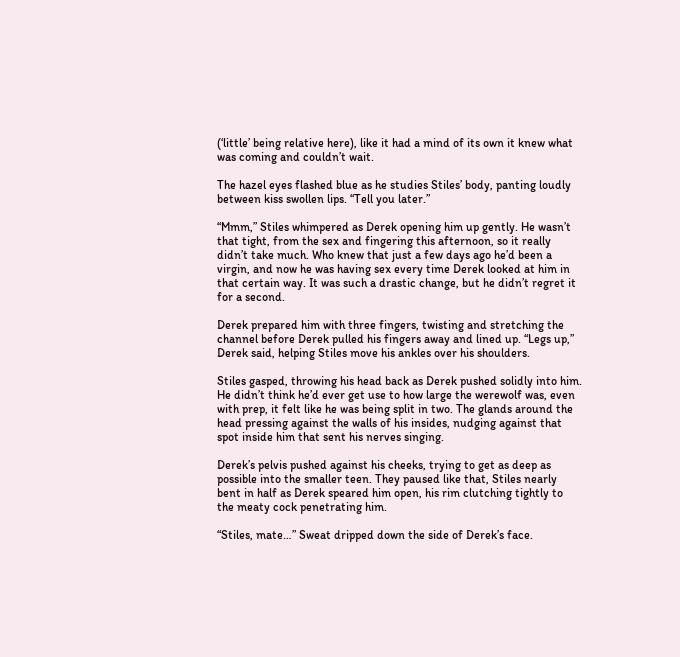(‘little’ being relative here), like it had a mind of its own it knew what was coming and couldn’t wait.

The hazel eyes flashed blue as he studies Stiles’ body, panting loudly between kiss swollen lips. “Tell you later.”

“Mmm,” Stiles whimpered as Derek opening him up gently. He wasn’t that tight, from the sex and fingering this afternoon, so it really didn’t take much. Who knew that just a few days ago he’d been a virgin, and now he was having sex every time Derek looked at him in that certain way. It was such a drastic change, but he didn’t regret it for a second.

Derek prepared him with three fingers, twisting and stretching the channel before Derek pulled his fingers away and lined up. “Legs up,” Derek said, helping Stiles move his ankles over his shoulders.

Stiles gasped, throwing his head back as Derek pushed solidly into him. He didn’t think he’d ever get use to how large the werewolf was, even with prep, it felt like he was being split in two. The glands around the head pressing against the walls of his insides, nudging against that spot inside him that sent his nerves singing.

Derek’s pelvis pushed against his cheeks, trying to get as deep as possible into the smaller teen. They paused like that, Stiles nearly bent in half as Derek speared him open, his rim clutching tightly to the meaty cock penetrating him.

“Stiles, mate…” Sweat dripped down the side of Derek’s face.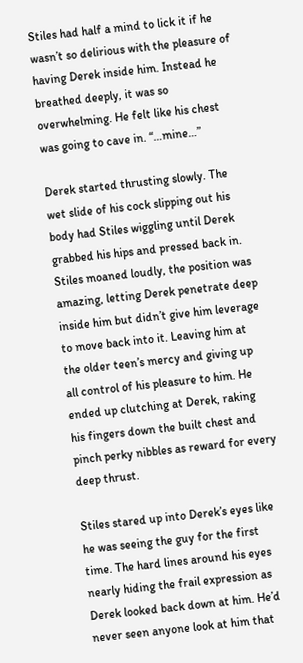Stiles had half a mind to lick it if he wasn’t so delirious with the pleasure of having Derek inside him. Instead he breathed deeply, it was so overwhelming. He felt like his chest was going to cave in. “…mine…”

Derek started thrusting slowly. The wet slide of his cock slipping out his body had Stiles wiggling until Derek grabbed his hips and pressed back in. Stiles moaned loudly, the position was amazing, letting Derek penetrate deep inside him but didn’t give him leverage to move back into it. Leaving him at the older teen’s mercy and giving up all control of his pleasure to him. He ended up clutching at Derek, raking his fingers down the built chest and pinch perky nibbles as reward for every deep thrust.

Stiles stared up into Derek’s eyes like he was seeing the guy for the first time. The hard lines around his eyes nearly hiding the frail expression as Derek looked back down at him. He’d never seen anyone look at him that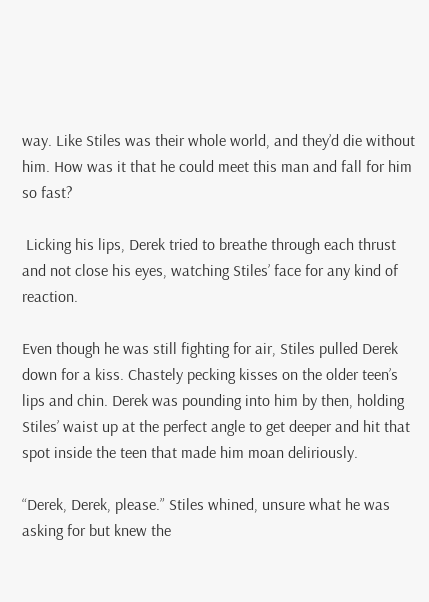way. Like Stiles was their whole world, and they’d die without him. How was it that he could meet this man and fall for him so fast?

 Licking his lips, Derek tried to breathe through each thrust and not close his eyes, watching Stiles’ face for any kind of reaction.

Even though he was still fighting for air, Stiles pulled Derek down for a kiss. Chastely pecking kisses on the older teen’s lips and chin. Derek was pounding into him by then, holding Stiles’ waist up at the perfect angle to get deeper and hit that spot inside the teen that made him moan deliriously.

“Derek, Derek, please.” Stiles whined, unsure what he was asking for but knew the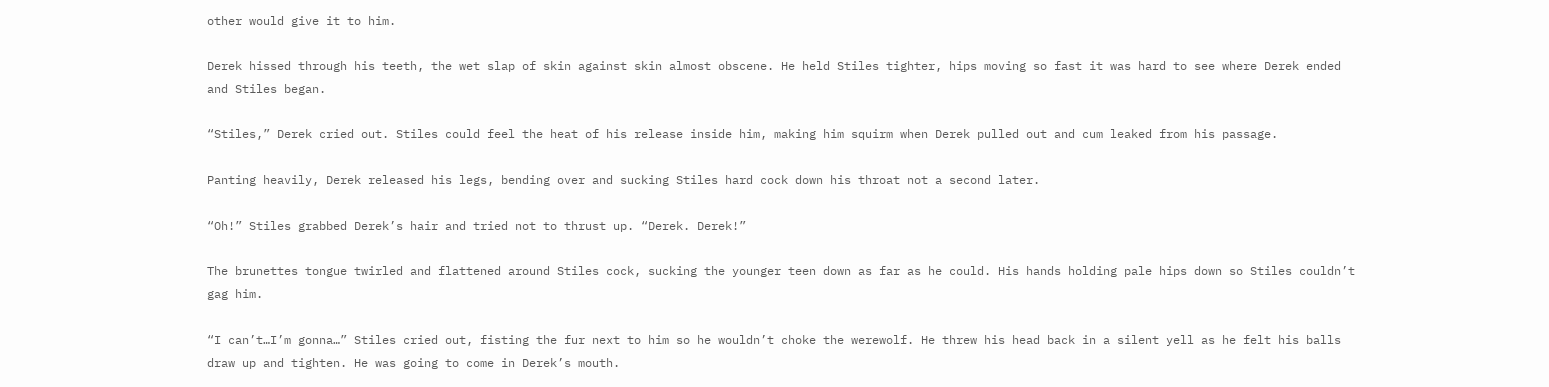other would give it to him.

Derek hissed through his teeth, the wet slap of skin against skin almost obscene. He held Stiles tighter, hips moving so fast it was hard to see where Derek ended and Stiles began.

“Stiles,” Derek cried out. Stiles could feel the heat of his release inside him, making him squirm when Derek pulled out and cum leaked from his passage.

Panting heavily, Derek released his legs, bending over and sucking Stiles hard cock down his throat not a second later.

“Oh!” Stiles grabbed Derek’s hair and tried not to thrust up. “Derek. Derek!”

The brunettes tongue twirled and flattened around Stiles cock, sucking the younger teen down as far as he could. His hands holding pale hips down so Stiles couldn’t gag him.

“I can’t…I’m gonna…” Stiles cried out, fisting the fur next to him so he wouldn’t choke the werewolf. He threw his head back in a silent yell as he felt his balls draw up and tighten. He was going to come in Derek’s mouth.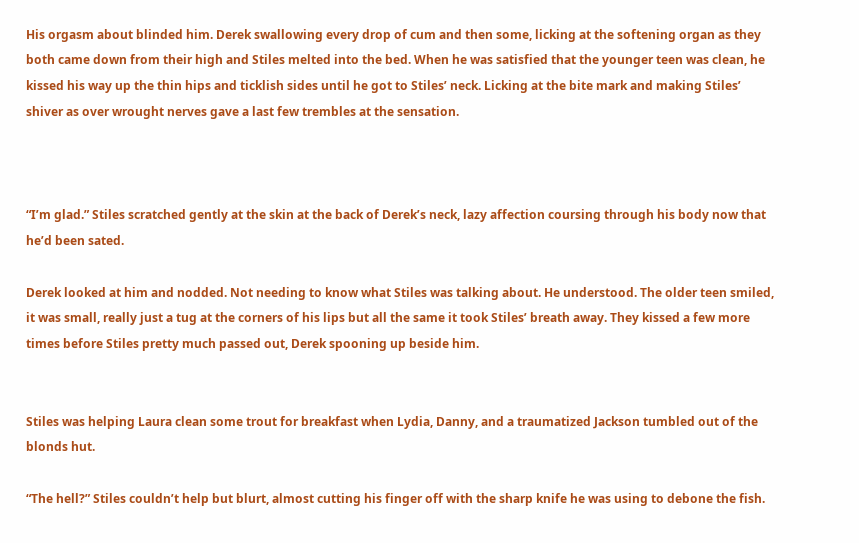His orgasm about blinded him. Derek swallowing every drop of cum and then some, licking at the softening organ as they both came down from their high and Stiles melted into the bed. When he was satisfied that the younger teen was clean, he kissed his way up the thin hips and ticklish sides until he got to Stiles’ neck. Licking at the bite mark and making Stiles’ shiver as over wrought nerves gave a last few trembles at the sensation.



“I’m glad.” Stiles scratched gently at the skin at the back of Derek’s neck, lazy affection coursing through his body now that he’d been sated.

Derek looked at him and nodded. Not needing to know what Stiles was talking about. He understood. The older teen smiled, it was small, really just a tug at the corners of his lips but all the same it took Stiles’ breath away. They kissed a few more times before Stiles pretty much passed out, Derek spooning up beside him.


Stiles was helping Laura clean some trout for breakfast when Lydia, Danny, and a traumatized Jackson tumbled out of the blonds hut.

“The hell?” Stiles couldn’t help but blurt, almost cutting his finger off with the sharp knife he was using to debone the fish.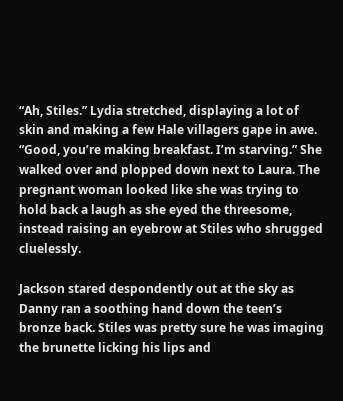“Ah, Stiles.” Lydia stretched, displaying a lot of skin and making a few Hale villagers gape in awe. “Good, you’re making breakfast. I’m starving.” She walked over and plopped down next to Laura. The pregnant woman looked like she was trying to hold back a laugh as she eyed the threesome, instead raising an eyebrow at Stiles who shrugged cluelessly.

Jackson stared despondently out at the sky as Danny ran a soothing hand down the teen’s bronze back. Stiles was pretty sure he was imaging the brunette licking his lips and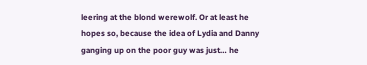leering at the blond werewolf. Or at least he hopes so, because the idea of Lydia and Danny ganging up on the poor guy was just… he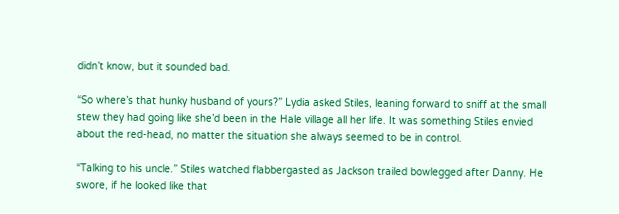didn’t know, but it sounded bad.

“So where’s that hunky husband of yours?” Lydia asked Stiles, leaning forward to sniff at the small stew they had going like she’d been in the Hale village all her life. It was something Stiles envied about the red-head, no matter the situation she always seemed to be in control.

“Talking to his uncle.” Stiles watched flabbergasted as Jackson trailed bowlegged after Danny. He swore, if he looked like that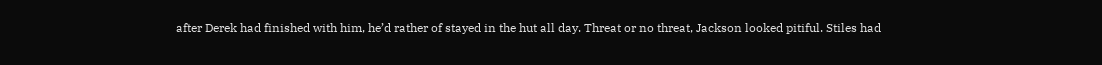after Derek had finished with him, he’d rather of stayed in the hut all day. Threat or no threat, Jackson looked pitiful. Stiles had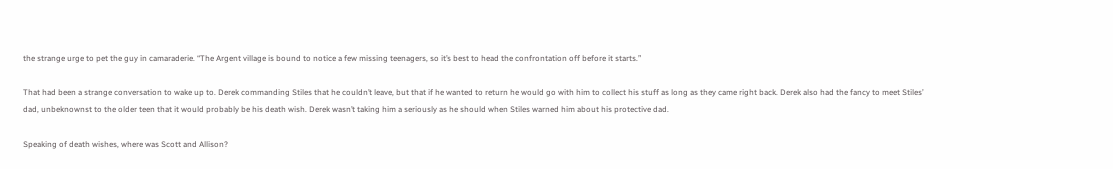the strange urge to pet the guy in camaraderie. “The Argent village is bound to notice a few missing teenagers, so it’s best to head the confrontation off before it starts.”

That had been a strange conversation to wake up to. Derek commanding Stiles that he couldn’t leave, but that if he wanted to return he would go with him to collect his stuff as long as they came right back. Derek also had the fancy to meet Stiles’ dad, unbeknownst to the older teen that it would probably be his death wish. Derek wasn’t taking him a seriously as he should when Stiles warned him about his protective dad.

Speaking of death wishes, where was Scott and Allison?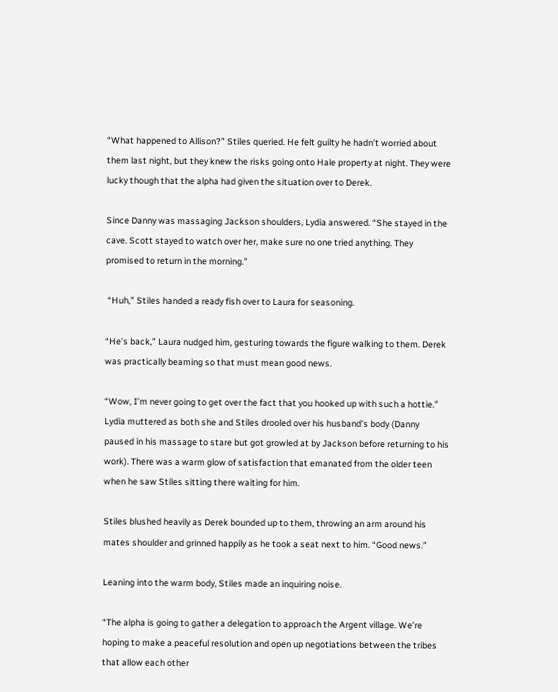“What happened to Allison?” Stiles queried. He felt guilty he hadn’t worried about them last night, but they knew the risks going onto Hale property at night. They were lucky though that the alpha had given the situation over to Derek.

Since Danny was massaging Jackson shoulders, Lydia answered. “She stayed in the cave. Scott stayed to watch over her, make sure no one tried anything. They promised to return in the morning.”

 “Huh,” Stiles handed a ready fish over to Laura for seasoning.

“He’s back,” Laura nudged him, gesturing towards the figure walking to them. Derek was practically beaming so that must mean good news.

“Wow, I’m never going to get over the fact that you hooked up with such a hottie.” Lydia muttered as both she and Stiles drooled over his husband’s body (Danny paused in his massage to stare but got growled at by Jackson before returning to his work). There was a warm glow of satisfaction that emanated from the older teen when he saw Stiles sitting there waiting for him.

Stiles blushed heavily as Derek bounded up to them, throwing an arm around his mates shoulder and grinned happily as he took a seat next to him. “Good news.”

Leaning into the warm body, Stiles made an inquiring noise.

“The alpha is going to gather a delegation to approach the Argent village. We’re hoping to make a peaceful resolution and open up negotiations between the tribes that allow each other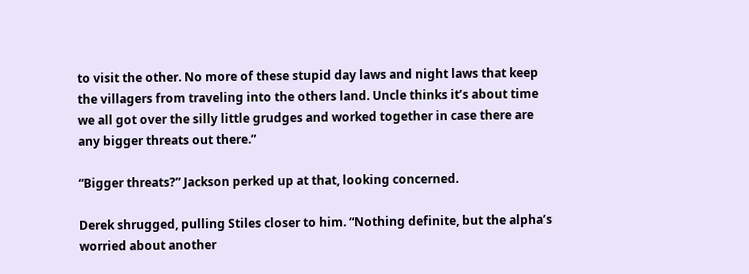to visit the other. No more of these stupid day laws and night laws that keep the villagers from traveling into the others land. Uncle thinks it’s about time we all got over the silly little grudges and worked together in case there are any bigger threats out there.”

“Bigger threats?” Jackson perked up at that, looking concerned.

Derek shrugged, pulling Stiles closer to him. “Nothing definite, but the alpha’s worried about another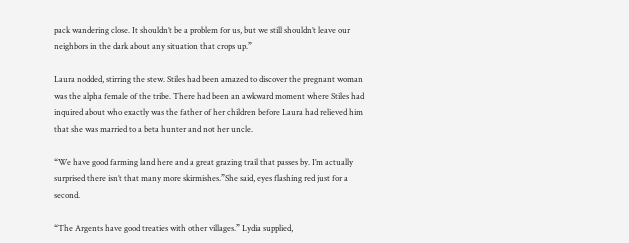pack wandering close. It shouldn’t be a problem for us, but we still shouldn’t leave our neighbors in the dark about any situation that crops up.”

Laura nodded, stirring the stew. Stiles had been amazed to discover the pregnant woman was the alpha female of the tribe. There had been an awkward moment where Stiles had inquired about who exactly was the father of her children before Laura had relieved him that she was married to a beta hunter and not her uncle.

“We have good farming land here and a great grazing trail that passes by. I’m actually surprised there isn’t that many more skirmishes.”She said, eyes flashing red just for a second.

“The Argents have good treaties with other villages.” Lydia supplied,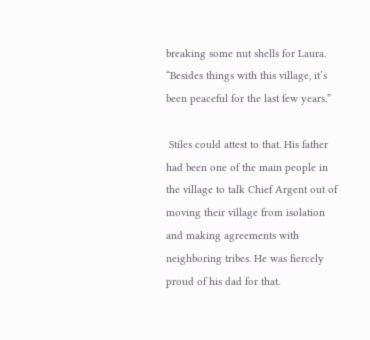breaking some nut shells for Laura. “Besides things with this village, it’s been peaceful for the last few years.”

 Stiles could attest to that. His father had been one of the main people in the village to talk Chief Argent out of moving their village from isolation and making agreements with neighboring tribes. He was fiercely proud of his dad for that.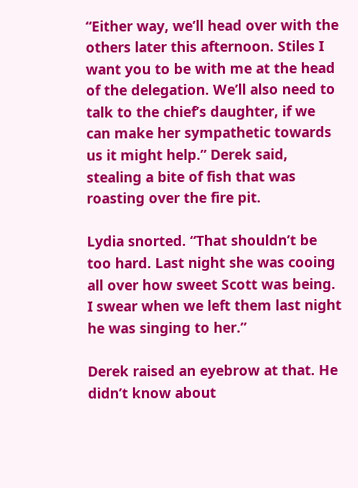“Either way, we’ll head over with the others later this afternoon. Stiles I want you to be with me at the head of the delegation. We’ll also need to talk to the chief’s daughter, if we can make her sympathetic towards us it might help.” Derek said, stealing a bite of fish that was roasting over the fire pit.

Lydia snorted. “That shouldn’t be too hard. Last night she was cooing all over how sweet Scott was being. I swear when we left them last night he was singing to her.”

Derek raised an eyebrow at that. He didn’t know about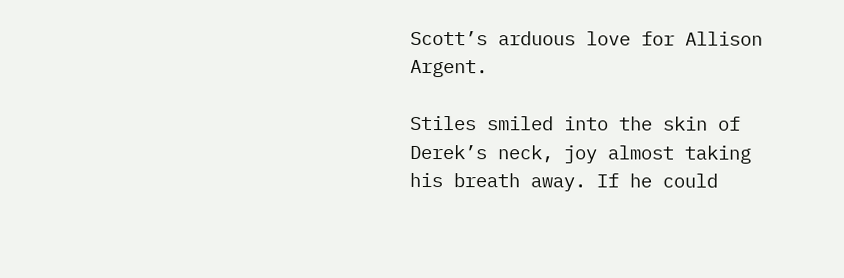Scott’s arduous love for Allison Argent.

Stiles smiled into the skin of Derek’s neck, joy almost taking his breath away. If he could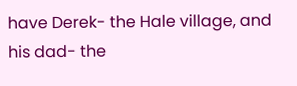have Derek- the Hale village, and his dad- the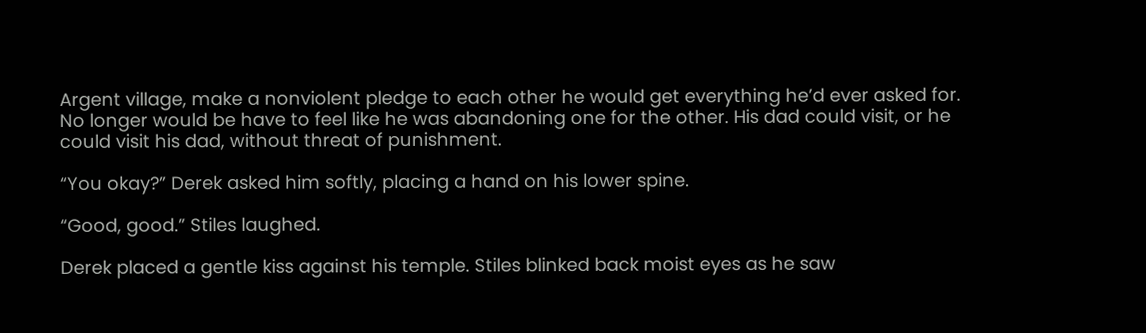Argent village, make a nonviolent pledge to each other he would get everything he’d ever asked for. No longer would be have to feel like he was abandoning one for the other. His dad could visit, or he could visit his dad, without threat of punishment.

“You okay?” Derek asked him softly, placing a hand on his lower spine.

“Good, good.” Stiles laughed.

Derek placed a gentle kiss against his temple. Stiles blinked back moist eyes as he saw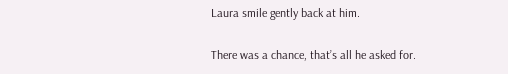Laura smile gently back at him.

There was a chance, that’s all he asked for.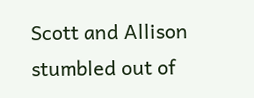Scott and Allison stumbled out of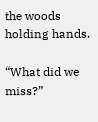the woods holding hands.

“What did we miss?”